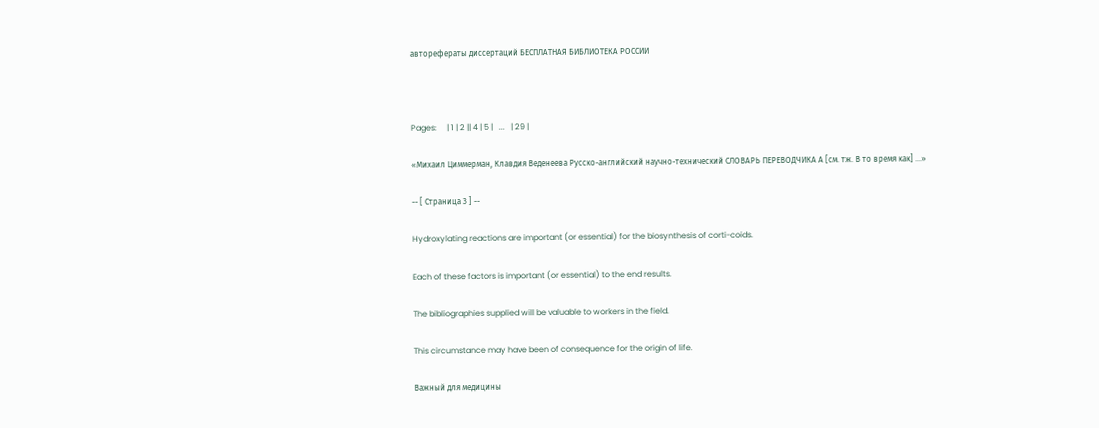авторефераты диссертаций БЕСПЛАТНАЯ БИБЛИОТЕКА РОССИИ



Pages:     | 1 | 2 || 4 | 5 |   ...   | 29 |

«Михаил Циммерман, Клавдия Веденеева Русско-английский научно-технический СЛОВАРЬ ПЕРЕВОДЧИКА А [см. тж. В то время как] ...»

-- [ Страница 3 ] --

Hydroxylating reactions are important (or essential) for the biosynthesis of corti-coids.

Each of these factors is important (or essential) to the end results.

The bibliographies supplied will be valuable to workers in the field.

This circumstance may have been of consequence for the origin of life.

Важный для медицины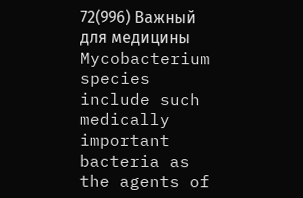72(996) Важный для медицины Mycobacterium species include such medically important bacteria as the agents of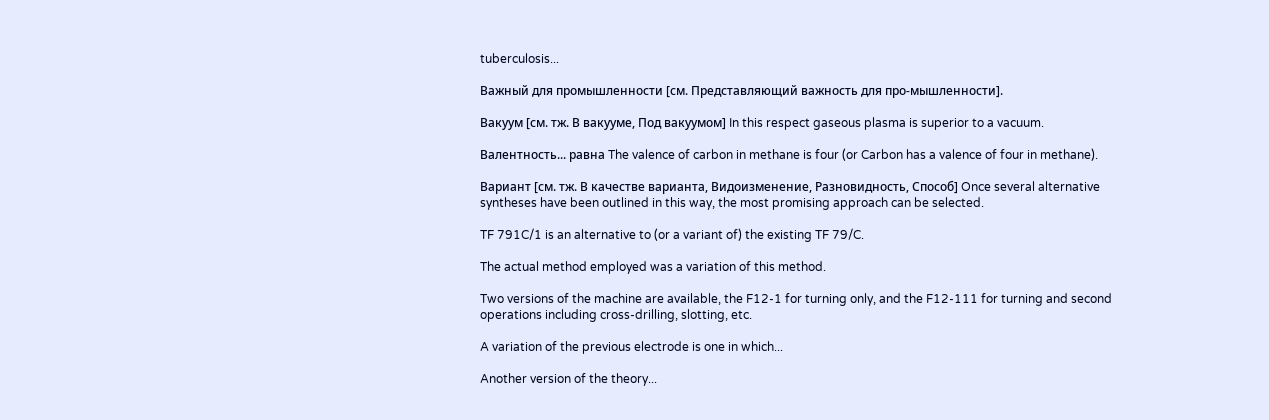tuberculosis...

Важный для промышленности [см. Представляющий важность для про-мышленности].

Вакуум [см. тж. В вакууме, Под вакуумом] In this respect gaseous plasma is superior to a vacuum.

Валентность... равна The valence of carbon in methane is four (or Carbon has a valence of four in methane).

Вариант [см. тж. В качестве варианта, Видоизменение, Разновидность, Способ] Once several alternative syntheses have been outlined in this way, the most promising approach can be selected.

TF 791C/1 is an alternative to (or a variant of) the existing TF 79/C.

The actual method employed was a variation of this method.

Two versions of the machine are available, the F12-1 for turning only, and the F12-111 for turning and second operations including cross-drilling, slotting, etc.

A variation of the previous electrode is one in which...

Another version of the theory...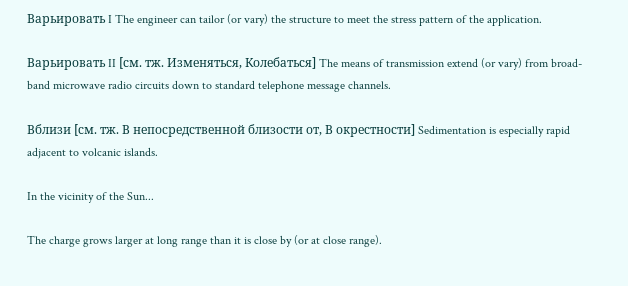Варьировать I The engineer can tailor (or vary) the structure to meet the stress pattern of the application.

Варьировать II [см. тж. Изменяться, Колебаться] The means of transmission extend (or vary) from broad-band microwave radio circuits down to standard telephone message channels.

Вблизи [см. тж. В непосредственной близости от, В окрестности] Sedimentation is especially rapid adjacent to volcanic islands.

In the vicinity of the Sun...

The charge grows larger at long range than it is close by (or at close range).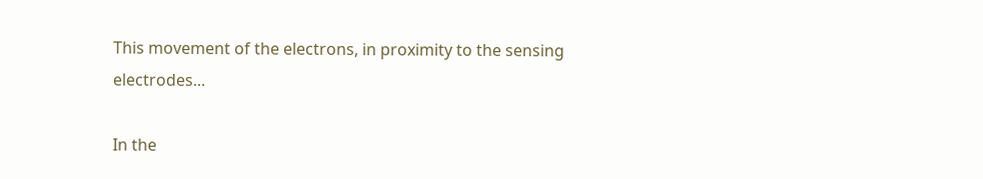This movement of the electrons, in proximity to the sensing electrodes...

In the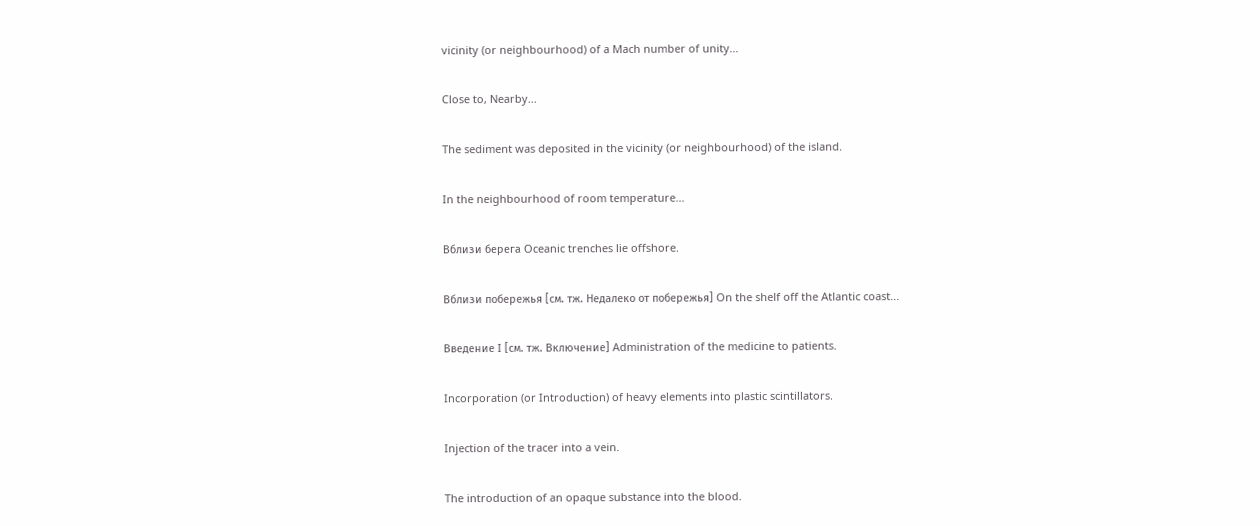vicinity (or neighbourhood) of a Mach number of unity...

Close to, Nearby...

The sediment was deposited in the vicinity (or neighbourhood) of the island.

In the neighbourhood of room temperature...

Вблизи берега Oceanic trenches lie offshore.

Вблизи побережья [см. тж. Недалеко от побережья] On the shelf off the Atlantic coast...

Введение I [см. тж. Включение] Administration of the medicine to patients.

Incorporation (or Introduction) of heavy elements into plastic scintillators.

Injection of the tracer into a vein.

The introduction of an opaque substance into the blood.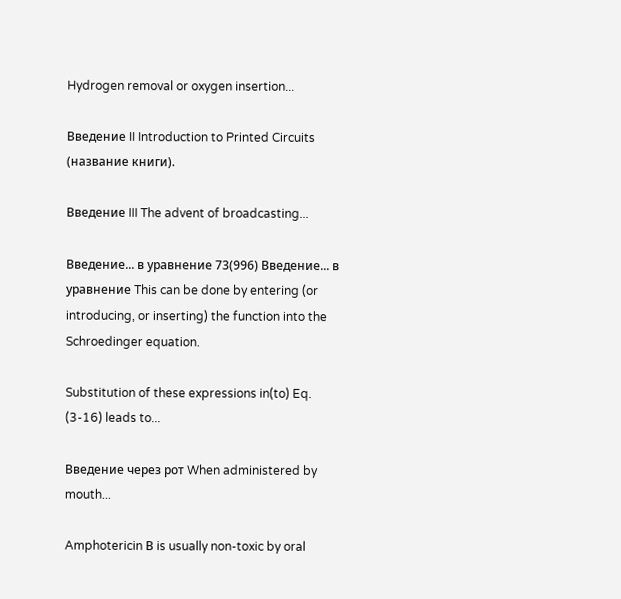Hydrogen removal or oxygen insertion...

Введение II Introduction to Printed Circuits (название книги).

Введение III The advent of broadcasting...

Введение... в уравнение 73(996) Введение... в уравнение This can be done by entering (or introducing, or inserting) the function into the Schroedinger equation.

Substitution of these expressions in(to) Eq. (3-16) leads to...

Введение через рот When administered by mouth...

Amphotericin В is usually non-toxic by oral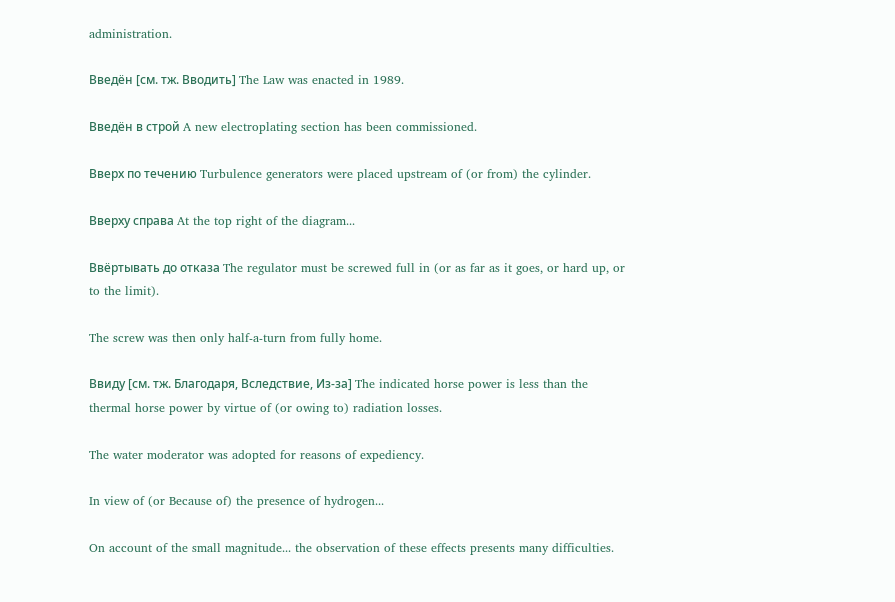administration.

Введён [см. тж. Вводить] The Law was enacted in 1989.

Введён в строй A new electroplating section has been commissioned.

Вверх по течению Turbulence generators were placed upstream of (or from) the cylinder.

Вверху справа At the top right of the diagram...

Ввёртывать до отказа The regulator must be screwed full in (or as far as it goes, or hard up, or to the limit).

The screw was then only half-a-turn from fully home.

Ввиду [см. тж. Благодаря, Вследствие, Из-за] The indicated horse power is less than the thermal horse power by virtue of (or owing to) radiation losses.

The water moderator was adopted for reasons of expediency.

In view of (or Because of) the presence of hydrogen...

On account of the small magnitude... the observation of these effects presents many difficulties.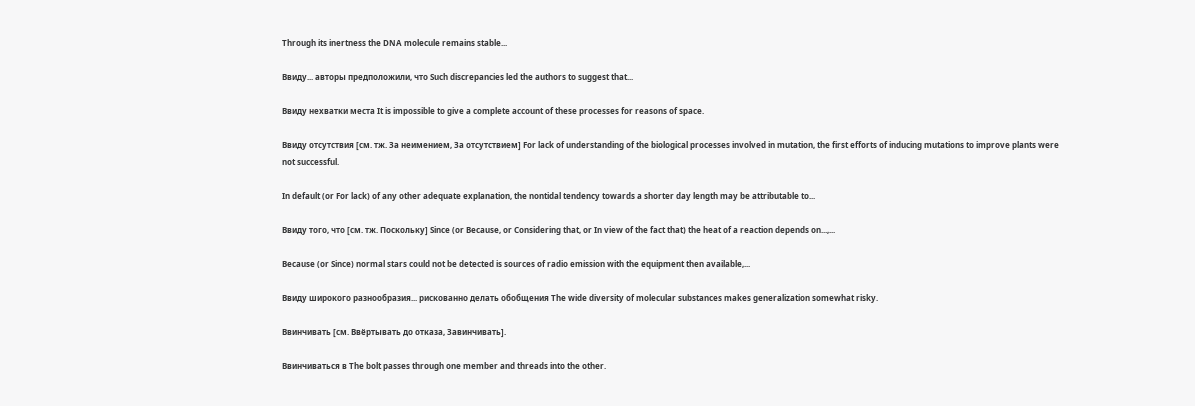Through its inertness the DNA molecule remains stable...

Ввиду... авторы предположили, что Such discrepancies led the authors to suggest that...

Ввиду нехватки места It is impossible to give a complete account of these processes for reasons of space.

Ввиду отсутствия [см. тж. За неимением, За отсутствием] For lack of understanding of the biological processes involved in mutation, the first efforts of inducing mutations to improve plants were not successful.

In default (or For lack) of any other adequate explanation, the nontidal tendency towards a shorter day length may be attributable to...

Ввиду того, что [см. тж. Поскольку] Since (or Because, or Considering that, or In view of the fact that) the heat of a reaction depends on...,...

Because (or Since) normal stars could not be detected is sources of radio emission with the equipment then available,...

Ввиду широкого разнообразия... рискованно делать обобщения The wide diversity of molecular substances makes generalization somewhat risky.

Ввинчивать [см. Ввёртывать до отказа, Завинчивать].

Ввинчиваться в The bolt passes through one member and threads into the other.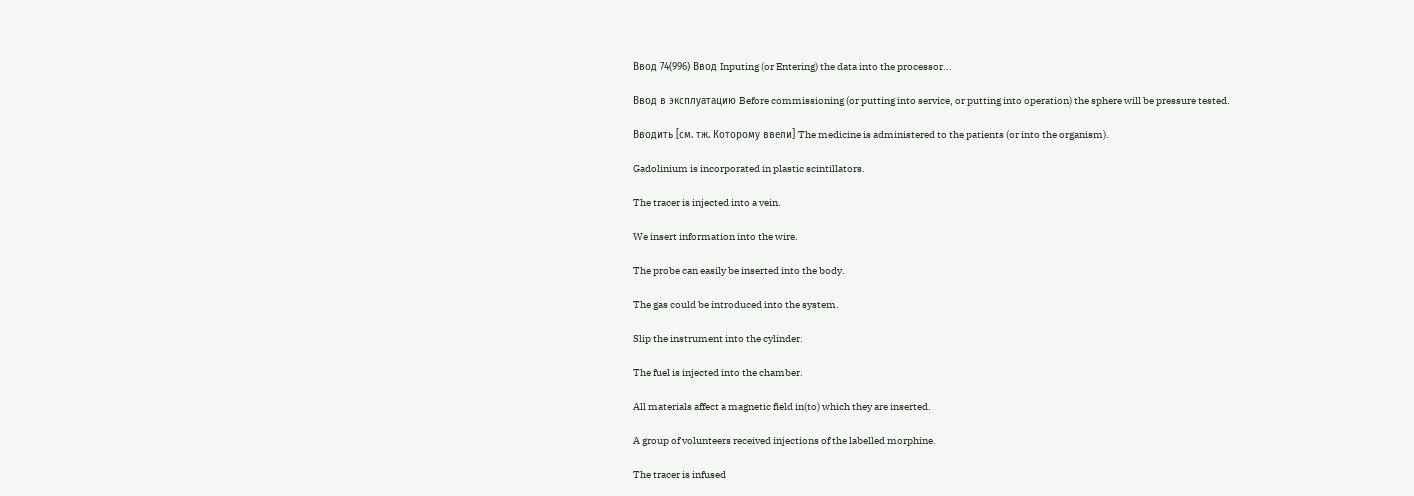Ввод 74(996) Ввод Inputing (or Entering) the data into the processor...

Ввод в эксплуатацию Before commissioning (or putting into service, or putting into operation) the sphere will be pressure tested.

Вводить [см. тж. Которому ввели] The medicine is administered to the patients (or into the organism).

Gadolinium is incorporated in plastic scintillators.

The tracer is injected into a vein.

We insert information into the wire.

The probe can easily be inserted into the body.

The gas could be introduced into the system.

Slip the instrument into the cylinder.

The fuel is injected into the chamber.

All materials affect a magnetic field in(to) which they are inserted.

A group of volunteers received injections of the labelled morphine.

The tracer is infused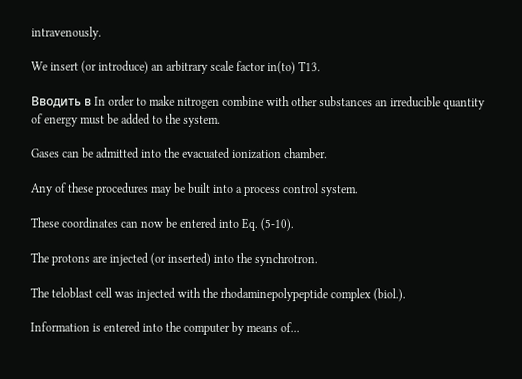intravenously.

We insert (or introduce) an arbitrary scale factor in(to) T13.

Вводить в In order to make nitrogen combine with other substances an irreducible quantity of energy must be added to the system.

Gases can be admitted into the evacuated ionization chamber.

Any of these procedures may be built into a process control system.

These coordinates can now be entered into Eq. (5-10).

The protons are injected (or inserted) into the synchrotron.

The teloblast cell was injected with the rhodaminepolypeptide complex (biol.).

Information is entered into the computer by means of...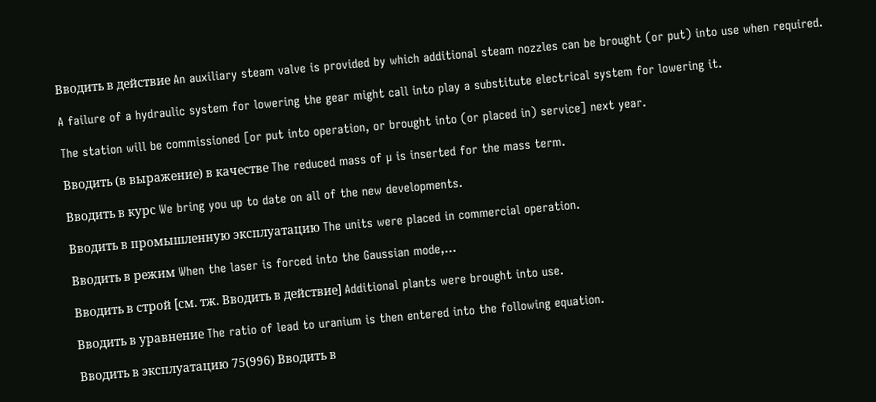Вводить в действие An auxiliary steam valve is provided by which additional steam nozzles can be brought (or put) into use when required.

A failure of a hydraulic system for lowering the gear might call into play a substitute electrical system for lowering it.

The station will be commissioned [or put into operation, or brought into (or placed in) service] next year.

Вводить (в выражение) в качестве The reduced mass of µ is inserted for the mass term.

Вводить в курс We bring you up to date on all of the new developments.

Вводить в промышленную эксплуатацию The units were placed in commercial operation.

Вводить в режим When the laser is forced into the Gaussian mode,...

Вводить в строй [см. тж. Вводить в действие] Additional plants were brought into use.

Вводить в уравнение The ratio of lead to uranium is then entered into the following equation.

Вводить в эксплуатацию 75(996) Вводить в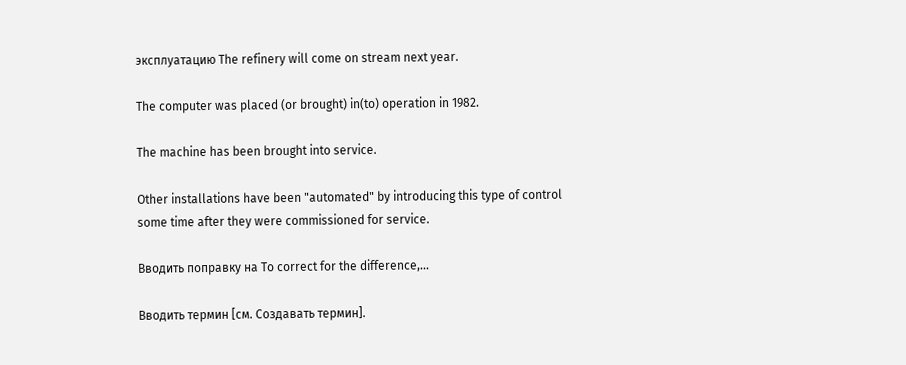эксплуатацию The refinery will come on stream next year.

The computer was placed (or brought) in(to) operation in 1982.

The machine has been brought into service.

Other installations have been "automated" by introducing this type of control some time after they were commissioned for service.

Вводить поправку на To correct for the difference,...

Вводить термин [см. Создавать термин].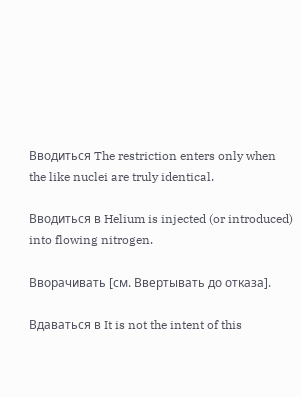Вводиться The restriction enters only when the like nuclei are truly identical.

Вводиться в Helium is injected (or introduced) into flowing nitrogen.

Вворачивать [см. Ввертывать до отказа].

Вдаваться в It is not the intent of this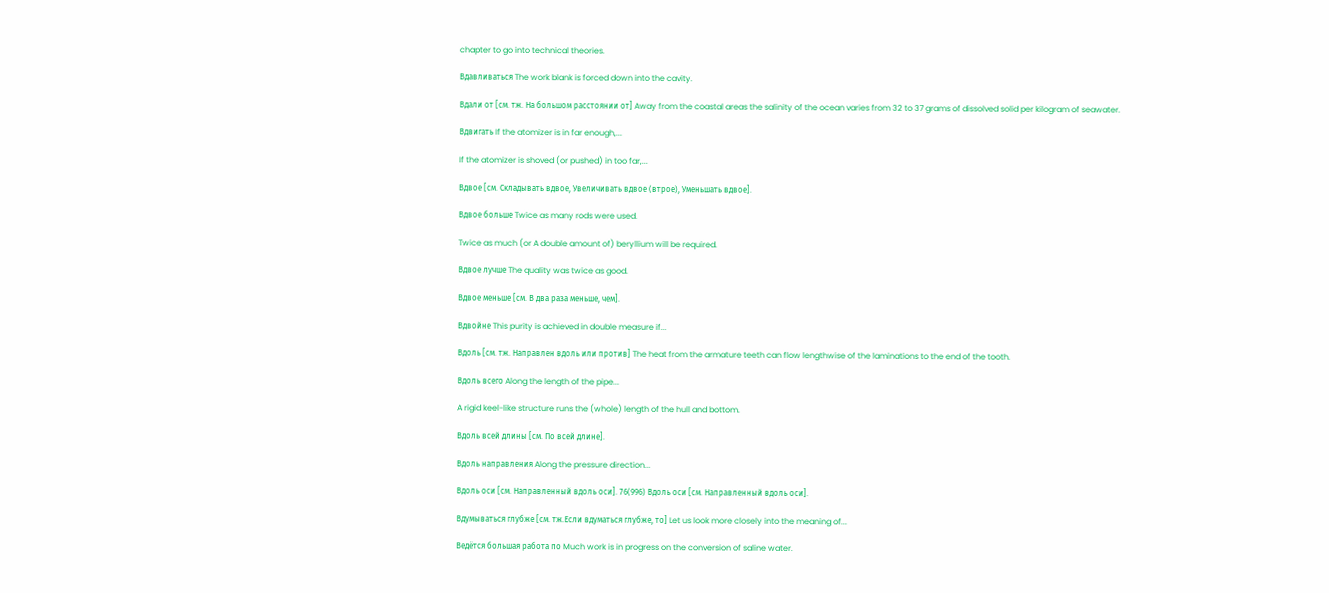chapter to go into technical theories.

Вдавливаться The work blank is forced down into the cavity.

Вдали от [см. тж. На большом расстоянии от] Away from the coastal areas the salinity of the ocean varies from 32 to 37 grams of dissolved solid per kilogram of seawater.

Вдвигать If the atomizer is in far enough,...

If the atomizer is shoved (or pushed) in too far,...

Вдвое [см. Складывать вдвое, Увеличивать вдвое (втрое), Уменьшать вдвое].

Вдвое больше Twice as many rods were used.

Twice as much (or A double amount of) beryllium will be required.

Вдвое лучше The quality was twice as good.

Вдвое меньше [см. В два раза меньше, чем].

Вдвойне This purity is achieved in double measure if...

Вдоль [см. тж. Направлен вдоль или против] The heat from the armature teeth can flow lengthwise of the laminations to the end of the tooth.

Вдоль всего Along the length of the pipe...

A rigid keel-like structure runs the (whole) length of the hull and bottom.

Вдоль всей длины [см. По всей длине].

Вдоль направления Along the pressure direction...

Вдоль оси [см. Направленный вдоль оси]. 76(996) Вдоль оси [см. Направленный вдоль оси].

Вдумываться глубже [см. тж.Если вдуматься глубже, то] Let us look more closely into the meaning of...

Ведётся большая работа по Much work is in progress on the conversion of saline water.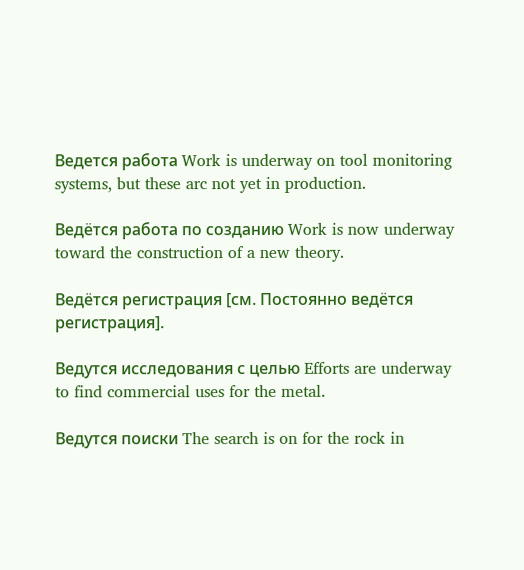Ведется работа Work is underway on tool monitoring systems, but these arc not yet in production.

Ведётся работа по созданию Work is now underway toward the construction of a new theory.

Ведётся регистрация [см. Постоянно ведётся регистрация].

Ведутся исследования с целью Efforts are underway to find commercial uses for the metal.

Ведутся поиски The search is on for the rock in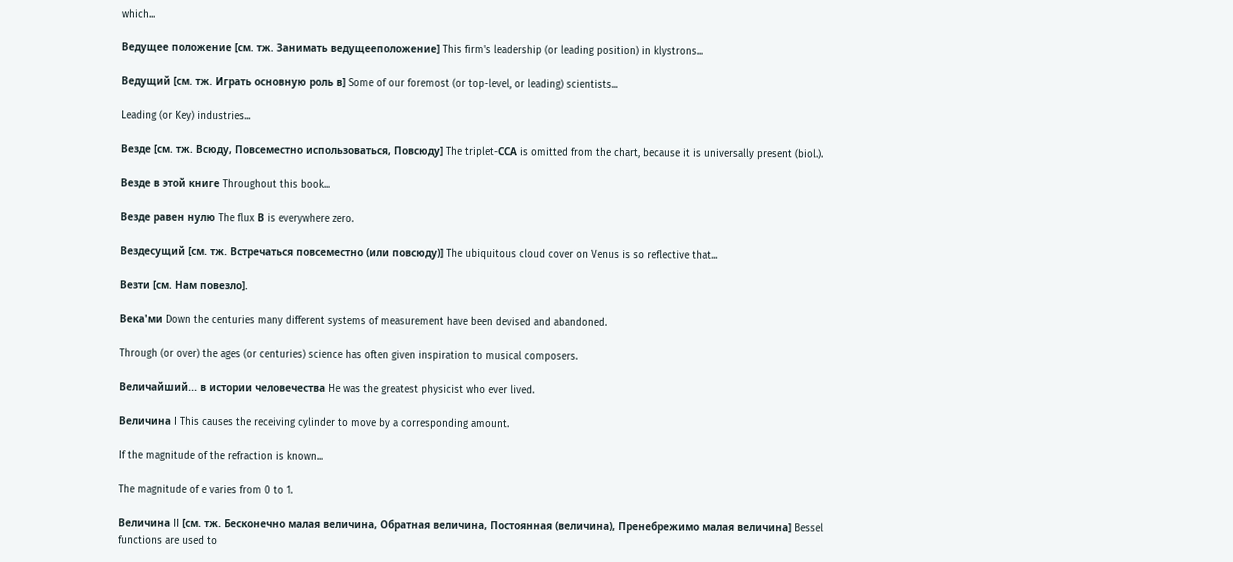which...

Ведущее положение [см. тж. Занимать ведущееположение] This firm's leadership (or leading position) in klystrons...

Ведущий [см. тж. Играть основную роль в] Some of our foremost (or top-level, or leading) scientists...

Leading (or Key) industries...

Везде [см. тж. Всюду, Повсеместно использоваться, Повсюду] The triplet-ССА is omitted from the chart, because it is universally present (biol.).

Везде в этой книге Throughout this book...

Везде равен нулю The flux В is everywhere zero.

Вездесущий [см. тж. Встречаться повсеместно (или повсюду)] The ubiquitous cloud cover on Venus is so reflective that...

Везти [см. Нам повезло].

Века'ми Down the centuries many different systems of measurement have been devised and abandoned.

Through (or over) the ages (or centuries) science has often given inspiration to musical composers.

Величайший... в истории человечества He was the greatest physicist who ever lived.

Величина I This causes the receiving cylinder to move by a corresponding amount.

If the magnitude of the refraction is known...

The magnitude of e varies from 0 to 1.

Величина II [см. тж. Бесконечно малая величина, Обратная величина, Постоянная (величина), Пренебрежимо малая величина] Bessel functions are used to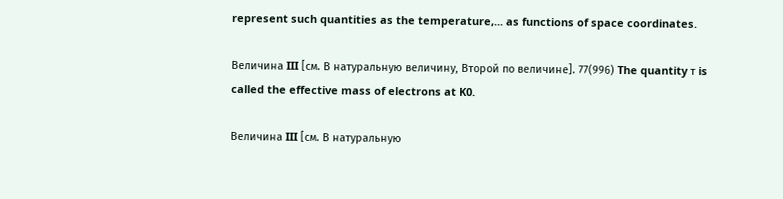represent such quantities as the temperature,... as functions of space coordinates.

Величина III [см. В натуральную величину, Второй по величине]. 77(996) The quantity т is called the effective mass of electrons at K0.

Величина III [см. В натуральную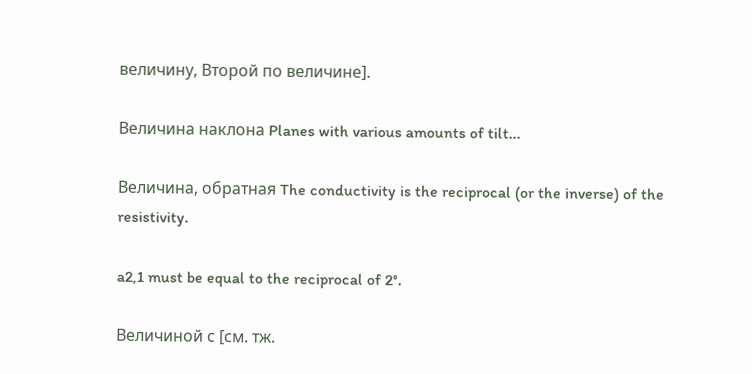величину, Второй по величине].

Величина наклона Planes with various amounts of tilt...

Величина, обратная The conductivity is the reciprocal (or the inverse) of the resistivity.

a2,1 must be equal to the reciprocal of 2°.

Величиной с [см. тж.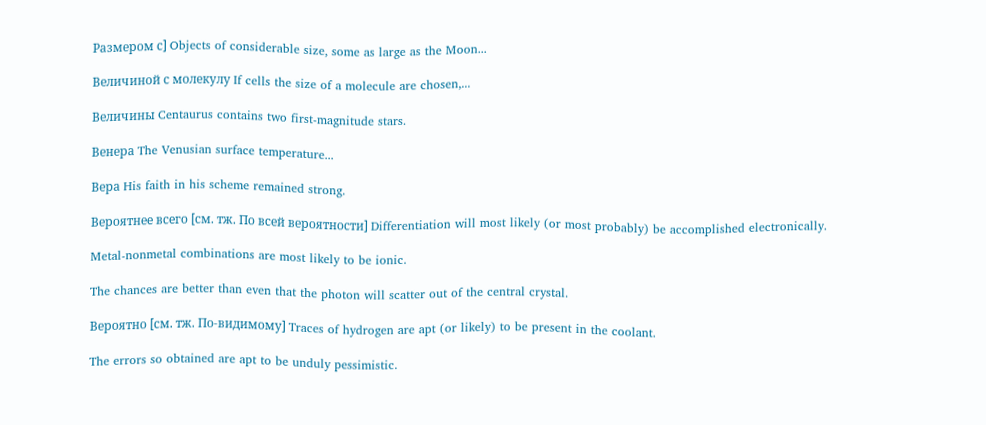Размером с] Objects of considerable size, some as large as the Moon...

Величиной с молекулу If cells the size of a molecule are chosen,...

Величины Centaurus contains two first-magnitude stars.

Венера The Venusian surface temperature...

Вера His faith in his scheme remained strong.

Вероятнее всего [см. тж. По всей вероятности] Differentiation will most likely (or most probably) be accomplished electronically.

Metal-nonmetal combinations are most likely to be ionic.

The chances are better than even that the photon will scatter out of the central crystal.

Вероятно [см. тж. По-видимому] Traces of hydrogen are apt (or likely) to be present in the coolant.

The errors so obtained are apt to be unduly pessimistic.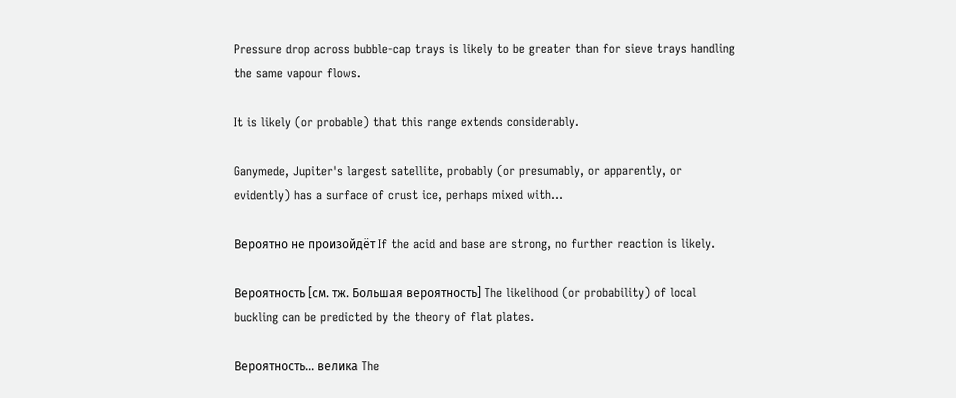Pressure drop across bubble-cap trays is likely to be greater than for sieve trays handling the same vapour flows.

It is likely (or probable) that this range extends considerably.

Ganymede, Jupiter's largest satellite, probably (or presumably, or apparently, or evidently) has a surface of crust ice, perhaps mixed with...

Вероятно не произойдёт If the acid and base are strong, no further reaction is likely.

Вероятность [см. тж. Большая вероятность] The likelihood (or probability) of local buckling can be predicted by the theory of flat plates.

Вероятность... велика The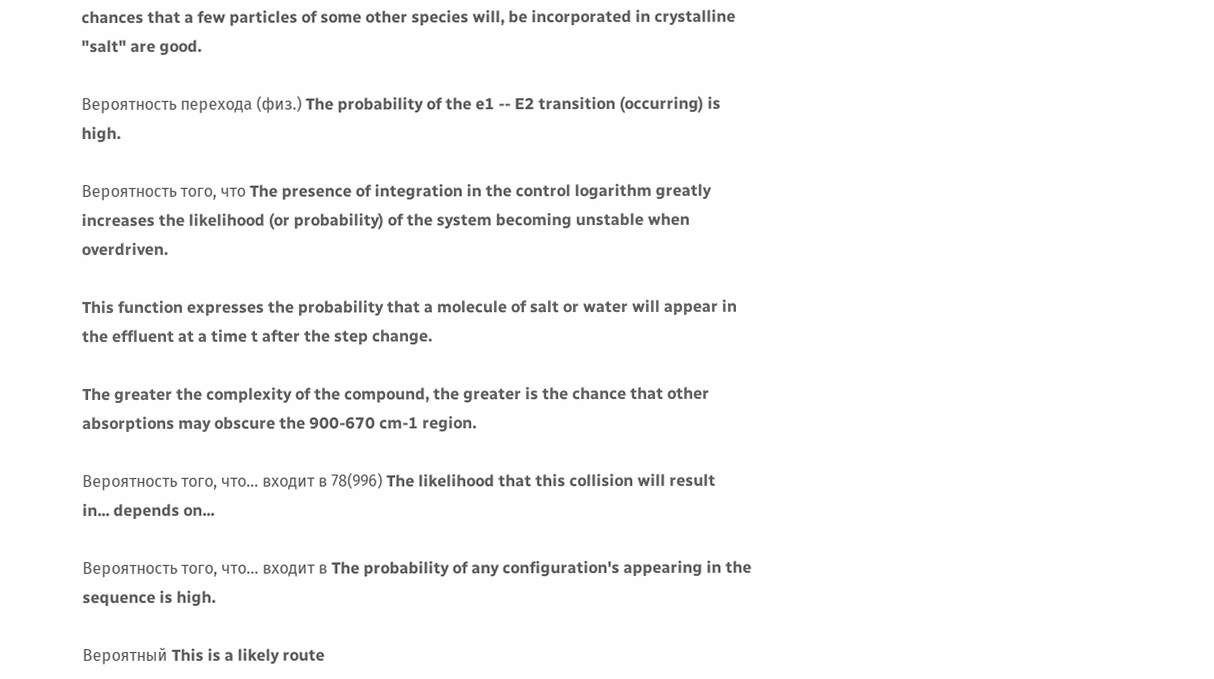chances that a few particles of some other species will, be incorporated in crystalline "salt" are good.

Вероятность перехода (физ.) The probability of the e1 -- E2 transition (occurring) is high.

Вероятность того, что The presence of integration in the control logarithm greatly increases the likelihood (or probability) of the system becoming unstable when overdriven.

This function expresses the probability that a molecule of salt or water will appear in the effluent at a time t after the step change.

The greater the complexity of the compound, the greater is the chance that other absorptions may obscure the 900-670 cm-1 region.

Вероятность того, что... входит в 78(996) The likelihood that this collision will result in... depends on...

Вероятность того, что... входит в The probability of any configuration's appearing in the sequence is high.

Вероятный This is a likely route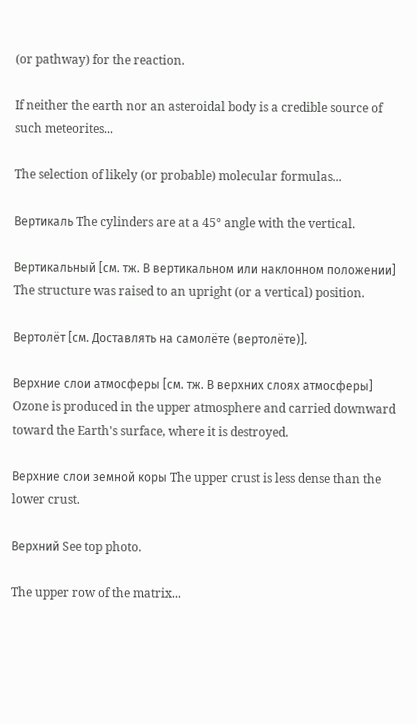(or pathway) for the reaction.

If neither the earth nor an asteroidal body is a credible source of such meteorites...

The selection of likely (or probable) molecular formulas...

Вертикаль The cylinders are at a 45° angle with the vertical.

Вертикальный [см. тж. В вертикальном или наклонном положении] The structure was raised to an upright (or a vertical) position.

Вертолёт [см. Доставлять на самолёте (вертолёте)].

Верхние слои атмосферы [см. тж. В верхних слоях атмосферы] Ozone is produced in the upper atmosphere and carried downward toward the Earth's surface, where it is destroyed.

Верхние слои земной коры The upper crust is less dense than the lower crust.

Верхний See top photo.

The upper row of the matrix...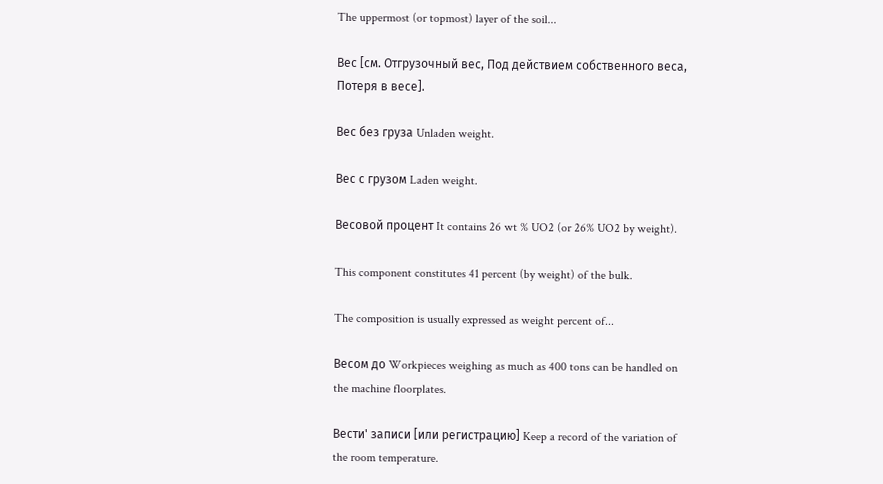The uppermost (or topmost) layer of the soil...

Вес [см. Отгрузочный вес, Под действием собственного веса, Потеря в весе].

Вес без груза Unladen weight.

Вес с грузом Laden weight.

Весовой процент It contains 26 wt % UO2 (or 26% UO2 by weight).

This component constitutes 41 percent (by weight) of the bulk.

The composition is usually expressed as weight percent of...

Весом до Workpieces weighing as much as 400 tons can be handled on the machine floorplates.

Вести' записи [или регистрацию] Keep a record of the variation of the room temperature.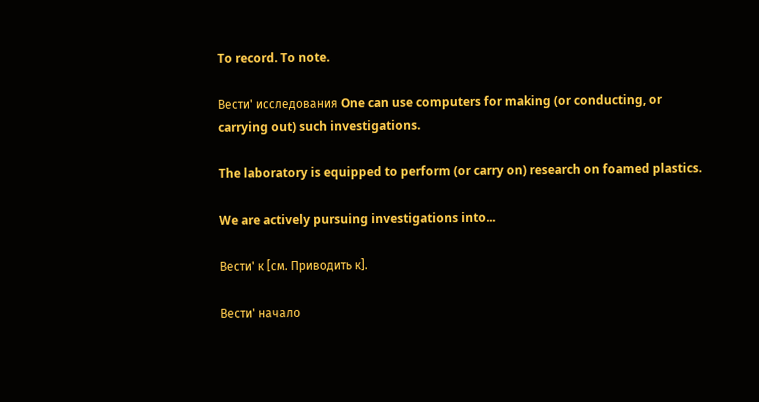To record. To note.

Вести' исследования One can use computers for making (or conducting, or carrying out) such investigations.

The laboratory is equipped to perform (or carry on) research on foamed plastics.

We are actively pursuing investigations into...

Вести' к [см. Приводить к].

Вести' начало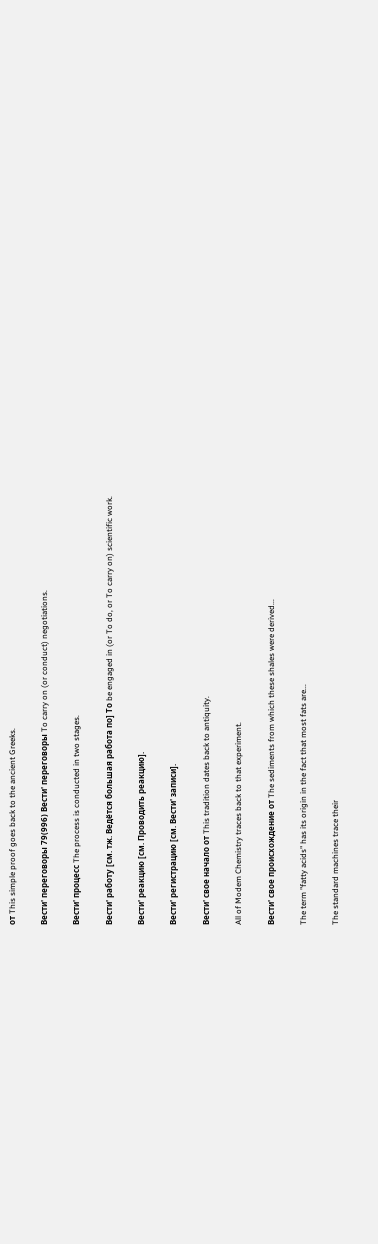от This simple proof goes back to the ancient Greeks.

Вести' переговоры 79(996) Вести' переговоры To carry on (or conduct) negotiations.

Вести' процесс The process is conducted in two stages.

Вести' работу [см. тж. Ведётся большая работа по] Tо be engaged in (or To do, or To carry on) scientific work.

Вести' реакцию [см. Проводить реакцию].

Вести' регистрацию [см. Вести' записи].

Вести' свое начало от This tradition dates back to antiquity.

All of Modem Chemistry traces back to that experiment.

Вести' свое происхождение от The sediments from which these shales were derived...

The term "fatty acids" has its origin in the fact that most fats are...

The standard machines trace their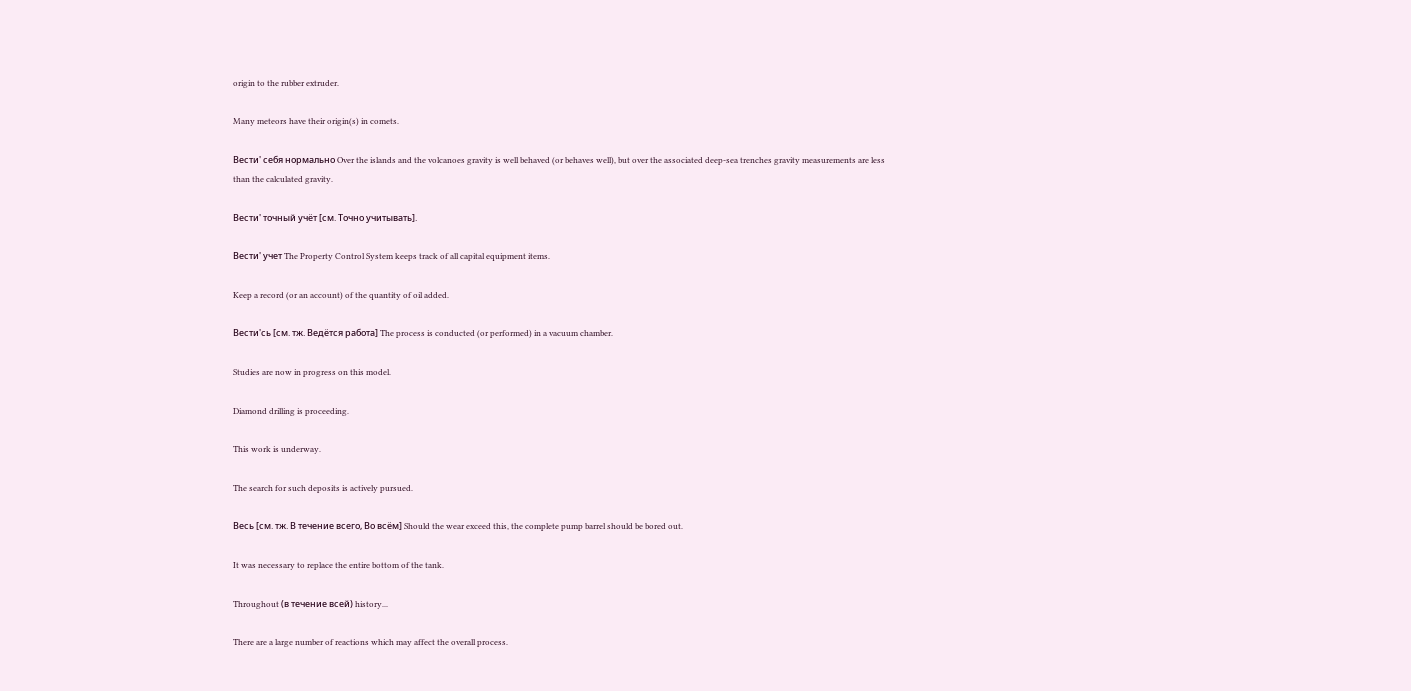origin to the rubber extruder.

Many meteors have their origin(s) in comets.

Вести' себя нормально Over the islands and the volcanoes gravity is well behaved (or behaves well), but over the associated deep-sea trenches gravity measurements are less than the calculated gravity.

Вести' точный учёт [см. Точно учитывать].

Вести' учет The Property Control System keeps track of all capital equipment items.

Keep a record (or an account) of the quantity of oil added.

Вести'сь [см. тж. Ведётся работа] The process is conducted (or performed) in a vacuum chamber.

Studies are now in progress on this model.

Diamond drilling is proceeding.

This work is underway.

The search for such deposits is actively pursued.

Весь [см. тж. В течение всего, Во всём] Should the wear exceed this, the complete pump barrel should be bored out.

It was necessary to replace the entire bottom of the tank.

Throughout (в течение всей) history...

There are a large number of reactions which may affect the overall process.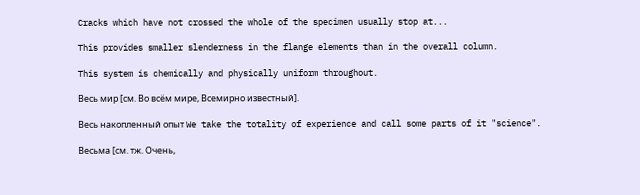Cracks which have not crossed the whole of the specimen usually stop at...

This provides smaller slenderness in the flange elements than in the overall column.

This system is chemically and physically uniform throughout.

Весь мир [см. Во всём мире, Всемирно известный].

Весь накопленный опыт We take the totality of experience and call some parts of it "science".

Весьма [см. тж. Очень,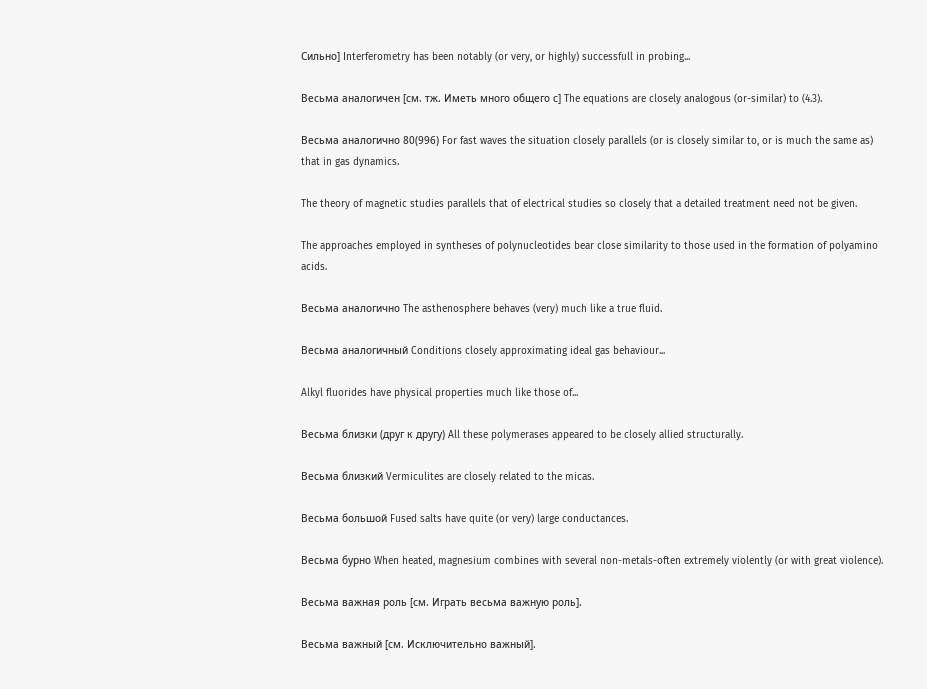Сильно] Interferometry has been notably (or very, or highly) successfull in probing...

Весьма аналогичен [см. тж. Иметь много общего с] The equations are closely analogous (or-similar) to (4.3).

Весьма аналогично 80(996) For fast waves the situation closely parallels (or is closely similar to, or is much the same as) that in gas dynamics.

The theory of magnetic studies parallels that of electrical studies so closely that a detailed treatment need not be given.

The approaches employed in syntheses of polynucleotides bear close similarity to those used in the formation of polyamino acids.

Весьма аналогично The asthenosphere behaves (very) much like a true fluid.

Весьма аналогичный Conditions closely approximating ideal gas behaviour...

Alkyl fluorides have physical properties much like those of...

Весьма близки (друг к другу) All these polymerases appeared to be closely allied structurally.

Весьма близкий Vermiculites are closely related to the micas.

Весьма большой Fused salts have quite (or very) large conductances.

Весьма бурно When heated, magnesium combines with several non-metals-often extremely violently (or with great violence).

Весьма важная роль [см. Играть весьма важную роль].

Весьма важный [см. Исключительно важный].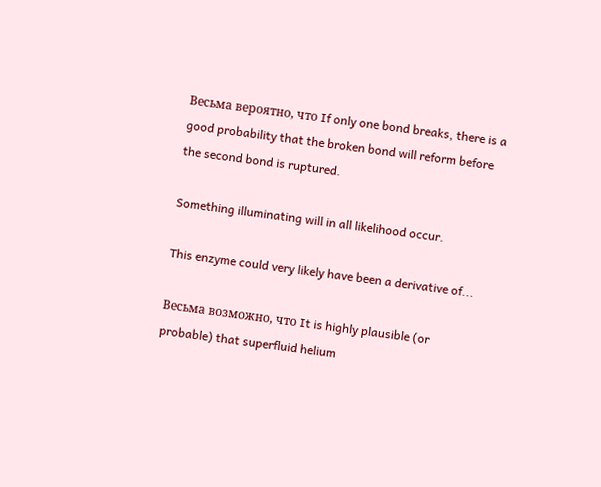Весьма вероятно, что If only one bond breaks, there is a good probability that the broken bond will reform before the second bond is ruptured.

Something illuminating will in all likelihood occur.

This enzyme could very likely have been a derivative of...

Весьма возможно, что It is highly plausible (or probable) that superfluid helium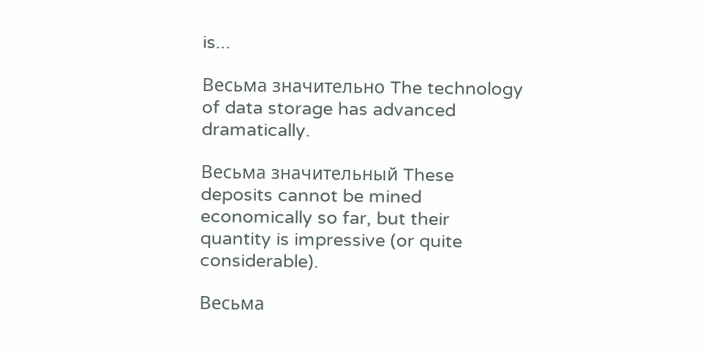is...

Весьма значительно The technology of data storage has advanced dramatically.

Весьма значительный These deposits cannot be mined economically so far, but their quantity is impressive (or quite considerable).

Весьма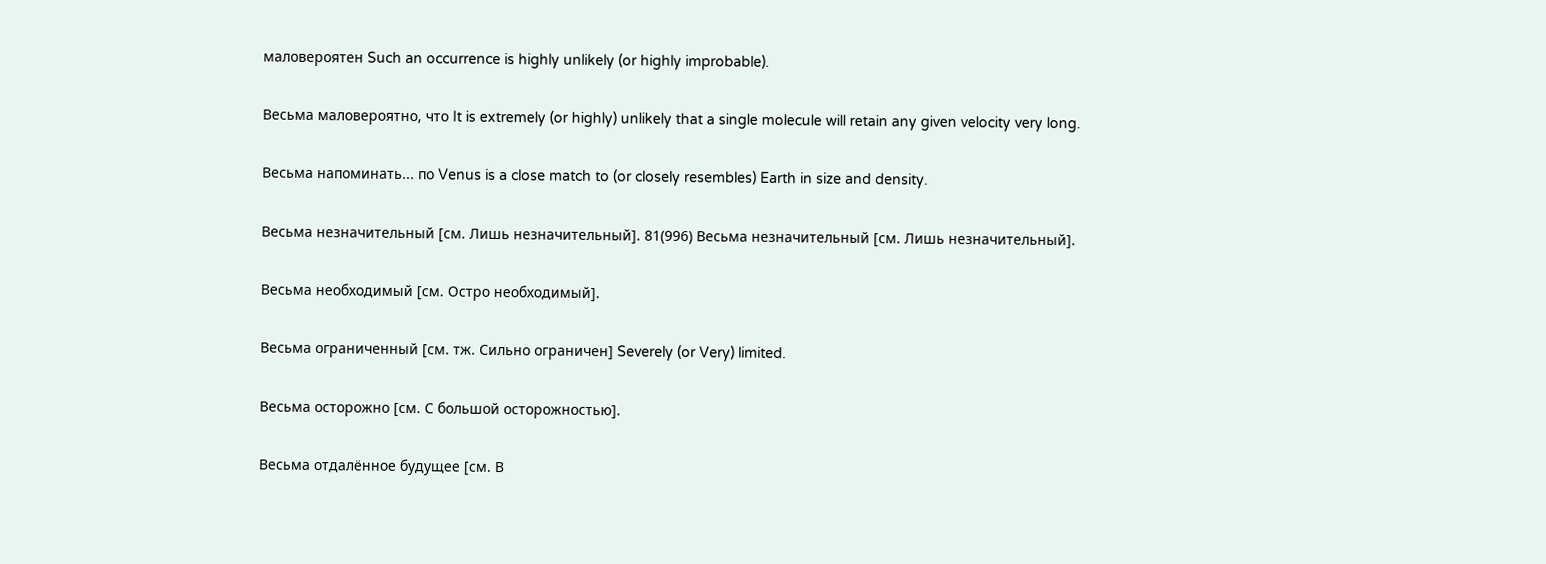маловероятен Such an occurrence is highly unlikely (or highly improbable).

Весьма маловероятно, что It is extremely (or highly) unlikely that a single molecule will retain any given velocity very long.

Весьма напоминать... по Venus is a close match to (or closely resembles) Earth in size and density.

Весьма незначительный [см. Лишь незначительный]. 81(996) Весьма незначительный [см. Лишь незначительный].

Весьма необходимый [см. Остро необходимый].

Весьма ограниченный [см. тж. Сильно ограничен] Severely (or Very) limited.

Весьма осторожно [см. С большой осторожностью].

Весьма отдалённое будущее [см. В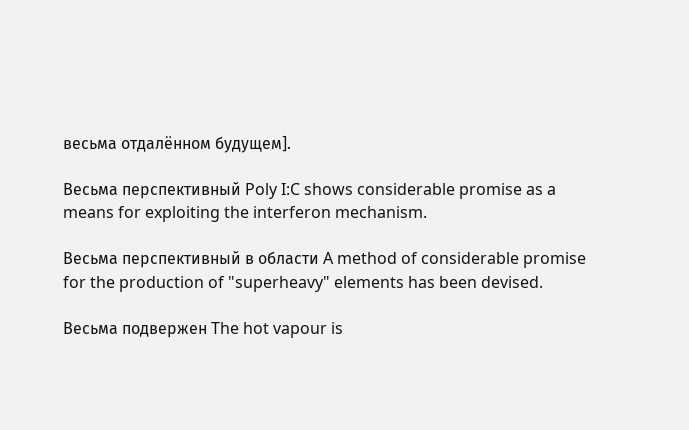весьма отдалённом будущем].

Весьма перспективный Poly I:C shows considerable promise as a means for exploiting the interferon mechanism.

Весьма перспективный в области A method of considerable promise for the production of "superheavy" elements has been devised.

Весьма подвержен The hot vapour is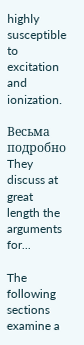highly susceptible to excitation and ionization.

Весьма подробно They discuss at great length the arguments for...

The following sections examine a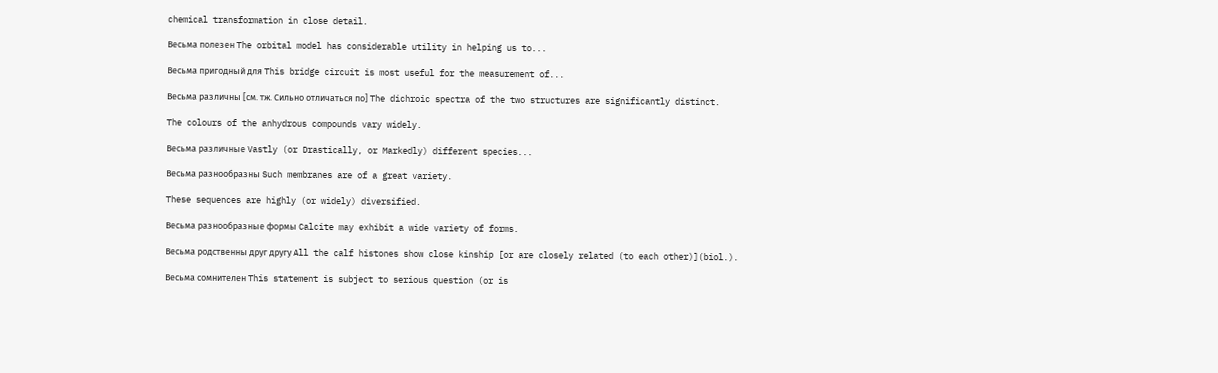chemical transformation in close detail.

Весьма полезен The orbital model has considerable utility in helping us to...

Весьма пригодный для This bridge circuit is most useful for the measurement of...

Весьма различны [см. тж. Сильно отличаться по] The dichroic spectra of the two structures are significantly distinct.

The colours of the anhydrous compounds vary widely.

Весьма различные Vastly (or Drastically, or Markedly) different species...

Весьма разнообразны Such membranes are of a great variety.

These sequences are highly (or widely) diversified.

Весьма разнообразные формы Calcite may exhibit a wide variety of forms.

Весьма родственны друг другу All the calf histones show close kinship [or are closely related (to each other)](biol.).

Весьма сомнителен This statement is subject to serious question (or is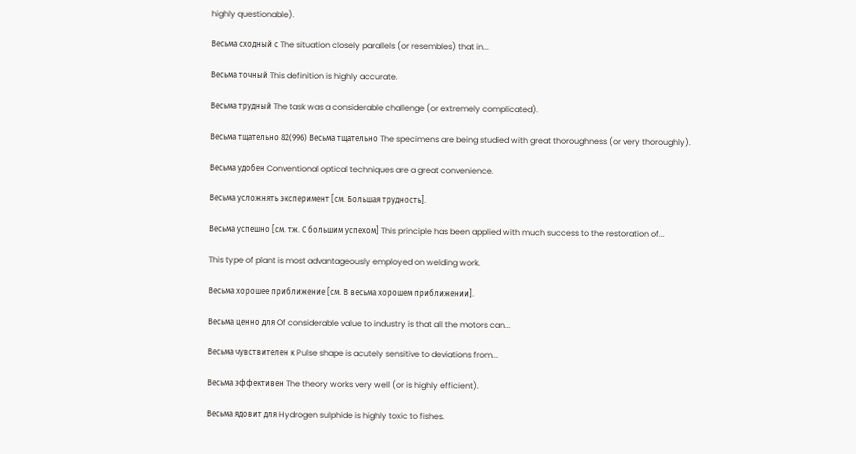highly questionable).

Весьма сходный с The situation closely parallels (or resembles) that in...

Весьма точный This definition is highly accurate.

Весьма трудный The task was a considerable challenge (or extremely complicated).

Весьма тщательно 82(996) Весьма тщательно The specimens are being studied with great thoroughness (or very thoroughly).

Весьма удобен Conventional optical techniques are a great convenience.

Весьма усложнять эксперимент [см. Большая трудность].

Весьма успешно [см. тж. С большим успехом] This principle has been applied with much success to the restoration of...

This type of plant is most advantageously employed on welding work.

Весьма хорошее приближение [см. В весьма хорошем приближении].

Весьма ценно для Of considerable value to industry is that all the motors can...

Весьма чувствителен к Pulse shape is acutely sensitive to deviations from...

Весьма эффективен The theory works very well (or is highly efficient).

Весьма ядовит для Hydrogen sulphide is highly toxic to fishes.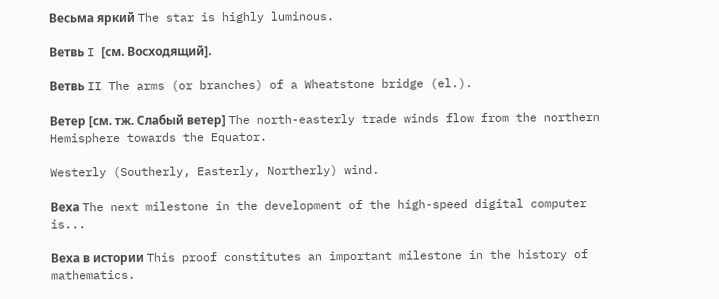Весьма яркий The star is highly luminous.

Ветвь I [см. Восходящий].

Ветвь II The arms (or branches) of a Wheatstone bridge (el.).

Ветер [см. тж. Слабый ветер] The north-easterly trade winds flow from the northern Hemisphere towards the Equator.

Westerly (Southerly, Easterly, Northerly) wind.

Веха The next milestone in the development of the high-speed digital computer is...

Веха в истории This proof constitutes an important milestone in the history of mathematics.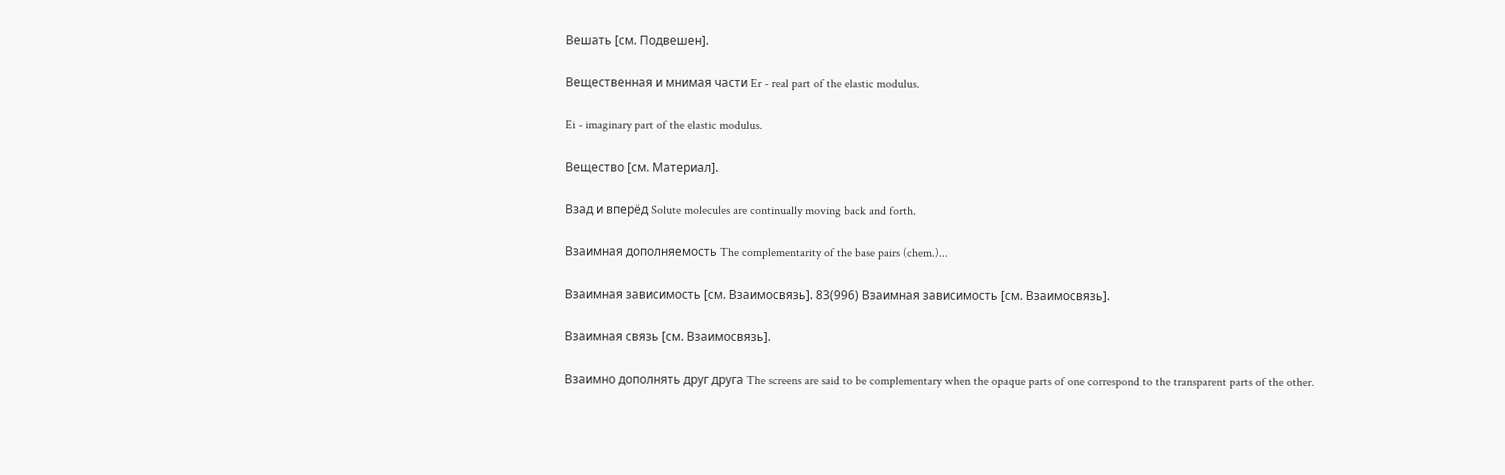Вешать [см. Подвешен].

Вещественная и мнимая части Er - real part of the elastic modulus.

Ei - imaginary part of the elastic modulus.

Вещество [см. Материал].

Взад и вперёд Solute molecules are continually moving back and forth.

Взаимная дополняемость The complementarity of the base pairs (chem.)...

Взаимная зависимость [см. Взаимосвязь]. 83(996) Взаимная зависимость [см. Взаимосвязь].

Взаимная связь [см. Взаимосвязь].

Взаимно дополнять друг друга The screens are said to be complementary when the opaque parts of one correspond to the transparent parts of the other.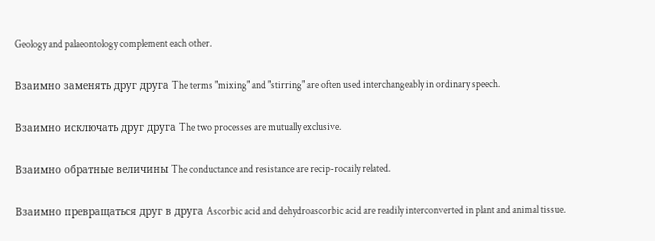Geology and palaeontology complement each other.

Взаимно заменять друг друга The terms "mixing" and "stirring" are often used interchangeably in ordinary speech.

Взаимно исключать друг друга The two processes are mutually exclusive.

Взаимно обратные величины The conductance and resistance are recip-rocaily related.

Взаимно превращаться друг в друга Ascorbic acid and dehydroascorbic acid are readily interconverted in plant and animal tissue.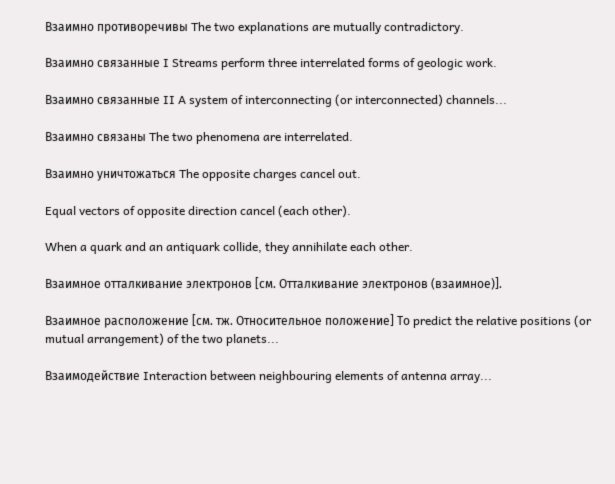Взаимно противоречивы The two explanations are mutually contradictory.

Взаимно связанные I Streams perform three interrelated forms of geologic work.

Взаимно связанные II A system of interconnecting (or interconnected) channels...

Взаимно связаны The two phenomena are interrelated.

Взаимно уничтожаться The opposite charges cancel out.

Equal vectors of opposite direction cancel (each other).

When a quark and an antiquark collide, they annihilate each other.

Взаимное отталкивание электронов [см. Отталкивание электронов (взаимное)].

Взаимное расположение [см. тж. Относительное положение] То predict the relative positions (or mutual arrangement) of the two planets...

Взаимодействие Interaction between neighbouring elements of antenna array...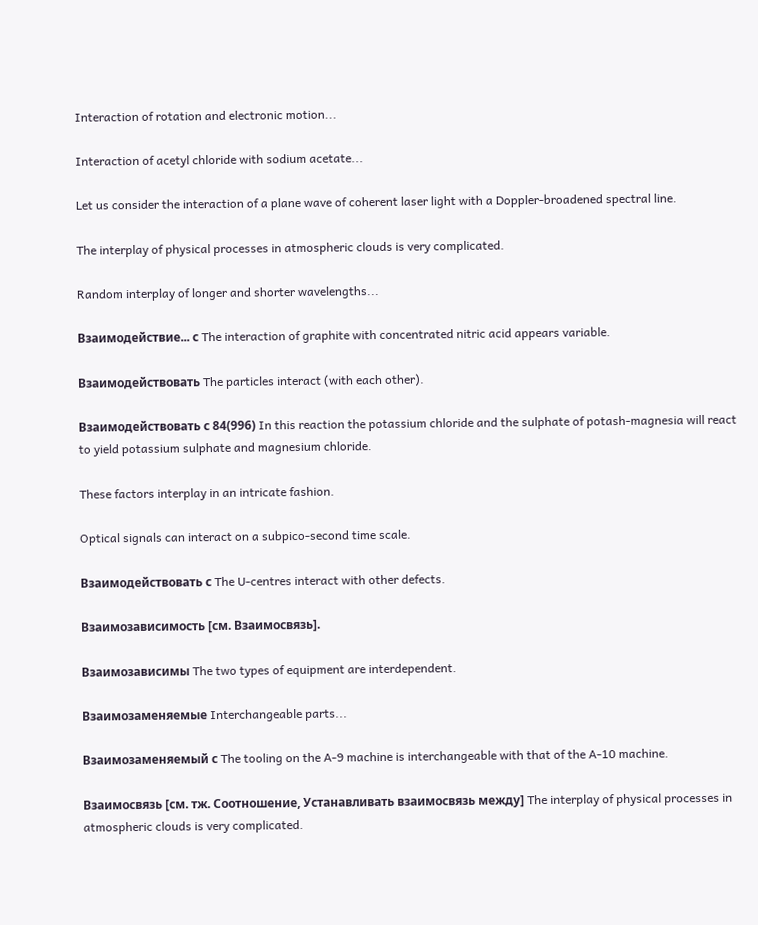Interaction of rotation and electronic motion...

Interaction of acetyl chloride with sodium acetate...

Let us consider the interaction of a plane wave of coherent laser light with a Doppler-broadened spectral line.

The interplay of physical processes in atmospheric clouds is very complicated.

Random interplay of longer and shorter wavelengths...

Взаимодействие... с The interaction of graphite with concentrated nitric acid appears variable.

Взаимодействовать The particles interact (with each other).

Взаимодействовать с 84(996) In this reaction the potassium chloride and the sulphate of potash-magnesia will react to yield potassium sulphate and magnesium chloride.

These factors interplay in an intricate fashion.

Optical signals can interact on a subpico-second time scale.

Взаимодействовать с The U-centres interact with other defects.

Взаимозависимость [см. Взаимосвязь].

Взаимозависимы The two types of equipment are interdependent.

Взаимозаменяемые Interchangeable parts...

Взаимозаменяемый с The tooling on the A-9 machine is interchangeable with that of the A-10 machine.

Взаимосвязь [см. тж. Соотношение, Устанавливать взаимосвязь между] The interplay of physical processes in atmospheric clouds is very complicated.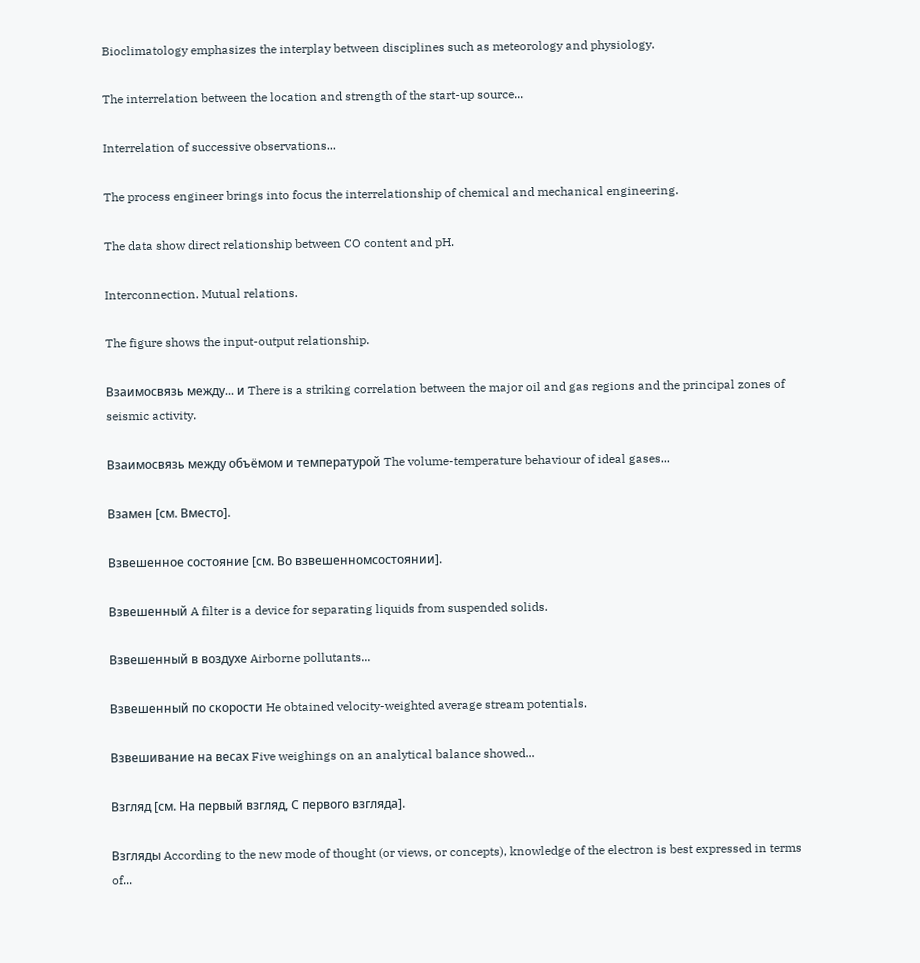Bioclimatology emphasizes the interplay between disciplines such as meteorology and physiology.

The interrelation between the location and strength of the start-up source...

Interrelation of successive observations...

The process engineer brings into focus the interrelationship of chemical and mechanical engineering.

The data show direct relationship between CO content and pH.

Interconnection. Mutual relations.

The figure shows the input-output relationship.

Взаимосвязь между... и There is a striking correlation between the major oil and gas regions and the principal zones of seismic activity.

Взаимосвязь между объёмом и температурой The volume-temperature behaviour of ideal gases...

Взамен [см. Вместо].

Взвешенное состояние [см. Во взвешенномсостоянии].

Взвешенный A filter is a device for separating liquids from suspended solids.

Взвешенный в воздухе Airborne pollutants...

Взвешенный по скорости He obtained velocity-weighted average stream potentials.

Взвешивание на весах Five weighings on an analytical balance showed...

Взгляд [см. На первый взгляд, С первого взгляда].

Взгляды According to the new mode of thought (or views, or concepts), knowledge of the electron is best expressed in terms of...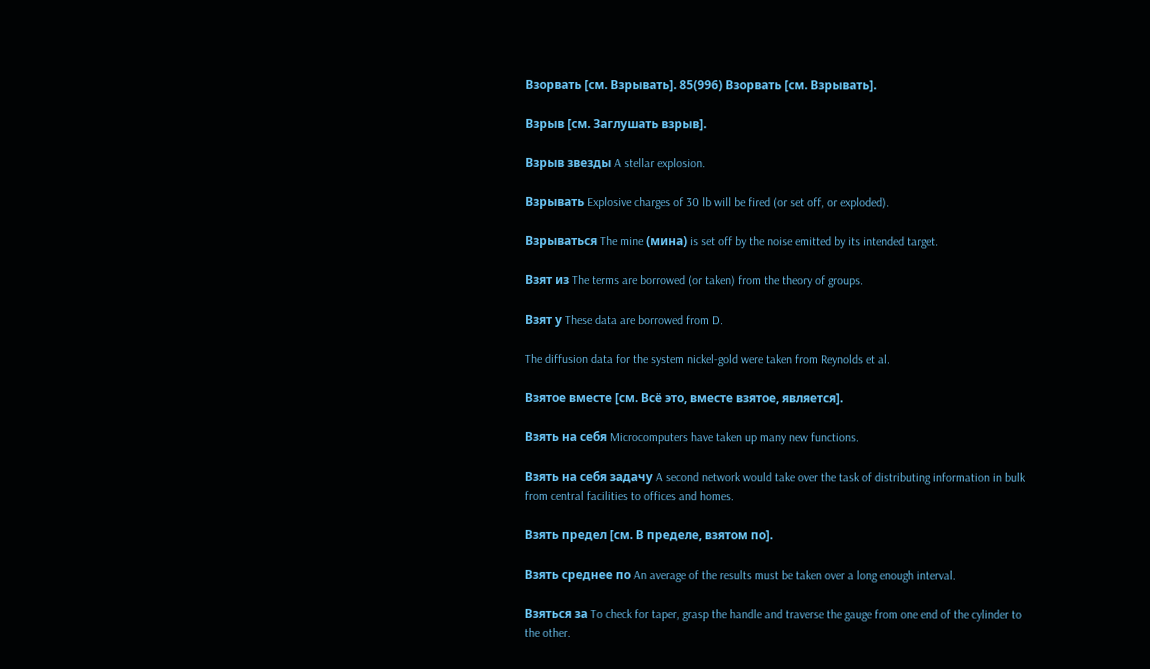Взорвать [см. Взрывать]. 85(996) Взорвать [см. Взрывать].

Взрыв [см. Заглушать взрыв].

Взрыв звезды A stellar explosion.

Взрывать Explosive charges of 30 lb will be fired (or set off, or exploded).

Взрываться The mine (мина) is set off by the noise emitted by its intended target.

Взят из The terms are borrowed (or taken) from the theory of groups.

Взят у These data are borrowed from D.

The diffusion data for the system nickel-gold were taken from Reynolds et al.

Взятое вместе [см. Всё это, вместе взятое, является].

Взять на себя Microcomputers have taken up many new functions.

Взять на себя задачу A second network would take over the task of distributing information in bulk from central facilities to offices and homes.

Взять предел [см. В пределе, взятом по].

Взять среднее по An average of the results must be taken over a long enough interval.

Взяться за To check for taper, grasp the handle and traverse the gauge from one end of the cylinder to the other.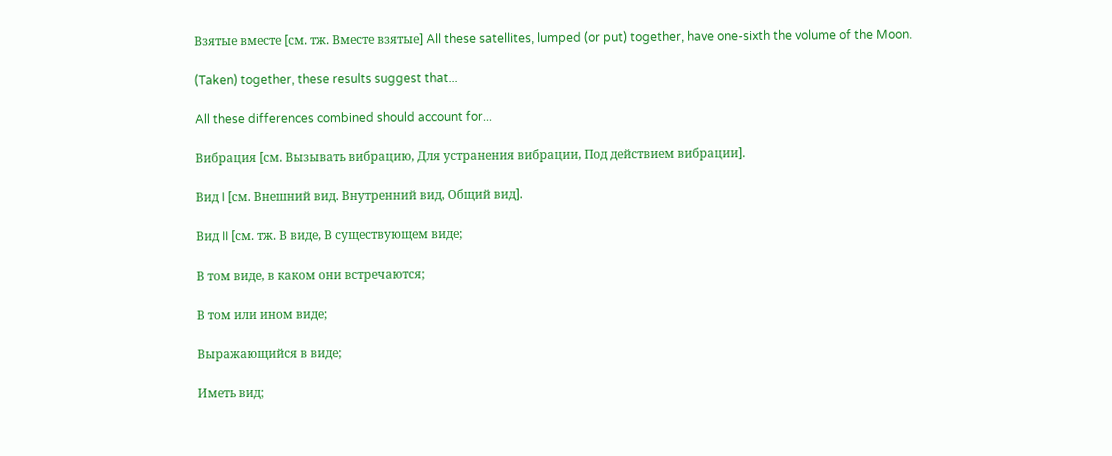Взятые вместе [см. тж. Вместе взятые] All these satellites, lumped (or put) together, have one-sixth the volume of the Moon.

(Taken) together, these results suggest that...

All these differences combined should account for...

Вибрация [см. Вызывать вибрацию, Для устранения вибрации, Под действием вибрации].

Вид I [см. Внешний вид. Внутренний вид, Общий вид].

Вид II [см. тж. В виде, В существующем виде;

В том виде, в каком они встречаются;

В том или ином виде;

Выражающийся в виде;

Иметь вид;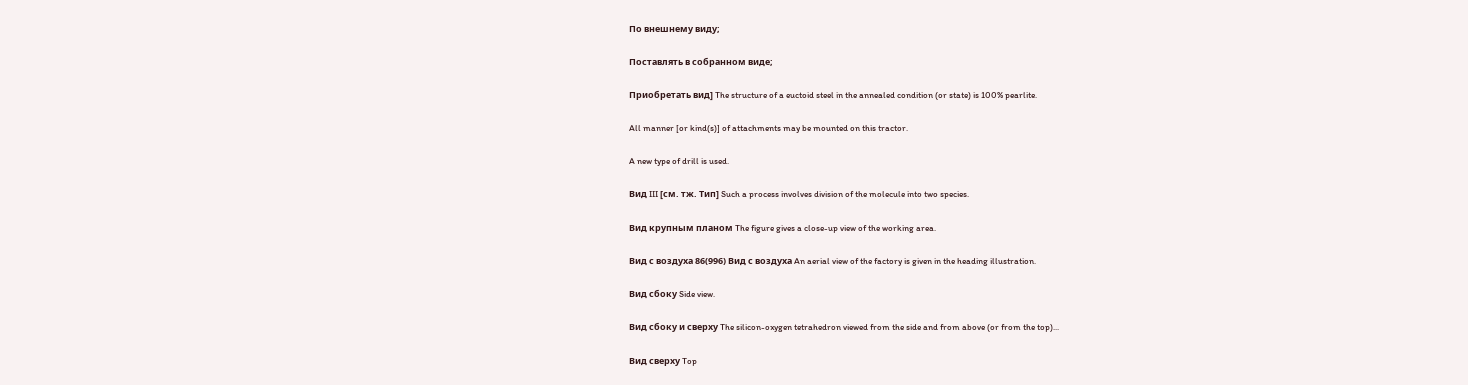По внешнему виду;

Поставлять в собранном виде;

Приобретать вид] The structure of a euctoid steel in the annealed condition (or state) is 100% pearlite.

All manner [or kind(s)] of attachments may be mounted on this tractor.

A new type of drill is used.

Вид III [см. тж. Тип] Such a process involves division of the molecule into two species.

Вид крупным планом The figure gives a close-up view of the working area.

Вид с воздуха 86(996) Вид с воздуха An aerial view of the factory is given in the heading illustration.

Вид сбоку Side view.

Вид сбоку и сверху The silicon-oxygen tetrahedron viewed from the side and from above (or from the top)...

Вид сверху Top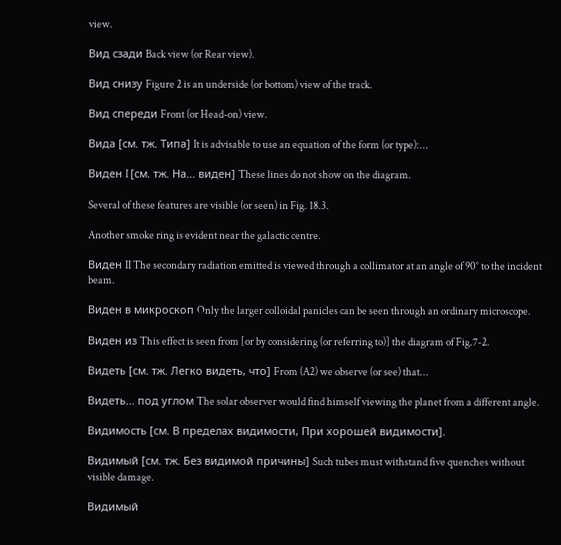view.

Вид сзади Back view (or Rear view).

Вид снизу Figure 2 is an underside (or bottom) view of the track.

Вид спереди Front (or Head-on) view.

Вида [см. тж. Типа] It is advisable to use an equation of the form (or type):...

Виден I [см. тж. На... виден] These lines do not show on the diagram.

Several of these features are visible (or seen) in Fig. 18.3.

Another smoke ring is evident near the galactic centre.

Виден II The secondary radiation emitted is viewed through a collimator at an angle of 90° to the incident beam.

Виден в микроскоп Only the larger colloidal panicles can be seen through an ordinary microscope.

Виден из This effect is seen from [or by considering (or referring to)] the diagram of Fig.7-2.

Видеть [см. тж. Легко видеть, что] From (A2) we observe (or see) that...

Видеть... под углом The solar observer would find himself viewing the planet from a different angle.

Видимость [см. В пределах видимости, При хорошей видимости].

Видимый [см. тж. Без видимой причины] Such tubes must withstand five quenches without visible damage.

Видимый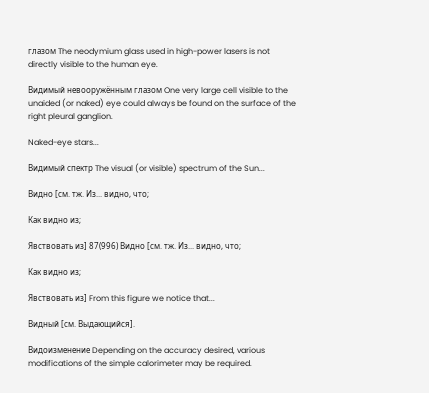глазом The neodymium glass used in high-power lasers is not directly visible to the human eye.

Видимый невооружённым глазом One very large cell visible to the unaided (or naked) eye could always be found on the surface of the right pleural ganglion.

Naked-eye stars...

Видимый спектр The visual (or visible) spectrum of the Sun...

Видно [см. тж. Из... видно, что;

Как видно из;

Явствовать из] 87(996) Видно [см. тж. Из... видно, что;

Как видно из;

Явствовать из] From this figure we notice that...

Видный [см. Выдающийся].

Видоизменение Depending on the accuracy desired, various modifications of the simple calorimeter may be required.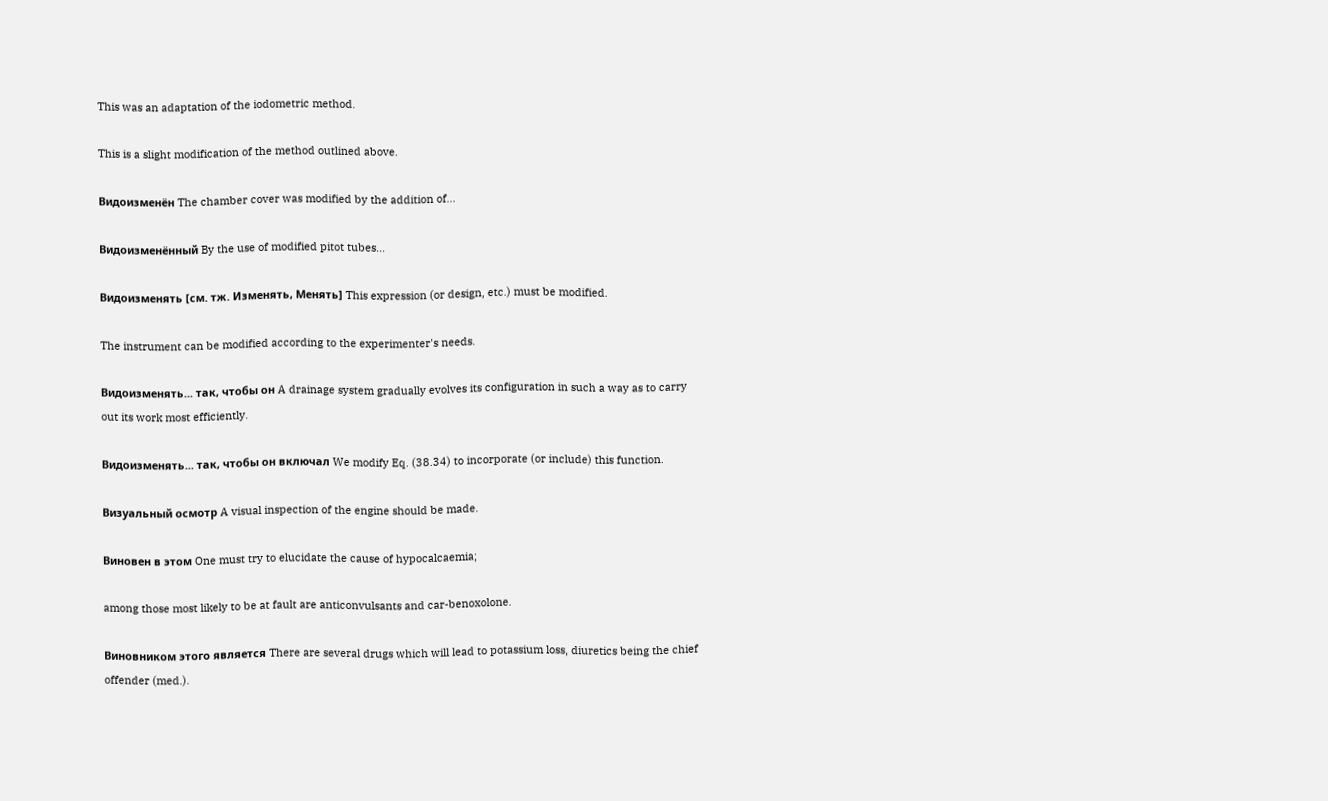This was an adaptation of the iodometric method.

This is a slight modification of the method outlined above.

Видоизменён The chamber cover was modified by the addition of...

Видоизменённый By the use of modified pitot tubes...

Видоизменять [см. тж. Изменять, Менять] This expression (or design, etc.) must be modified.

The instrument can be modified according to the experimenter's needs.

Видоизменять... так, чтобы он A drainage system gradually evolves its configuration in such a way as to carry out its work most efficiently.

Видоизменять... так, чтобы он включал We modify Eq. (38.34) to incorporate (or include) this function.

Визуальный осмотр A visual inspection of the engine should be made.

Виновен в этом One must try to elucidate the cause of hypocalcaemia;

among those most likely to be at fault are anticonvulsants and car-benoxolone.

Виновником этого является There are several drugs which will lead to potassium loss, diuretics being the chief offender (med.).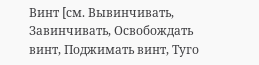Винт [см. Вывинчивать, Завинчивать, Освобождать винт, Поджимать винт, Туго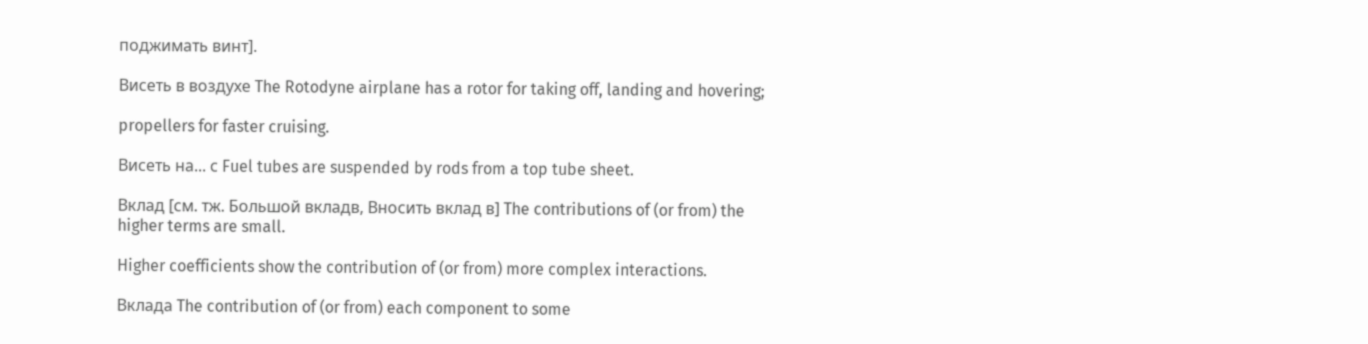поджимать винт].

Висеть в воздухе The Rotodyne airplane has a rotor for taking off, landing and hovering;

propellers for faster cruising.

Висеть на... с Fuel tubes are suspended by rods from a top tube sheet.

Вклад [см. тж. Большой вкладв, Вносить вклад в] The contributions of (or from) the higher terms are small.

Higher coefficients show the contribution of (or from) more complex interactions.

Вклада The contribution of (or from) each component to some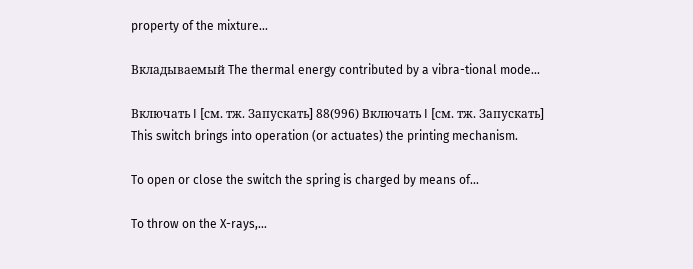property of the mixture...

Вкладываемый The thermal energy contributed by a vibra-tional mode...

Включать I [см. тж. Запускать] 88(996) Включать I [см. тж. Запускать] This switch brings into operation (or actuates) the printing mechanism.

To open or close the switch the spring is charged by means of...

To throw on the X-rays,...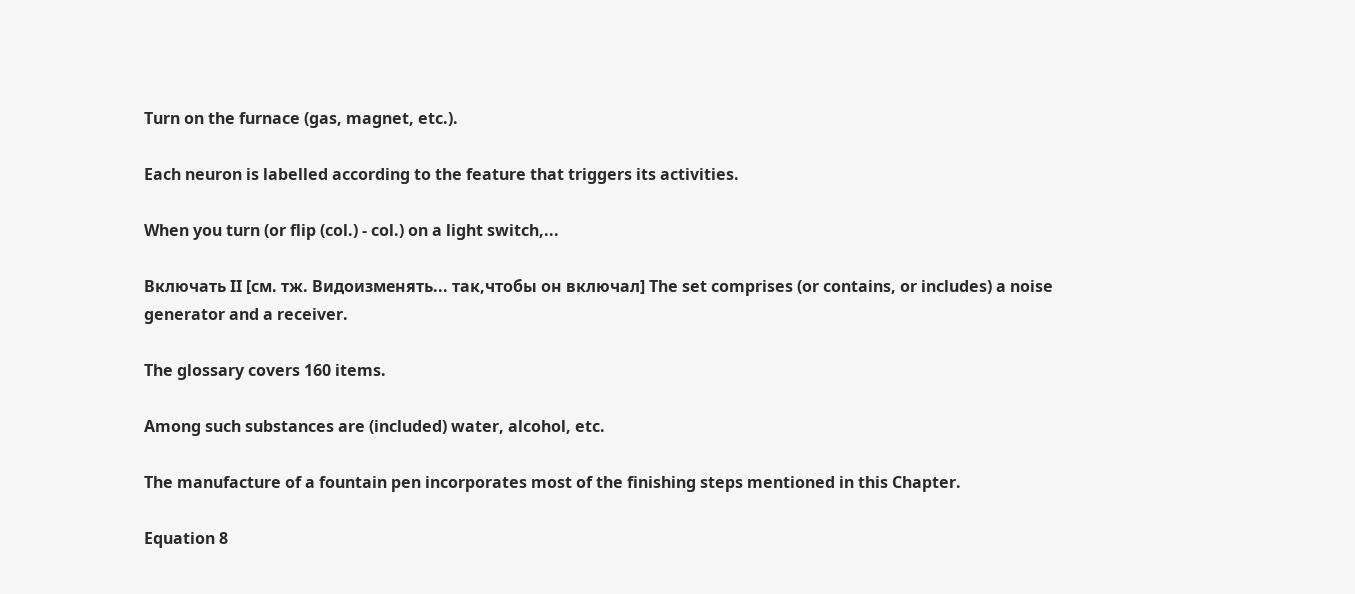Turn on the furnace (gas, magnet, etc.).

Each neuron is labelled according to the feature that triggers its activities.

When you turn (or flip (col.) - col.) on a light switch,...

Включать II [см. тж. Видоизменять... так,чтобы он включал] The set comprises (or contains, or includes) a noise generator and a receiver.

The glossary covers 160 items.

Among such substances are (included) water, alcohol, etc.

The manufacture of a fountain pen incorporates most of the finishing steps mentioned in this Chapter.

Equation 8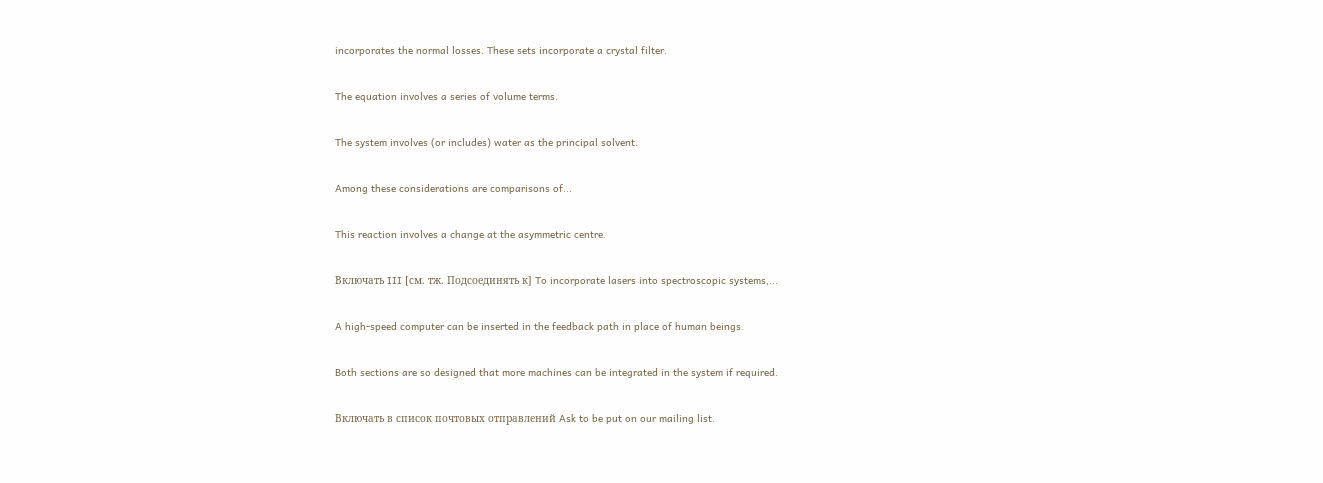incorporates the normal losses. These sets incorporate a crystal filter.

The equation involves a series of volume terms.

The system involves (or includes) water as the principal solvent.

Among these considerations are comparisons of...

This reaction involves a change at the asymmetric centre.

Включать III [см. тж. Подсоединять к] To incorporate lasers into spectroscopic systems,...

A high-speed computer can be inserted in the feedback path in place of human beings.

Both sections are so designed that more machines can be integrated in the system if required.

Включать в список почтовых отправлений Ask to be put on our mailing list.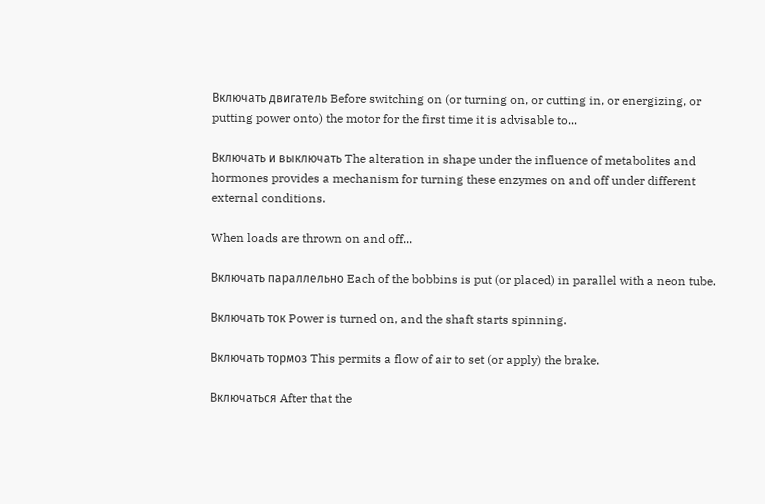Включать двигатель Before switching on (or turning on, or cutting in, or energizing, or putting power onto) the motor for the first time it is advisable to...

Включать и выключать The alteration in shape under the influence of metabolites and hormones provides a mechanism for turning these enzymes on and off under different external conditions.

When loads are thrown on and off...

Включать параллельно Each of the bobbins is put (or placed) in parallel with a neon tube.

Включать ток Power is turned on, and the shaft starts spinning.

Включать тормоз This permits a flow of air to set (or apply) the brake.

Включаться After that the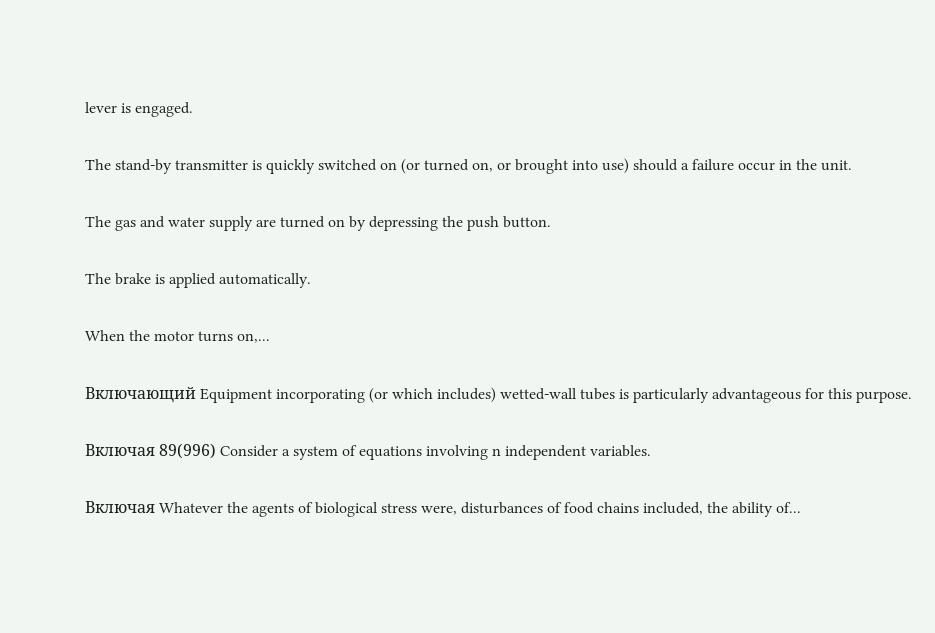lever is engaged.

The stand-by transmitter is quickly switched on (or turned on, or brought into use) should a failure occur in the unit.

The gas and water supply are turned on by depressing the push button.

The brake is applied automatically.

When the motor turns on,...

Включающий Equipment incorporating (or which includes) wetted-wall tubes is particularly advantageous for this purpose.

Включая 89(996) Consider a system of equations involving n independent variables.

Включая Whatever the agents of biological stress were, disturbances of food chains included, the ability of...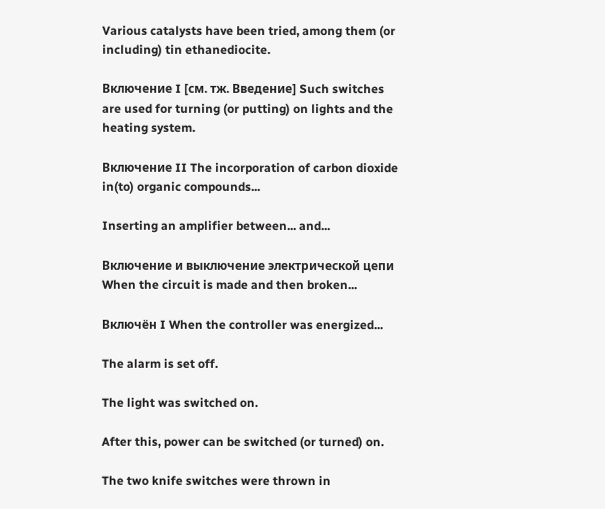Various catalysts have been tried, among them (or including) tin ethanediocite.

Включение I [см. тж. Введение] Such switches are used for turning (or putting) on lights and the heating system.

Включение II The incorporation of carbon dioxide in(to) organic compounds...

Inserting an amplifier between... and...

Включение и выключение электрической цепи When the circuit is made and then broken...

Включён I When the controller was energized...

The alarm is set off.

The light was switched on.

After this, power can be switched (or turned) on.

The two knife switches were thrown in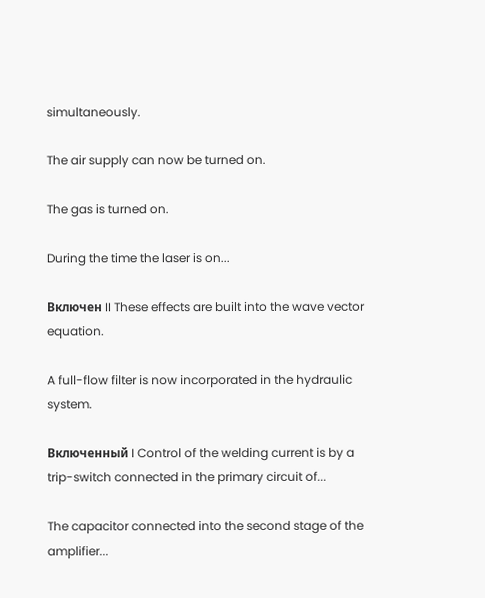simultaneously.

The air supply can now be turned on.

The gas is turned on.

During the time the laser is on...

Включен II These effects are built into the wave vector equation.

A full-flow filter is now incorporated in the hydraulic system.

Включенный I Control of the welding current is by a trip-switch connected in the primary circuit of...

The capacitor connected into the second stage of the amplifier...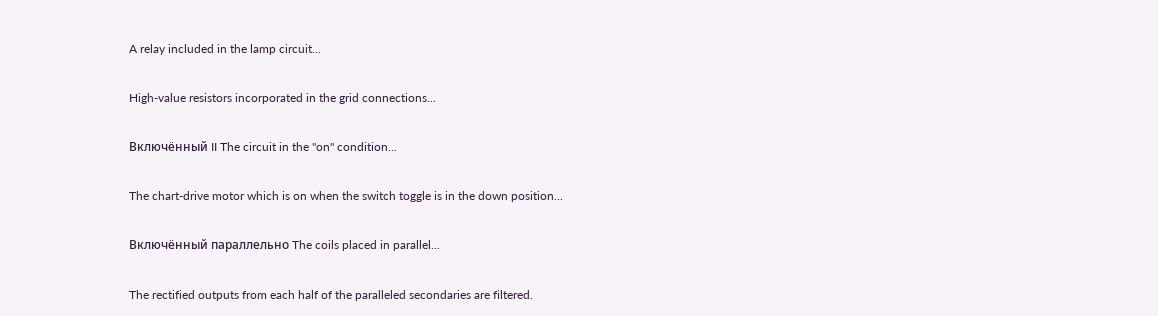A relay included in the lamp circuit...

High-value resistors incorporated in the grid connections...

Включённый II The circuit in the "on" condition...

The chart-drive motor which is on when the switch toggle is in the down position...

Включённый параллельно The coils placed in parallel...

The rectified outputs from each half of the paralleled secondaries are filtered.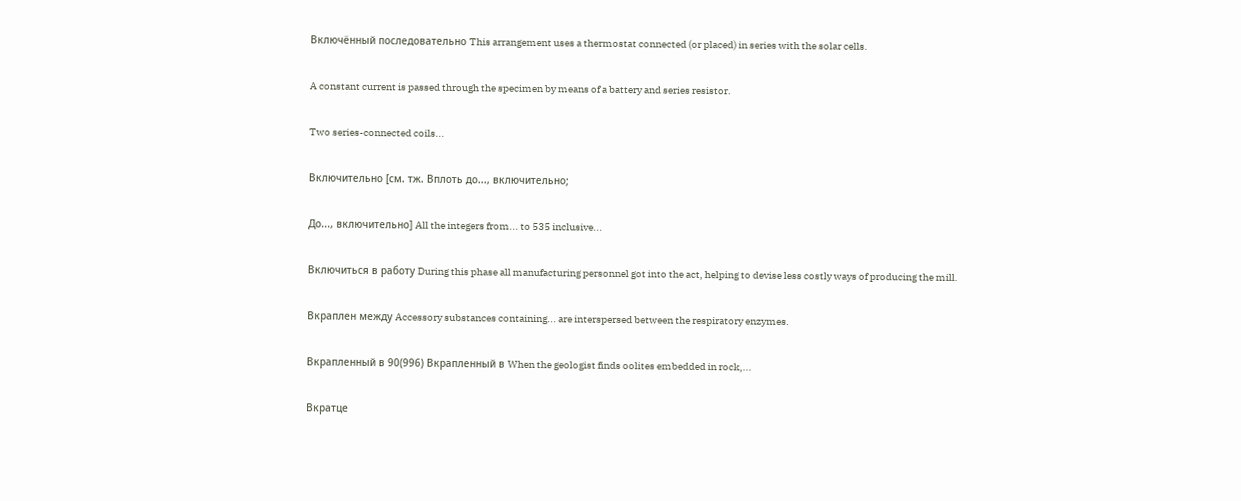Включённый последовательно This arrangement uses a thermostat connected (or placed) in series with the solar cells.

A constant current is passed through the specimen by means of a battery and series resistor.

Two series-connected coils...

Включительно [см. тж. Вплоть до..., включительно;

До..., включительно] All the integers from... to 535 inclusive...

Включиться в работу During this phase all manufacturing personnel got into the act, helping to devise less costly ways of producing the mill.

Вкраплен между Accessory substances containing... are interspersed between the respiratory enzymes.

Вкрапленный в 90(996) Вкрапленный в When the geologist finds oolites embedded in rock,...

Вкратце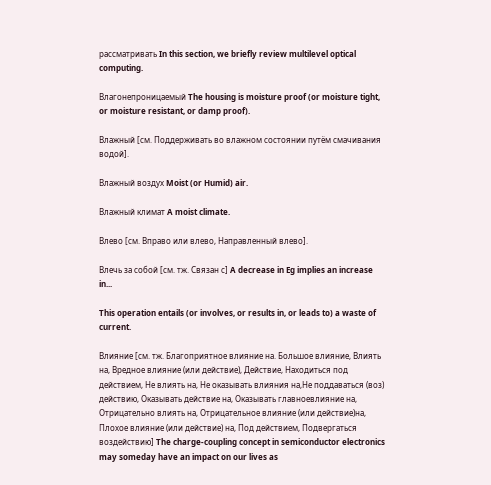рассматривать In this section, we briefly review multilevel optical computing.

Влагонепроницаемый The housing is moisture proof (or moisture tight, or moisture resistant, or damp proof).

Влажный [см. Поддерживать во влажном состоянии путём смачивания водой].

Влажный воздух Moist (or Humid) air.

Влажный климат A moist climate.

Влево [см. Вправо или влево, Направленный влево].

Влечь за собой [см. тж. Связан с] A decrease in Eg implies an increase in...

This operation entails (or involves, or results in, or leads to) a waste of current.

Влияние [см. тж. Благоприятное влияние на. Большое влияние, Влиять на, Вредное влияние (или действие), Действие, Находиться под действием, Не влиять на, Не оказывать влияния на,Не поддаваться (воз) действию, Оказывать действие на, Оказывать главноевлияние на, Отрицательно влиять на, Отрицательное влияние (или действие)на, Плохое влияние (или действие) на, Под действием, Подвергаться воздействию] The charge-coupling concept in semiconductor electronics may someday have an impact on our lives as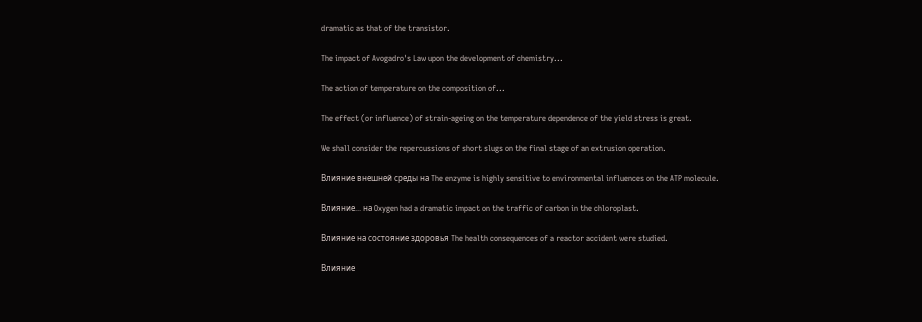dramatic as that of the transistor.

The impact of Avogadro's Law upon the development of chemistry...

The action of temperature on the composition of...

The effect (or influence) of strain-ageing on the temperature dependence of the yield stress is great.

We shall consider the repercussions of short slugs on the final stage of an extrusion operation.

Влияние внешней среды на The enzyme is highly sensitive to environmental influences on the ATP molecule.

Влияние... на Oxygen had a dramatic impact on the traffic of carbon in the chloroplast.

Влияние на состояние здоровья The health consequences of a reactor accident were studied.

Влияние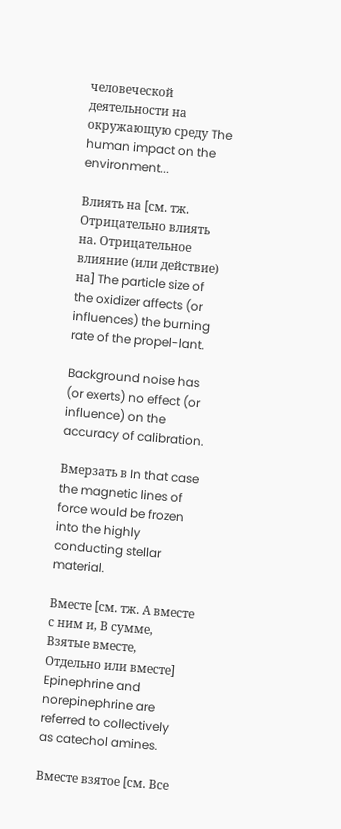человеческой деятельности на окружающую среду The human impact on the environment...

Влиять на [см. тж. Отрицательно влиять на. Отрицательное влияние (или действие) на] The particle size of the oxidizer affects (or influences) the burning rate of the propel-lant.

Background noise has (or exerts) no effect (or influence) on the accuracy of calibration.

Вмерзать в In that case the magnetic lines of force would be frozen into the highly conducting stellar material.

Вместе [см. тж. А вместе с ним и, В сумме, Взятые вместе, Отдельно или вместе] Epinephrine and norepinephrine are referred to collectively as catechol amines.

Вместе взятое [см. Все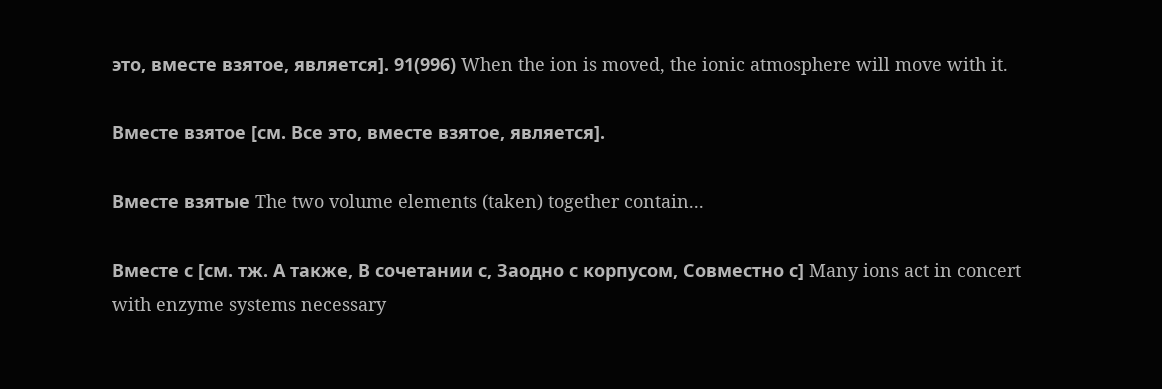это, вместе взятое, является]. 91(996) When the ion is moved, the ionic atmosphere will move with it.

Вместе взятое [см. Все это, вместе взятое, является].

Вместе взятые The two volume elements (taken) together contain...

Вместе с [см. тж. А также, В сочетании с, Заодно с корпусом, Совместно с] Many ions act in concert with enzyme systems necessary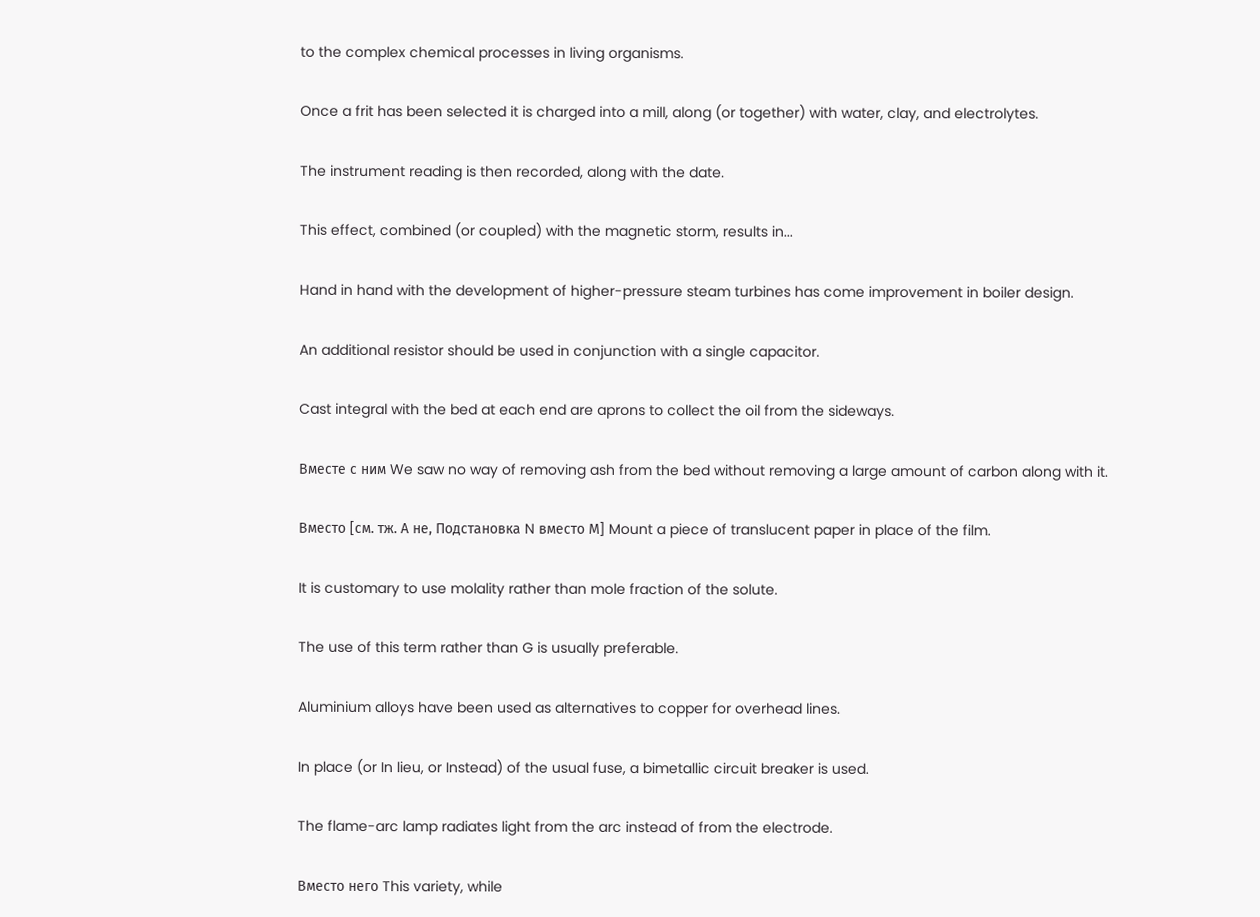to the complex chemical processes in living organisms.

Once a frit has been selected it is charged into a mill, along (or together) with water, clay, and electrolytes.

The instrument reading is then recorded, along with the date.

This effect, combined (or coupled) with the magnetic storm, results in...

Hand in hand with the development of higher-pressure steam turbines has come improvement in boiler design.

An additional resistor should be used in conjunction with a single capacitor.

Cast integral with the bed at each end are aprons to collect the oil from the sideways.

Вместе с ним We saw no way of removing ash from the bed without removing a large amount of carbon along with it.

Вместо [см. тж. А не, Подстановка N вместо М] Mount a piece of translucent paper in place of the film.

It is customary to use molality rather than mole fraction of the solute.

The use of this term rather than G is usually preferable.

Aluminium alloys have been used as alternatives to copper for overhead lines.

In place (or In lieu, or Instead) of the usual fuse, a bimetallic circuit breaker is used.

The flame-arc lamp radiates light from the arc instead of from the electrode.

Вместо него This variety, while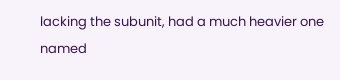lacking the subunit, had a much heavier one named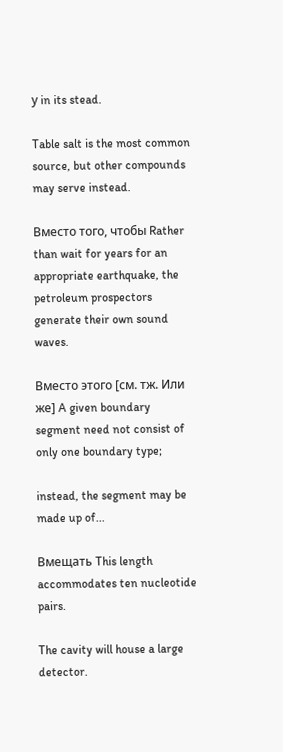у in its stead.

Table salt is the most common source, but other compounds may serve instead.

Вместо того, чтобы Rather than wait for years for an appropriate earthquake, the petroleum prospectors generate their own sound waves.

Вместо этого [см. тж. Или же] A given boundary segment need not consist of only one boundary type;

instead, the segment may be made up of...

Вмещать This length accommodates ten nucleotide pairs.

The cavity will house a large detector.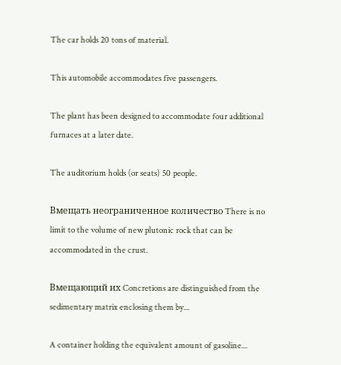The car holds 20 tons of material.

This automobile accommodates five passengers.

The plant has been designed to accommodate four additional furnaces at a later date.

The auditorium holds (or seats) 50 people.

Вмещать неограниченное количество There is no limit to the volume of new plutonic rock that can be accommodated in the crust.

Вмещающий их Concretions are distinguished from the sedimentary matrix enclosing them by...

A container holding the equivalent amount of gasoline...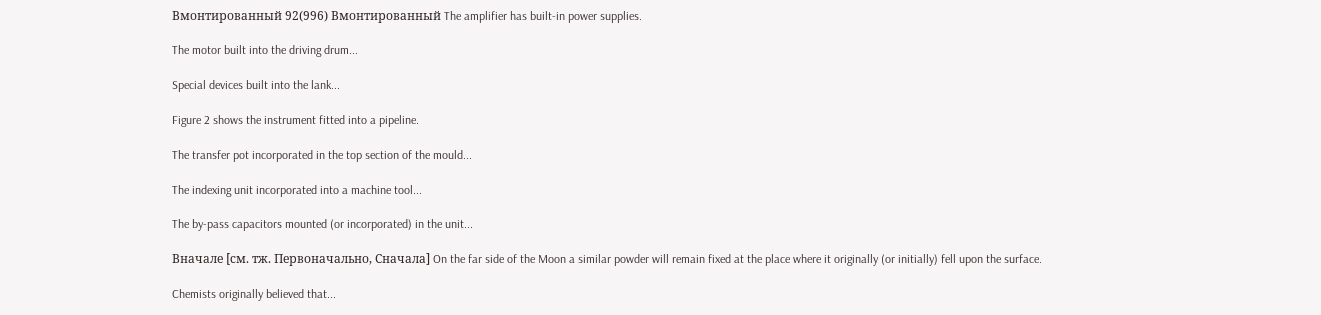Вмонтированный 92(996) Вмонтированный The amplifier has built-in power supplies.

The motor built into the driving drum...

Special devices built into the lank...

Figure 2 shows the instrument fitted into a pipeline.

The transfer pot incorporated in the top section of the mould...

The indexing unit incorporated into a machine tool...

The by-pass capacitors mounted (or incorporated) in the unit...

Вначале [см. тж. Первоначально, Сначала] On the far side of the Moon a similar powder will remain fixed at the place where it originally (or initially) fell upon the surface.

Chemists originally believed that...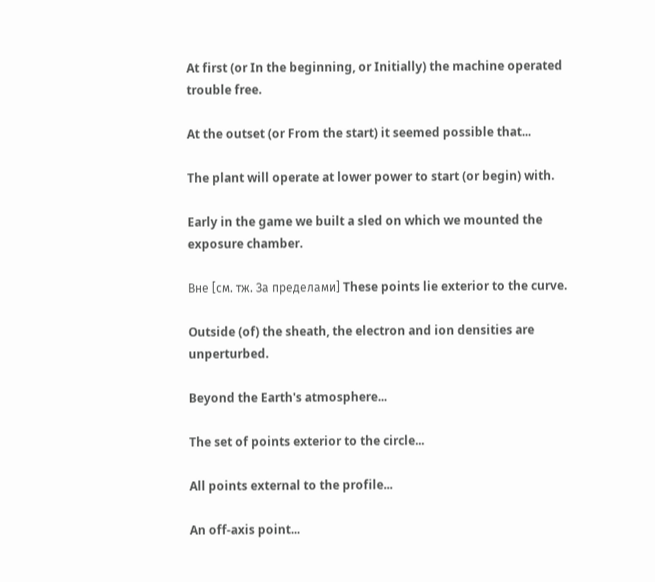At first (or In the beginning, or Initially) the machine operated trouble free.

At the outset (or From the start) it seemed possible that...

The plant will operate at lower power to start (or begin) with.

Early in the game we built a sled on which we mounted the exposure chamber.

Вне [см. тж. За пределами] These points lie exterior to the curve.

Outside (of) the sheath, the electron and ion densities are unperturbed.

Beyond the Earth's atmosphere...

The set of points exterior to the circle...

All points external to the profile...

An off-axis point...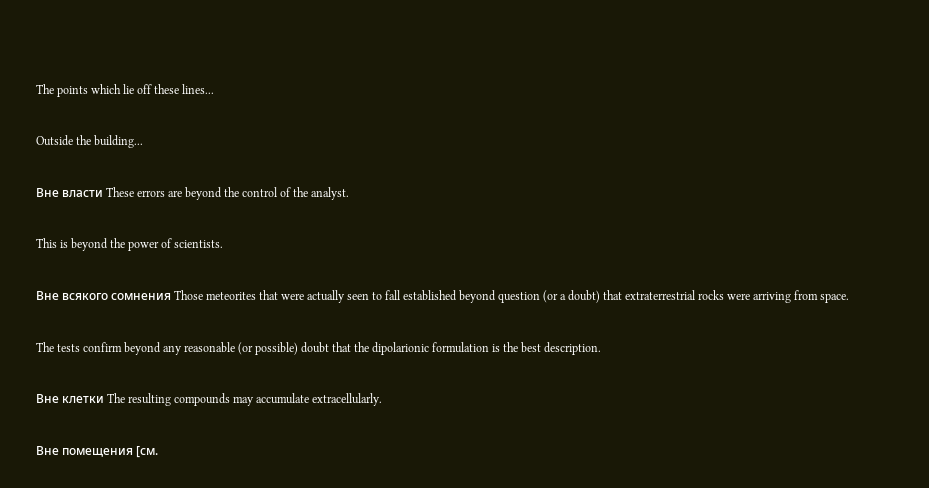The points which lie off these lines...

Outside the building...

Вне власти These errors are beyond the control of the analyst.

This is beyond the power of scientists.

Вне всякого сомнения Those meteorites that were actually seen to fall established beyond question (or a doubt) that extraterrestrial rocks were arriving from space.

The tests confirm beyond any reasonable (or possible) doubt that the dipolarionic formulation is the best description.

Вне клетки The resulting compounds may accumulate extracellularly.

Вне помещения [см.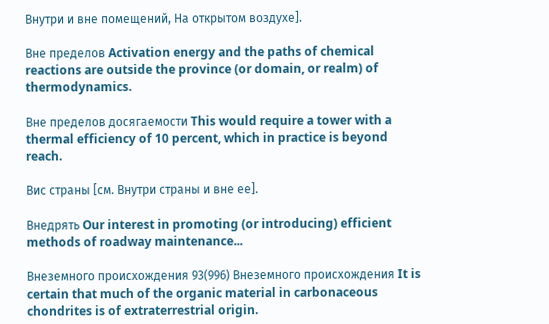Внутри и вне помещений, На открытом воздухе].

Вне пределов Activation energy and the paths of chemical reactions are outside the province (or domain, or realm) of thermodynamics.

Вне пределов досягаемости This would require a tower with a thermal efficiency of 10 percent, which in practice is beyond reach.

Вис страны [см. Внутри страны и вне ее].

Внедрять Our interest in promoting (or introducing) efficient methods of roadway maintenance...

Внеземного происхождения 93(996) Внеземного происхождения It is certain that much of the organic material in carbonaceous chondrites is of extraterrestrial origin.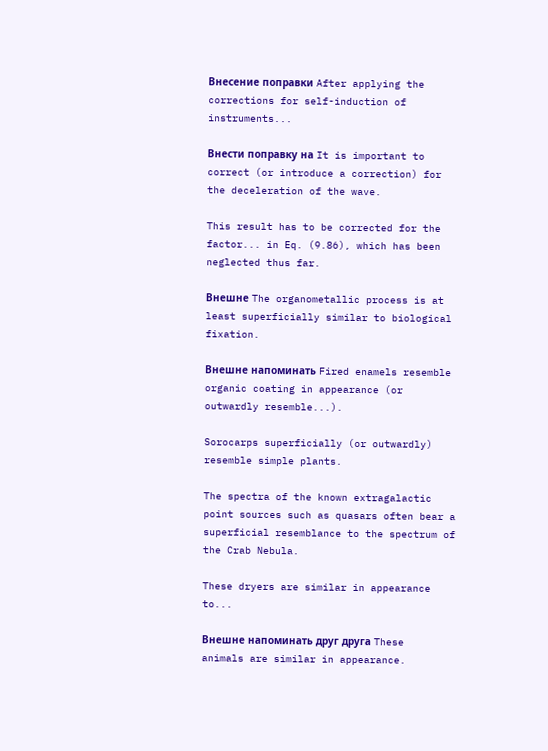Внесение поправки After applying the corrections for self-induction of instruments...

Внести поправку на It is important to correct (or introduce a correction) for the deceleration of the wave.

This result has to be corrected for the factor... in Eq. (9.86), which has been neglected thus far.

Внешне The organometallic process is at least superficially similar to biological fixation.

Внешне напоминать Fired enamels resemble organic coating in appearance (or outwardly resemble...).

Sorocarps superficially (or outwardly) resemble simple plants.

The spectra of the known extragalactic point sources such as quasars often bear a superficial resemblance to the spectrum of the Crab Nebula.

These dryers are similar in appearance to...

Внешне напоминать друг друга These animals are similar in appearance.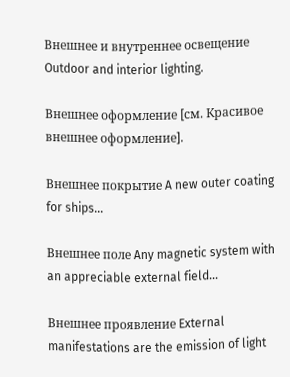Внешнее и внутреннее освещение Outdoor and interior lighting.

Внешнее оформление [см. Красивое внешнее оформление].

Внешнее покрытие A new outer coating for ships...

Внешнее поле Any magnetic system with an appreciable external field...

Внешнее проявление External manifestations are the emission of light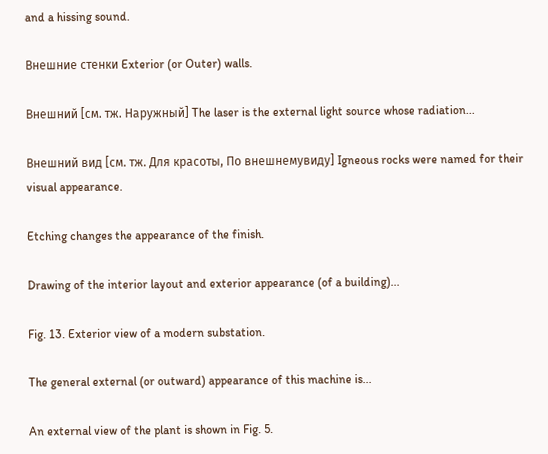and a hissing sound.

Внешние стенки Exterior (or Outer) walls.

Внешний [см. тж. Наружный] The laser is the external light source whose radiation...

Внешний вид [см. тж. Для красоты, По внешнемувиду] Igneous rocks were named for their visual appearance.

Etching changes the appearance of the finish.

Drawing of the interior layout and exterior appearance (of a building)...

Fig. 13. Exterior view of a modern substation.

The general external (or outward) appearance of this machine is...

An external view of the plant is shown in Fig. 5.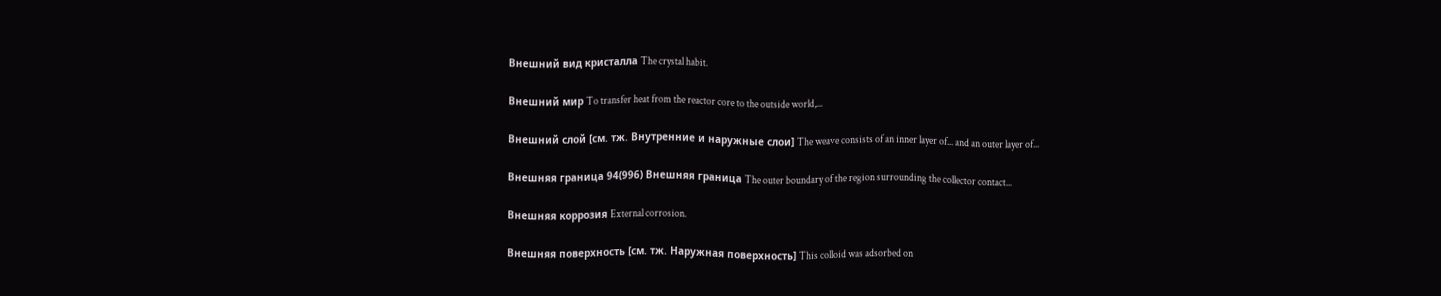Внешний вид кристалла The crystal habit.

Внешний мир To transfer heat from the reactor core to the outside world,...

Внешний слой [см. тж. Внутренние и наружные слои] The weave consists of an inner layer of... and an outer layer of...

Внешняя граница 94(996) Внешняя граница The outer boundary of the region surrounding the collector contact...

Внешняя коррозия External corrosion.

Внешняя поверхность [см. тж. Наружная поверхность] This colloid was adsorbed on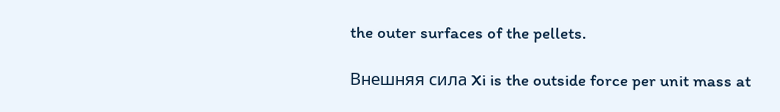the outer surfaces of the pellets.

Внешняя сила Xi is the outside force per unit mass at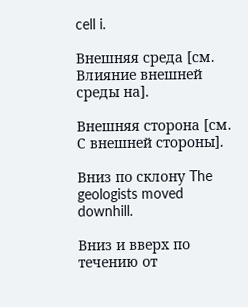cell i.

Внешняя среда [см. Влияние внешней среды на].

Внешняя сторона [см. С внешней стороны].

Вниз по склону The geologists moved downhill.

Вниз и вверх по течению от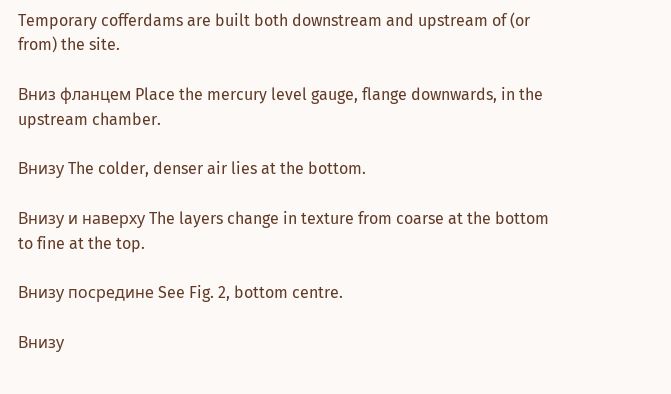Temporary cofferdams are built both downstream and upstream of (or from) the site.

Вниз фланцем Place the mercury level gauge, flange downwards, in the upstream chamber.

Внизу The colder, denser air lies at the bottom.

Внизу и наверху The layers change in texture from coarse at the bottom to fine at the top.

Внизу посредине See Fig. 2, bottom centre.

Внизу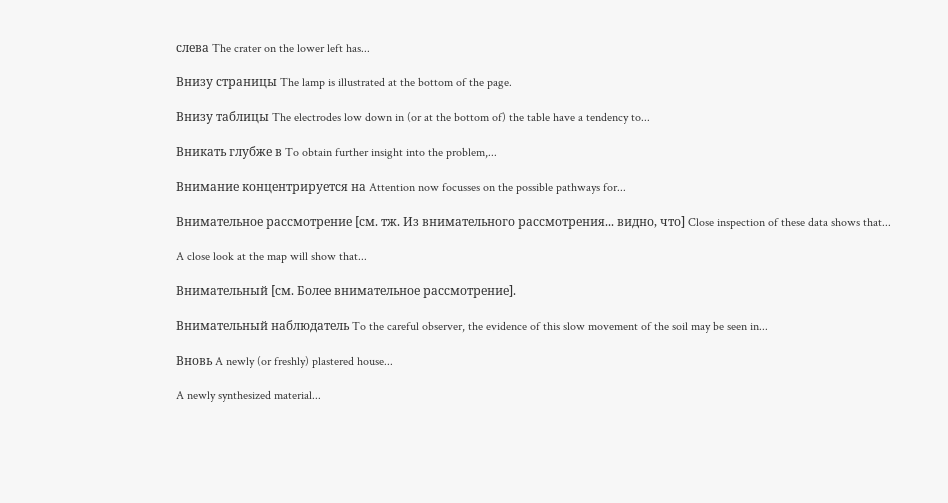слева The crater on the lower left has...

Внизу страницы The lamp is illustrated at the bottom of the page.

Внизу таблицы The electrodes low down in (or at the bottom of) the table have a tendency to...

Вникать глубже в To obtain further insight into the problem,...

Внимание концентрируется на Attention now focusses on the possible pathways for...

Внимательное рассмотрение [см. тж. Из внимательного рассмотрения... видно, что] Close inspection of these data shows that...

A close look at the map will show that...

Внимательный [см. Более внимательное рассмотрение].

Внимательный наблюдатель To the careful observer, the evidence of this slow movement of the soil may be seen in...

Вновь A newly (or freshly) plastered house...

A newly synthesized material...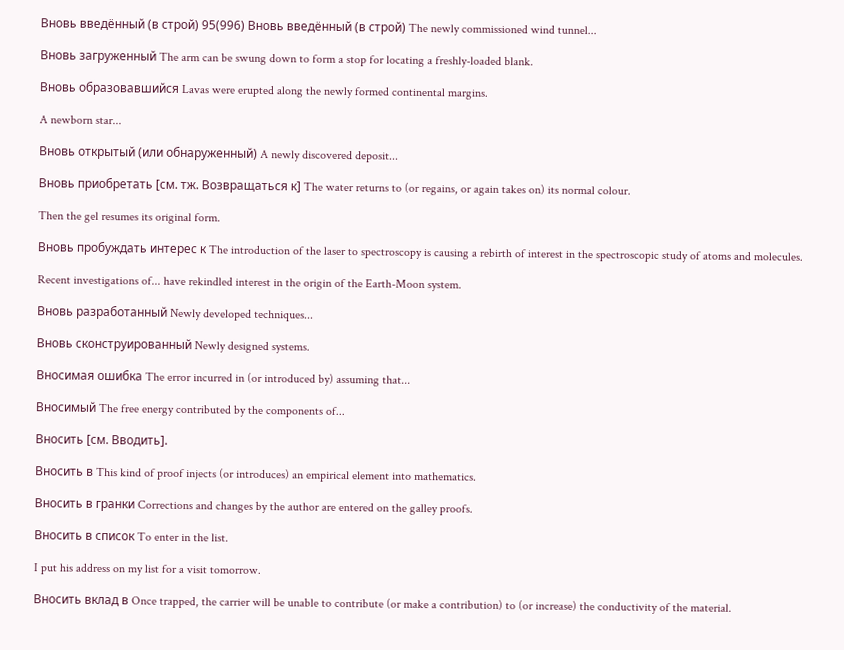Вновь введённый (в строй) 95(996) Вновь введённый (в строй) The newly commissioned wind tunnel...

Вновь загруженный The arm can be swung down to form a stop for locating a freshly-loaded blank.

Вновь образовавшийся Lavas were erupted along the newly formed continental margins.

A newborn star...

Вновь открытый (или обнаруженный) A newly discovered deposit...

Вновь приобретать [см. тж. Возвращаться к] The water returns to (or regains, or again takes on) its normal colour.

Then the gel resumes its original form.

Вновь пробуждать интерес к The introduction of the laser to spectroscopy is causing a rebirth of interest in the spectroscopic study of atoms and molecules.

Recent investigations of... have rekindled interest in the origin of the Earth-Moon system.

Вновь разработанный Newly developed techniques...

Вновь сконструированный Newly designed systems.

Вносимая ошибка The error incurred in (or introduced by) assuming that...

Вносимый The free energy contributed by the components of...

Вносить [см. Вводить].

Вносить в This kind of proof injects (or introduces) an empirical element into mathematics.

Вносить в гранки Corrections and changes by the author are entered on the galley proofs.

Вносить в список To enter in the list.

I put his address on my list for a visit tomorrow.

Вносить вклад в Once trapped, the carrier will be unable to contribute (or make a contribution) to (or increase) the conductivity of the material.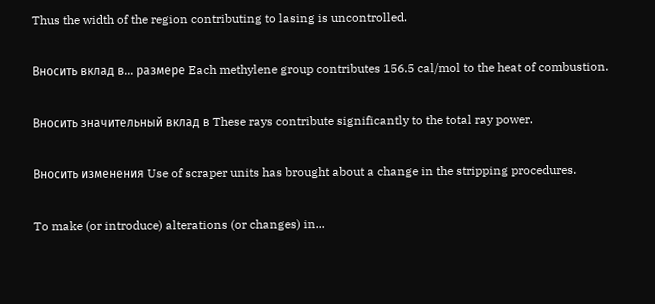Thus the width of the region contributing to lasing is uncontrolled.

Вносить вклад в... размере Each methylene group contributes 156.5 cal/mol to the heat of combustion.

Вносить значительный вклад в These rays contribute significantly to the total ray power.

Вносить изменения Use of scraper units has brought about a change in the stripping procedures.

To make (or introduce) alterations (or changes) in...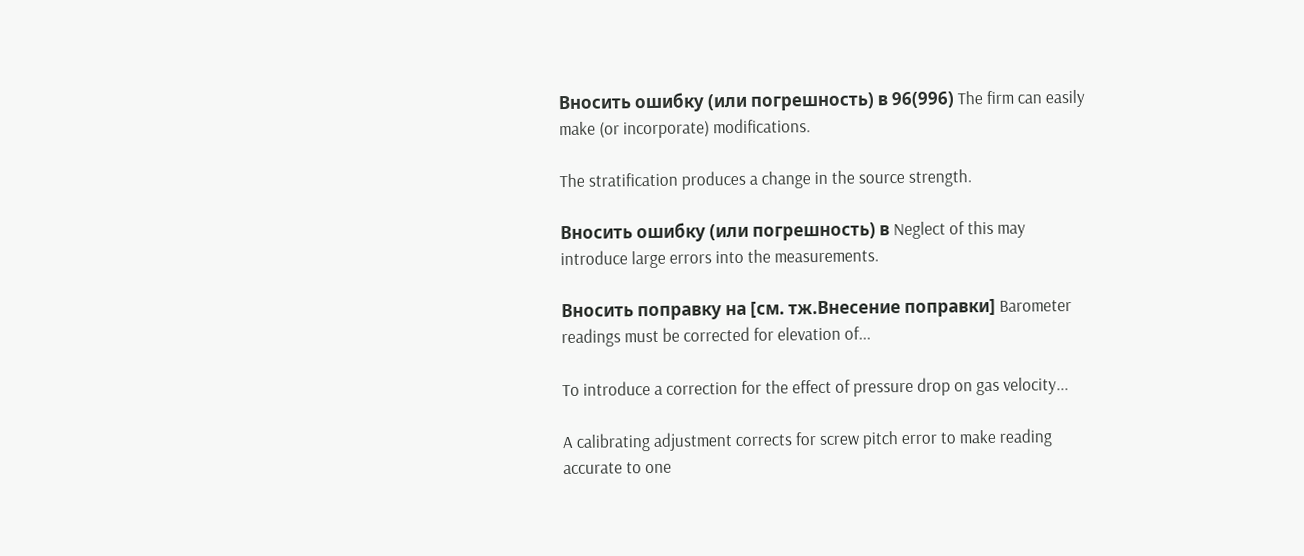Вносить ошибку (или погрешность) в 96(996) The firm can easily make (or incorporate) modifications.

The stratification produces a change in the source strength.

Вносить ошибку (или погрешность) в Neglect of this may introduce large errors into the measurements.

Вносить поправку на [см. тж.Внесение поправки] Barometer readings must be corrected for elevation of...

To introduce a correction for the effect of pressure drop on gas velocity...

A calibrating adjustment corrects for screw pitch error to make reading accurate to one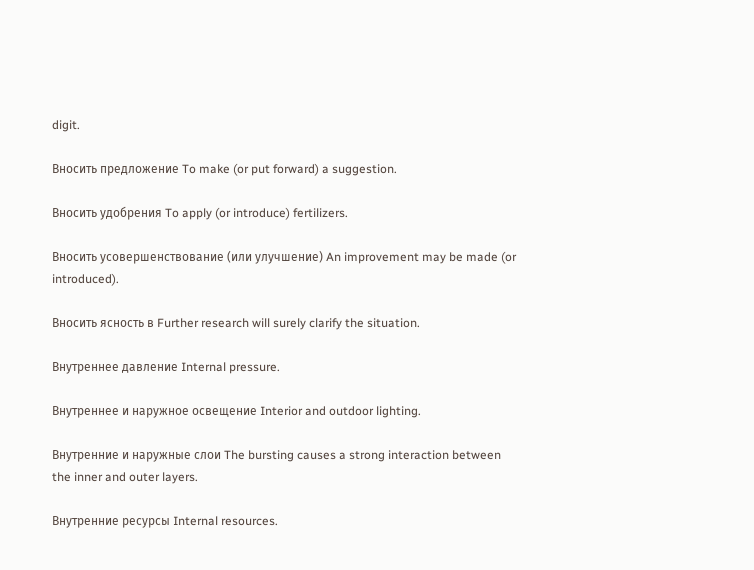digit.

Вносить предложение To make (or put forward) a suggestion.

Вносить удобрения To apply (or introduce) fertilizers.

Вносить усовершенствование (или улучшение) An improvement may be made (or introduced).

Вносить ясность в Further research will surely clarify the situation.

Внутреннее давление Internal pressure.

Внутреннее и наружное освещение Interior and outdoor lighting.

Внутренние и наружные слои The bursting causes a strong interaction between the inner and outer layers.

Внутренние ресурсы Internal resources.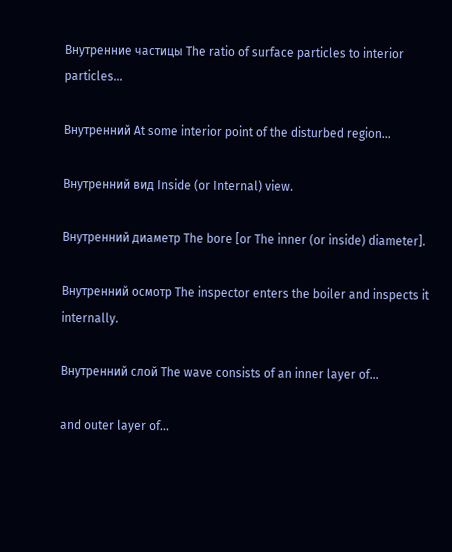Внутренние частицы The ratio of surface particles to interior particles...

Внутренний At some interior point of the disturbed region...

Внутренний вид Inside (or Internal) view.

Внутренний диаметр The bore [or The inner (or inside) diameter].

Внутренний осмотр The inspector enters the boiler and inspects it internally.

Внутренний слой The wave consists of an inner layer of...

and outer layer of...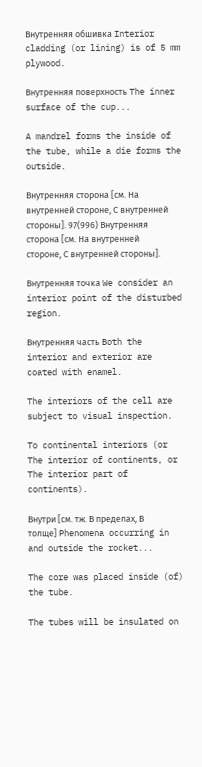Внутренняя обшивка Interior cladding (or lining) is of 5 mm plywood.

Внутренняя поверхность The inner surface of the cup...

A mandrel forms the inside of the tube, while a die forms the outside.

Внутренняя сторона [см. На внутренней стороне, С внутренней стороны]. 97(996) Внутренняя сторона [см. На внутренней стороне, С внутренней стороны].

Внутренняя точка We consider an interior point of the disturbed region.

Внутренняя часть Both the interior and exterior are coated with enamel.

The interiors of the cell are subject to visual inspection.

To continental interiors (or The interior of continents, or The interior part of continents).

Внутри [см. тж. В пределах, В толще] Phenomena occurring in and outside the rocket...

The core was placed inside (of) the tube.

The tubes will be insulated on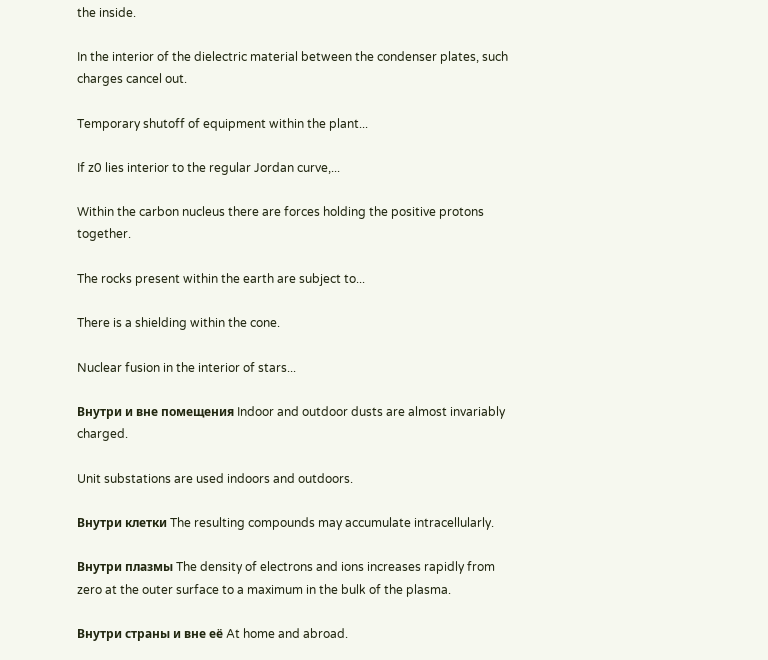the inside.

In the interior of the dielectric material between the condenser plates, such charges cancel out.

Temporary shutoff of equipment within the plant...

If z0 lies interior to the regular Jordan curve,...

Within the carbon nucleus there are forces holding the positive protons together.

The rocks present within the earth are subject to...

There is a shielding within the cone.

Nuclear fusion in the interior of stars...

Внутри и вне помещения Indoor and outdoor dusts are almost invariably charged.

Unit substations are used indoors and outdoors.

Внутри клетки The resulting compounds may accumulate intracellularly.

Внутри плазмы The density of electrons and ions increases rapidly from zero at the outer surface to a maximum in the bulk of the plasma.

Внутри страны и вне её At home and abroad.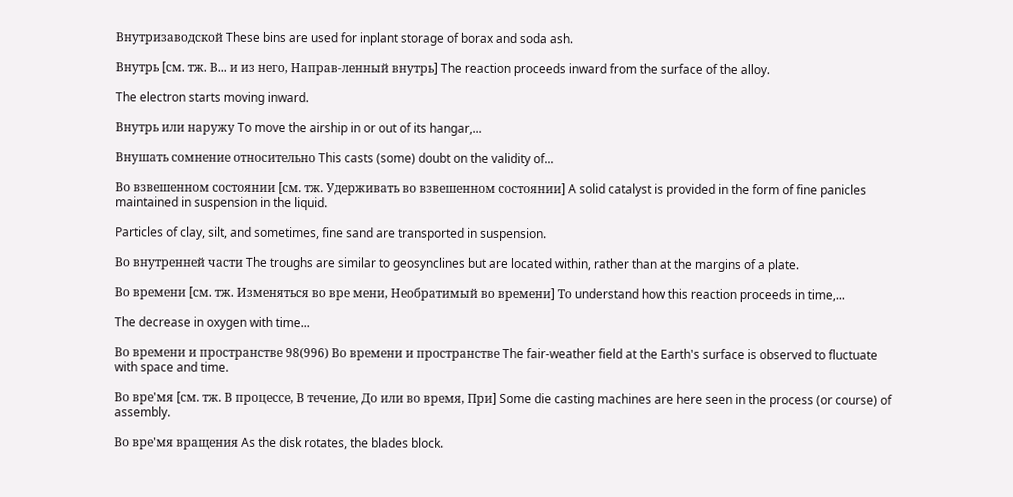Внутризаводской These bins are used for inplant storage of borax and soda ash.

Внутрь [см. тж. В... и из него, Направ-ленный внутрь] The reaction proceeds inward from the surface of the alloy.

The electron starts moving inward.

Внутрь или наружу To move the airship in or out of its hangar,...

Внушать сомнение относительно This casts (some) doubt on the validity of...

Во взвешенном состоянии [см. тж. Удерживать во взвешенном состоянии] A solid catalyst is provided in the form of fine panicles maintained in suspension in the liquid.

Particles of clay, silt, and sometimes, fine sand are transported in suspension.

Во внутренней части The troughs are similar to geosynclines but are located within, rather than at the margins of a plate.

Во времени [см. тж. Изменяться во вре мени, Необратимый во времени] То understand how this reaction proceeds in time,...

The decrease in oxygen with time...

Во времени и пространстве 98(996) Во времени и пространстве The fair-weather field at the Earth's surface is observed to fluctuate with space and time.

Во вре'мя [см. тж. В процессе, В течение, До или во время, При] Some die casting machines are here seen in the process (or course) of assembly.

Во вре'мя вращения As the disk rotates, the blades block.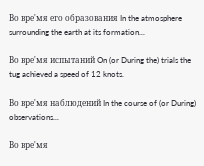Во вре'мя его образования In the atmosphere surrounding the earth at its formation...

Во вре'мя испытаний On (or During the) trials the tug achieved a speed of 12 knots.

Во вре'мя наблюдений In the course of (or During) observations...

Во вре'мя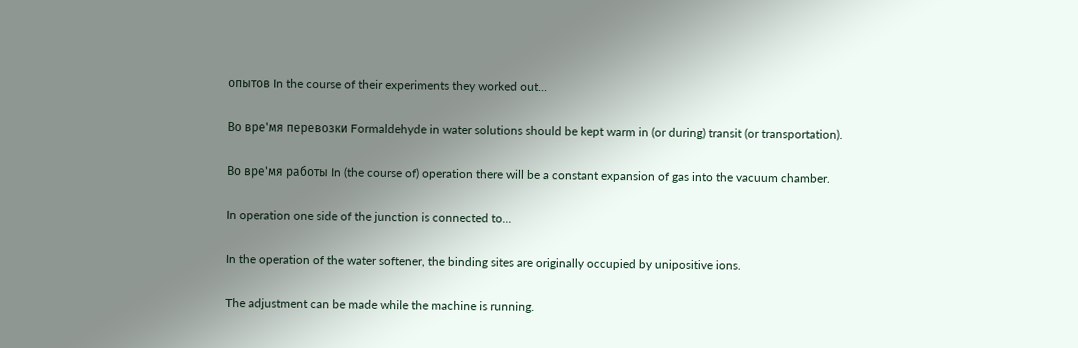опытов In the course of their experiments they worked out...

Во вре'мя перевозки Formaldehyde in water solutions should be kept warm in (or during) transit (or transportation).

Во вре'мя работы In (the course of) operation there will be a constant expansion of gas into the vacuum chamber.

In operation one side of the junction is connected to...

In the operation of the water softener, the binding sites are originally occupied by unipositive ions.

The adjustment can be made while the machine is running.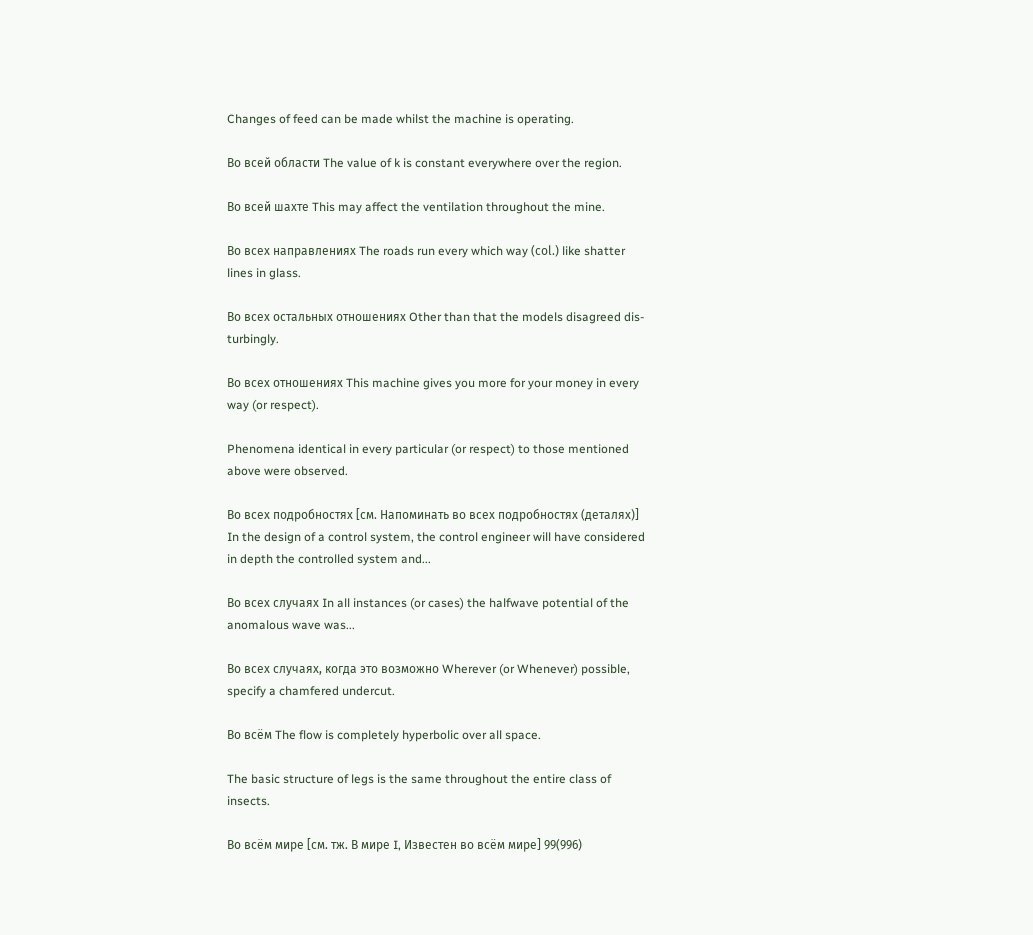Changes of feed can be made whilst the machine is operating.

Во всей области The value of k is constant everywhere over the region.

Во всей шахте This may affect the ventilation throughout the mine.

Во всех направлениях The roads run every which way (соl.) like shatter lines in glass.

Во всех остальных отношениях Other than that the models disagreed dis-turbingly.

Во всех отношениях This machine gives you more for your money in every way (or respect).

Phenomena identical in every particular (or respect) to those mentioned above were observed.

Во всех подробностях [см. Напоминать во всех подробностях (деталях)] In the design of a control system, the control engineer will have considered in depth the controlled system and...

Во всех случаях In all instances (or cases) the halfwave potential of the anomalous wave was...

Во всех случаях, когда это возможно Wherever (or Whenever) possible, specify a chamfered undercut.

Во всём The flow is completely hyperbolic over all space.

The basic structure of legs is the same throughout the entire class of insects.

Во всём мире [см. тж. В мире I, Известен во всём мире] 99(996)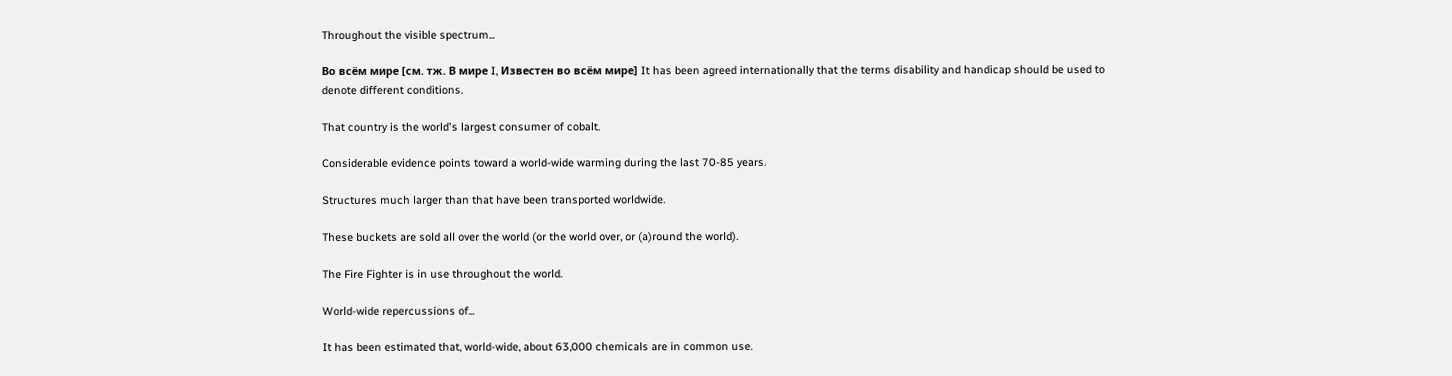Throughout the visible spectrum...

Во всём мире [см. тж. В мире I, Известен во всём мире] It has been agreed internationally that the terms disability and handicap should be used to denote different conditions.

That country is the world's largest consumer of cobalt.

Considerable evidence points toward a world-wide warming during the last 70-85 years.

Structures much larger than that have been transported worldwide.

These buckets are sold all over the world (or the world over, or (a)round the world).

The Fire Fighter is in use throughout the world.

World-wide repercussions of...

It has been estimated that, world-wide, about 63,000 chemicals are in common use.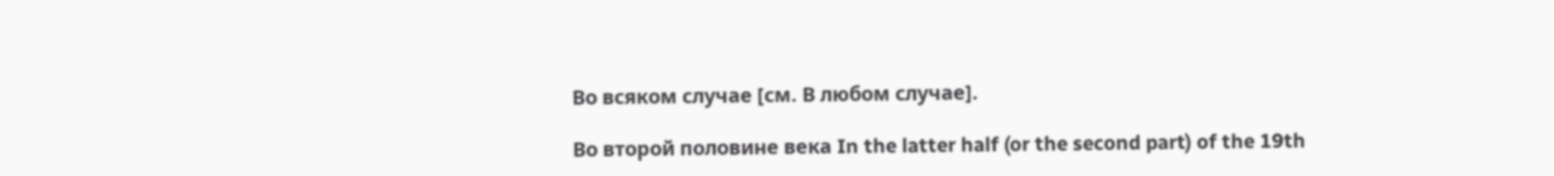Во всяком случае [см. В любом случае].

Во второй половине века In the latter half (or the second part) of the 19th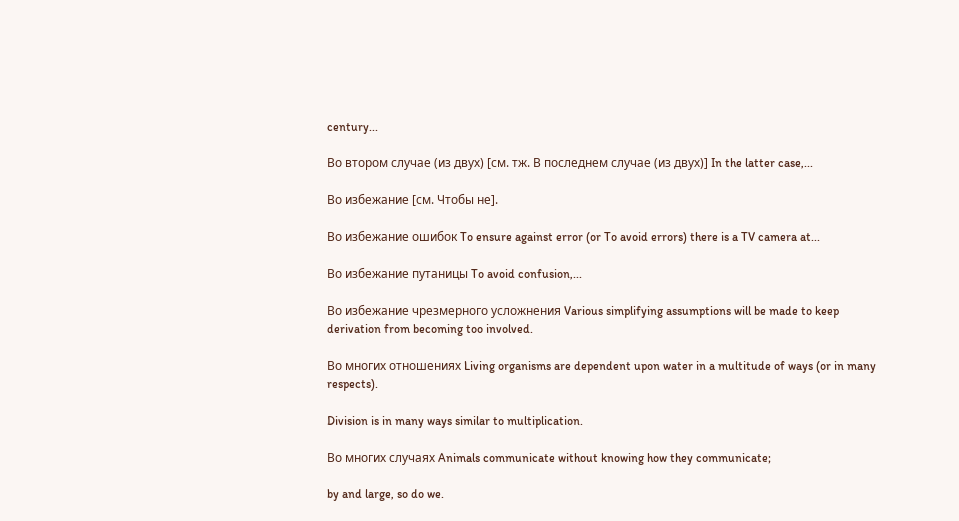century...

Во втором случае (из двух) [см. тж. В последнем случае (из двух)] In the latter case,...

Во избежание [см. Чтобы не].

Во избежание ошибок To ensure against error (or To avoid errors) there is a TV camera at...

Во избежание путаницы To avoid confusion,...

Во избежание чрезмерного усложнения Various simplifying assumptions will be made to keep derivation from becoming too involved.

Во многих отношениях Living organisms are dependent upon water in a multitude of ways (or in many respects).

Division is in many ways similar to multiplication.

Во многих случаях Animals communicate without knowing how they communicate;

by and large, so do we.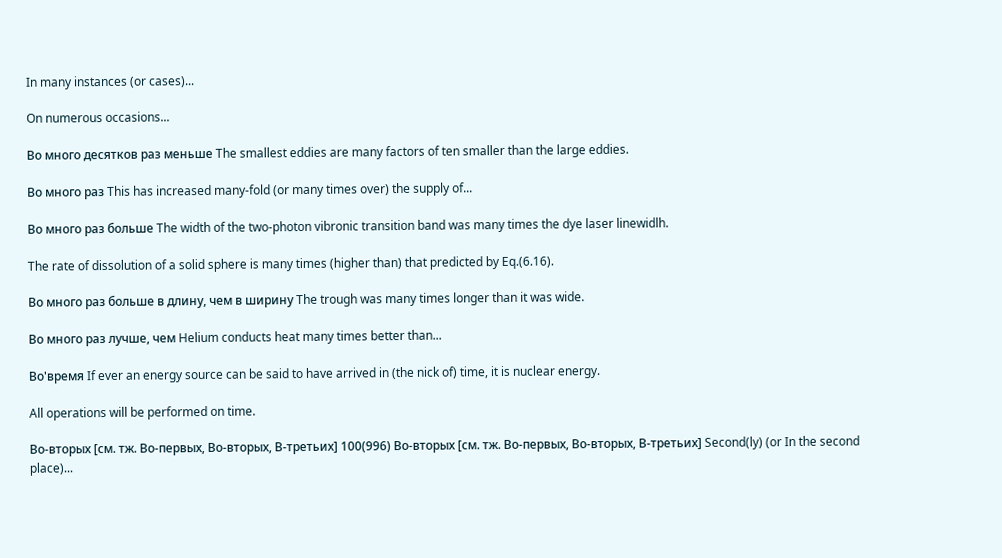In many instances (or cases)...

On numerous occasions...

Во много десятков раз меньше The smallest eddies are many factors of ten smaller than the large eddies.

Во много раз This has increased many-fold (or many times over) the supply of...

Во много раз больше The width of the two-photon vibronic transition band was many times the dye laser linewidlh.

The rate of dissolution of a solid sphere is many times (higher than) that predicted by Eq.(6.16).

Во много раз больше в длину, чем в ширину The trough was many times longer than it was wide.

Во много раз лучше, чем Helium conducts heat many times better than...

Во'время If ever an energy source can be said to have arrived in (the nick of) time, it is nuclear energy.

All operations will be performed on time.

Во-вторых [см. тж. Во-первых, Во-вторых, В-третьих] 100(996) Во-вторых [см. тж. Во-первых, Во-вторых, В-третьих] Second(ly) (or In the second place)...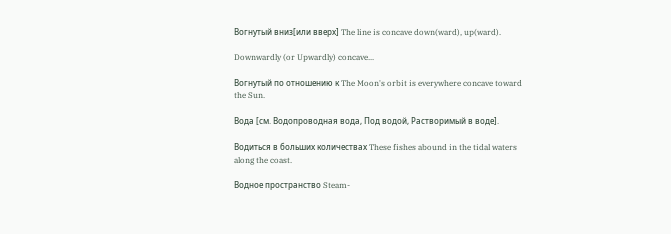Вогнутый вниз[или вверх] The line is concave down(ward), up(ward).

Downwardly (or Upwardly) concave...

Вогнутый по отношению к The Moon's orbit is everywhere concave toward the Sun.

Вода [см. Водопроводная вода, Под водой, Растворимый в воде].

Водиться в больших количествах These fishes abound in the tidal waters along the coast.

Водное пространство Steam-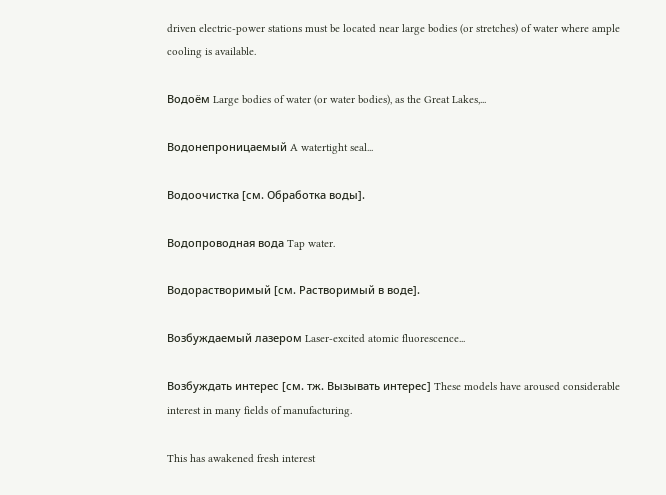driven electric-power stations must be located near large bodies (or stretches) of water where ample cooling is available.

Водоём Large bodies of water (or water bodies), as the Great Lakes,...

Водонепроницаемый A watertight seal...

Водоочистка [см. Обработка воды].

Водопроводная вода Tap water.

Водорастворимый [см. Растворимый в воде].

Возбуждаемый лазером Laser-excited atomic fluorescence...

Возбуждать интерес [см. тж. Вызывать интерес] These models have aroused considerable interest in many fields of manufacturing.

This has awakened fresh interest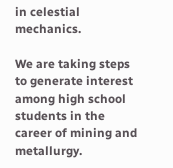in celestial mechanics.

We are taking steps to generate interest among high school students in the career of mining and metallurgy.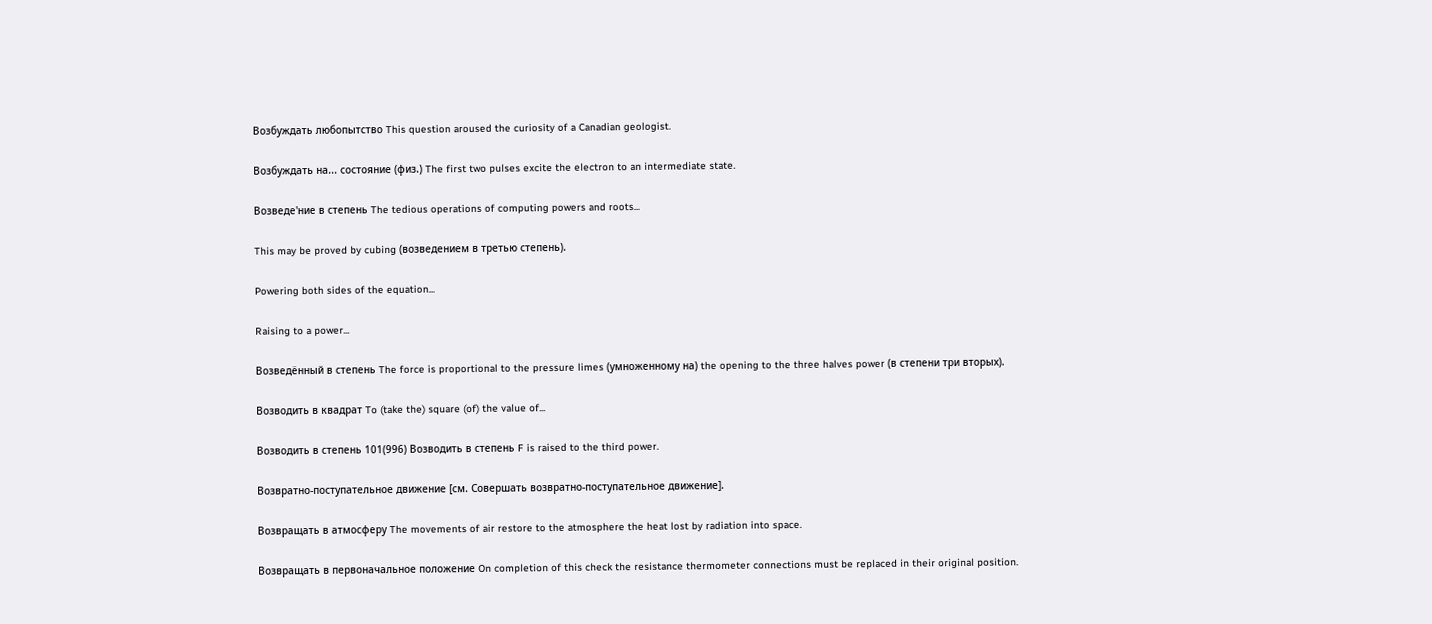Возбуждать любопытство This question aroused the curiosity of a Canadian geologist.

Возбуждать на... состояние (физ.) The first two pulses excite the electron to an intermediate state.

Возведе'ние в степень The tedious operations of computing powers and roots...

This may be proved by cubing (возведением в третью степень).

Powering both sides of the equation...

Raising to a power...

Возведённый в степень The force is proportional to the pressure limes (умноженному на) the opening to the three halves power (в степени три вторых).

Возводить в квадрат To (take the) square (of) the value of...

Возводить в степень 101(996) Возводить в степень F is raised to the third power.

Возвратно-поступательное движение [см. Совершать возвратно-поступательное движение].

Возвращать в атмосферу The movements of air restore to the atmosphere the heat lost by radiation into space.

Возвращать в первоначальное положение On completion of this check the resistance thermometer connections must be replaced in their original position.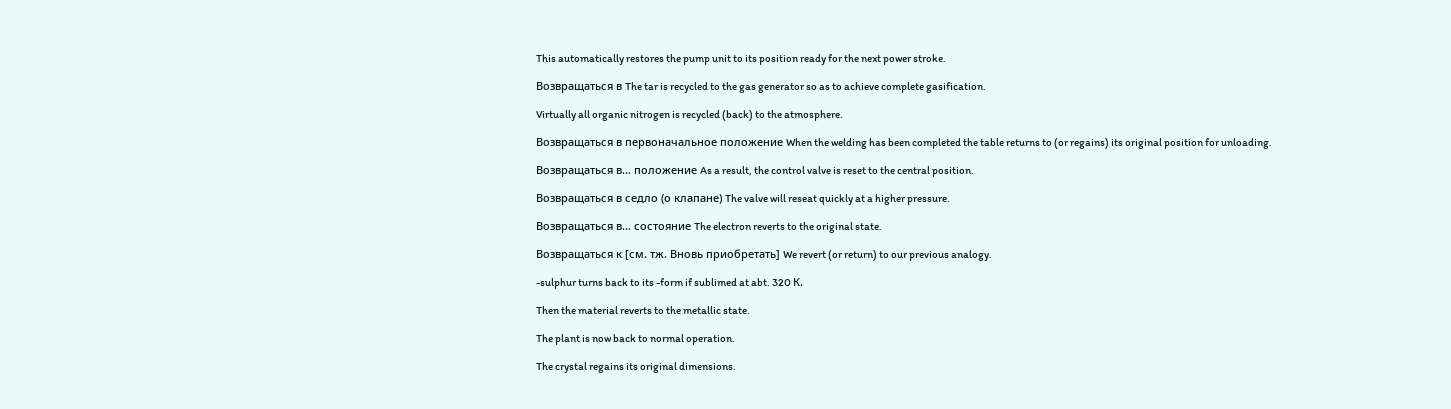This automatically restores the pump unit to its position ready for the next power stroke.

Возвращаться в The tar is recycled to the gas generator so as to achieve complete gasification.

Virtually all organic nitrogen is recycled (back) to the atmosphere.

Возвращаться в первоначальное положение When the welding has been completed the table returns to (or regains) its original position for unloading.

Возвращаться в... положение As a result, the control valve is reset to the central position.

Возвращаться в седло (о клапане) The valve will reseat quickly at a higher pressure.

Возвращаться в... состояние The electron reverts to the original state.

Возвращаться к [см. тж. Вновь приобретать] We revert (or return) to our previous analogy.

-sulphur turns back to its -form if sublimed at abt. 320 К.

Then the material reverts to the metallic state.

The plant is now back to normal operation.

The crystal regains its original dimensions.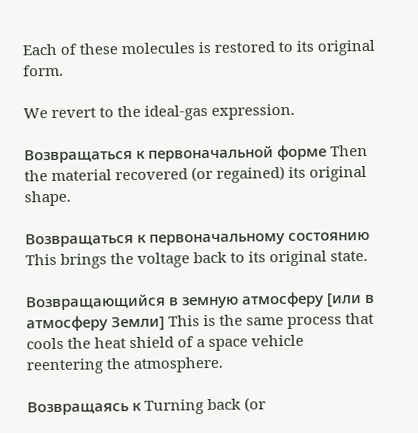Each of these molecules is restored to its original form.

We revert to the ideal-gas expression.

Возвращаться к первоначальной форме Then the material recovered (or regained) its original shape.

Возвращаться к первоначальному состоянию This brings the voltage back to its original state.

Возвращающийся в земную атмосферу [или в атмосферу Земли] This is the same process that cools the heat shield of a space vehicle reentering the atmosphere.

Возвращаясь к Turning back (or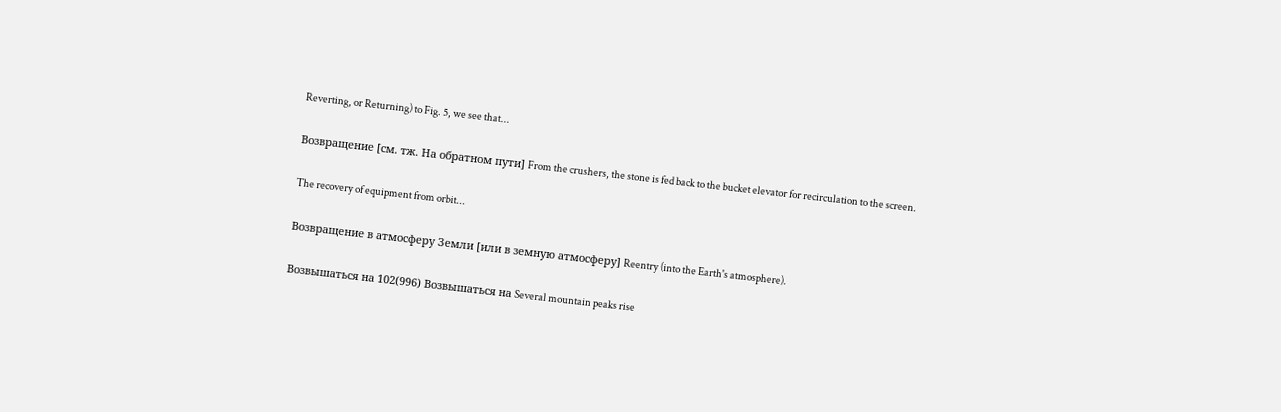Reverting, or Returning) to Fig. 5, we see that...

Возвращение [см. тж. На обратном пути] From the crushers, the stone is fed back to the bucket elevator for recirculation to the screen.

The recovery of equipment from orbit...

Возвращение в атмосферу Земли [или в земную атмосферу] Reentry (into the Earth's atmosphere).

Возвышаться на 102(996) Возвышаться на Several mountain peaks rise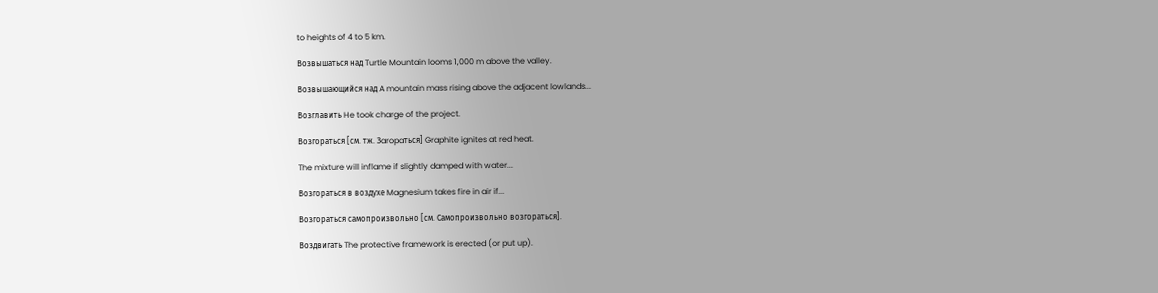to heights of 4 to 5 km.

Возвышаться над Turtle Mountain looms 1,000 m above the valley.

Возвышающийся над A mountain mass rising above the adjacent lowlands...

Возглавить He took charge of the project.

Возгораться [см. тж. Зaropaться] Graphite ignites at red heat.

The mixture will inflame if slightly damped with water...

Возгораться в воздухе Magnesium takes fire in air if...

Возгораться самопроизвольно [см. Самопроизвольно возгораться].

Воздвигать The protective framework is erected (or put up).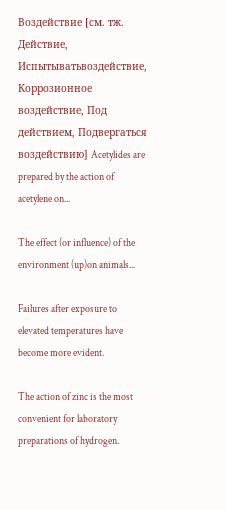Воздействие [см. тж. Действие, Испытыватьвоздействие, Коррозионное воздействие, Под действием, Подвергаться воздействию] Acetylides are prepared by the action of acetylene on...

The effect (or influence) of the environment (up)on animals...

Failures after exposure to elevated temperatures have become more evident.

The action of zinc is the most convenient for laboratory preparations of hydrogen.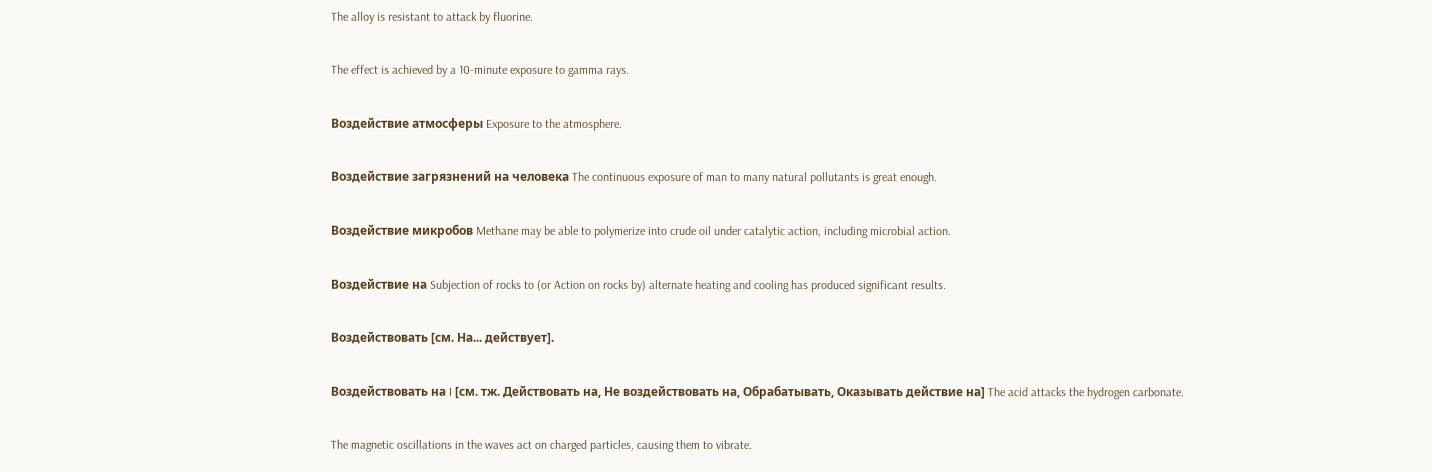The alloy is resistant to attack by fluorine.

The effect is achieved by a 10-minute exposure to gamma rays.

Воздействие атмосферы Exposure to the atmosphere.

Воздействие загрязнений на человека The continuous exposure of man to many natural pollutants is great enough.

Воздействие микробов Methane may be able to polymerize into crude oil under catalytic action, including microbial action.

Воздействие на Subjection of rocks to (or Action on rocks by) alternate heating and cooling has produced significant results.

Воздействовать [см. На... действует].

Воздействовать на I [см. тж. Действовать на, Не воздействовать на, Обрабатывать, Оказывать действие на] The acid attacks the hydrogen carbonate.

The magnetic oscillations in the waves act on charged particles, causing them to vibrate.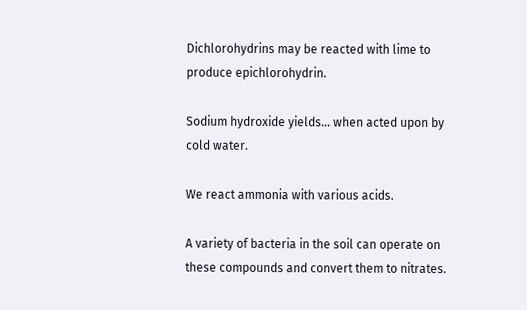Dichlorohydrins may be reacted with lime to produce epichlorohydrin.

Sodium hydroxide yields... when acted upon by cold water.

We react ammonia with various acids.

A variety of bacteria in the soil can operate on these compounds and convert them to nitrates.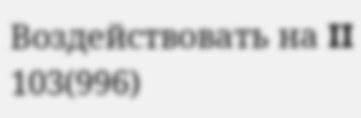Воздействовать на II 103(996)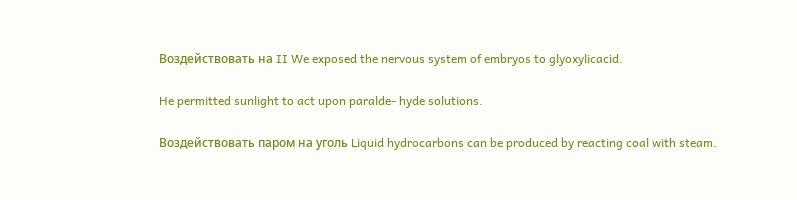Воздействовать на II We exposed the nervous system of embryos to glyoxylicacid.

He permitted sunlight to act upon paralde- hyde solutions.

Воздействовать паром на уголь Liquid hydrocarbons can be produced by reacting coal with steam.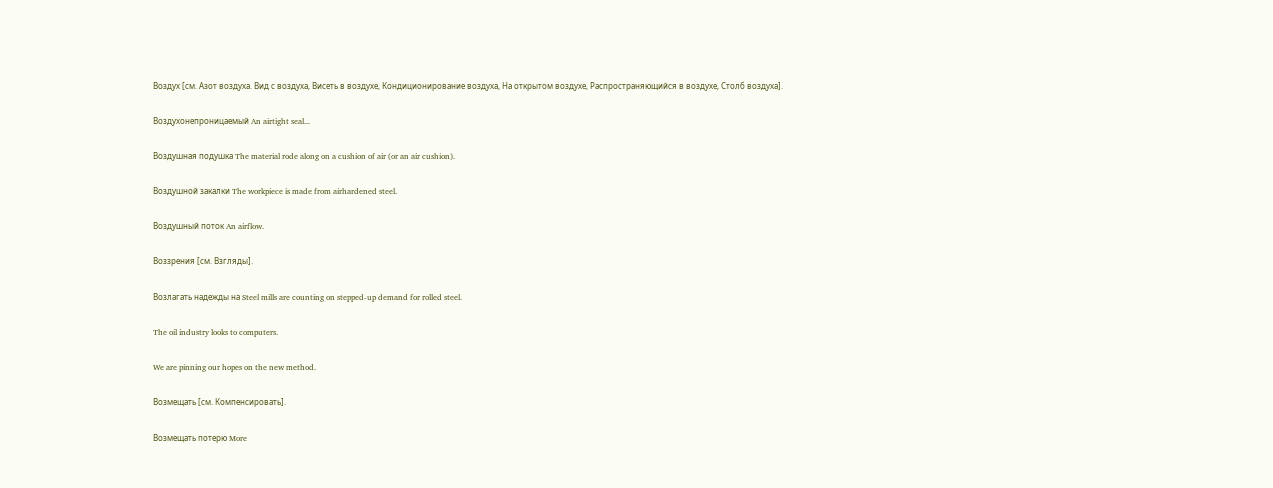Воздух [см. Азот воздуха. Вид с воздуха, Висеть в воздухе, Кондиционирование воздуха, На открытом воздухе, Распространяющийся в воздухе, Столб воздуха].

Воздухонепроницаемый An airtight seal...

Воздушная подушка The material rode along on a cushion of air (or an air cushion).

Воздушной закалки The workpiece is made from airhardened steel.

Воздушный поток An airflow.

Воззрения [см. Взгляды].

Возлагать надежды на Steel mills are counting on stepped-up demand for rolled steel.

The oil industry looks to computers.

We are pinning our hopes on the new method.

Возмещать [см. Компенсировать].

Возмещать потерю More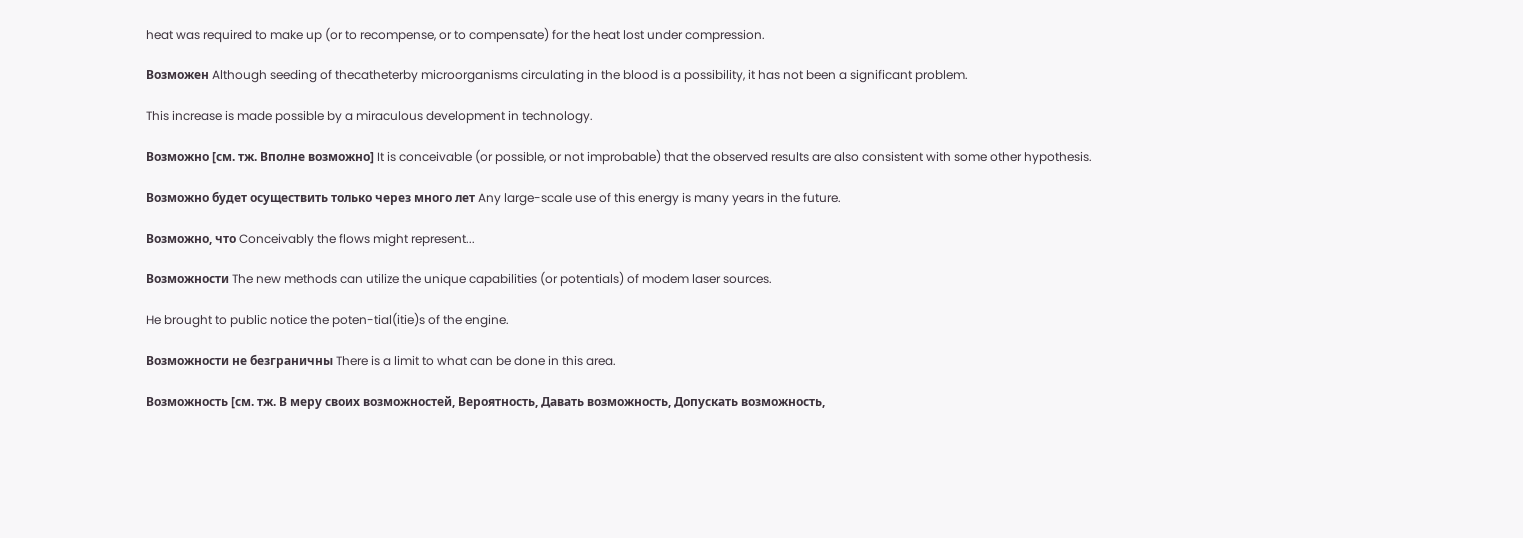heat was required to make up (or to recompense, or to compensate) for the heat lost under compression.

Возможен Although seeding of thecatheterby microorganisms circulating in the blood is a possibility, it has not been a significant problem.

This increase is made possible by a miraculous development in technology.

Возможно [см. тж. Вполне возможно] It is conceivable (or possible, or not improbable) that the observed results are also consistent with some other hypothesis.

Возможно будет осуществить только через много лет Any large-scale use of this energy is many years in the future.

Возможно, что Conceivably the flows might represent...

Возможности The new methods can utilize the unique capabilities (or potentials) of modem laser sources.

He brought to public notice the poten-tial(itie)s of the engine.

Возможности не безграничны There is a limit to what can be done in this area.

Возможность [см. тж. В меру своих возможностей, Вероятность, Давать возможность, Допускать возможность,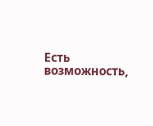Есть возможность,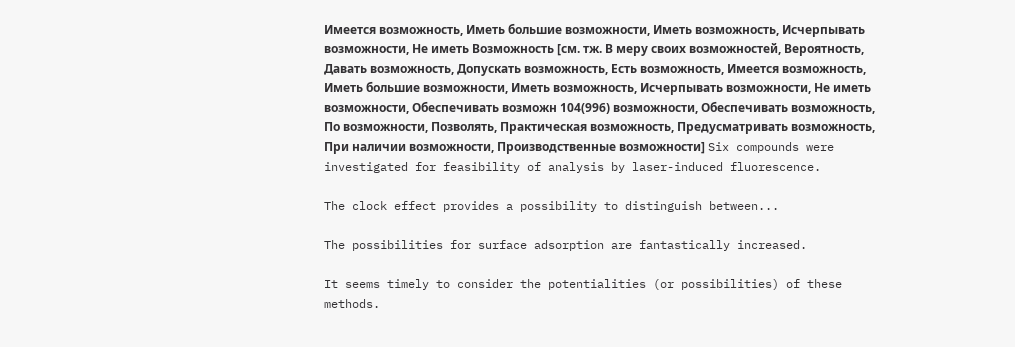Имеется возможность, Иметь большие возможности, Иметь возможность, Исчерпывать возможности, Не иметь Возможность [см. тж. В меру своих возможностей, Вероятность, Давать возможность, Допускать возможность, Есть возможность, Имеется возможность, Иметь большие возможности, Иметь возможность, Исчерпывать возможности, Не иметь возможности, Обеспечивать возможн 104(996) возможности, Обеспечивать возможность, По возможности, Позволять, Практическая возможность, Предусматривать возможность, При наличии возможности, Производственные возможности] Six compounds were investigated for feasibility of analysis by laser-induced fluorescence.

The clock effect provides a possibility to distinguish between...

The possibilities for surface adsorption are fantastically increased.

It seems timely to consider the potentialities (or possibilities) of these methods.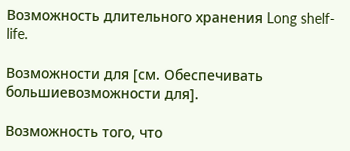Возможность длительного хранения Long shelf-life.

Возможности для [см. Обеспечивать большиевозможности для].

Возможность того, что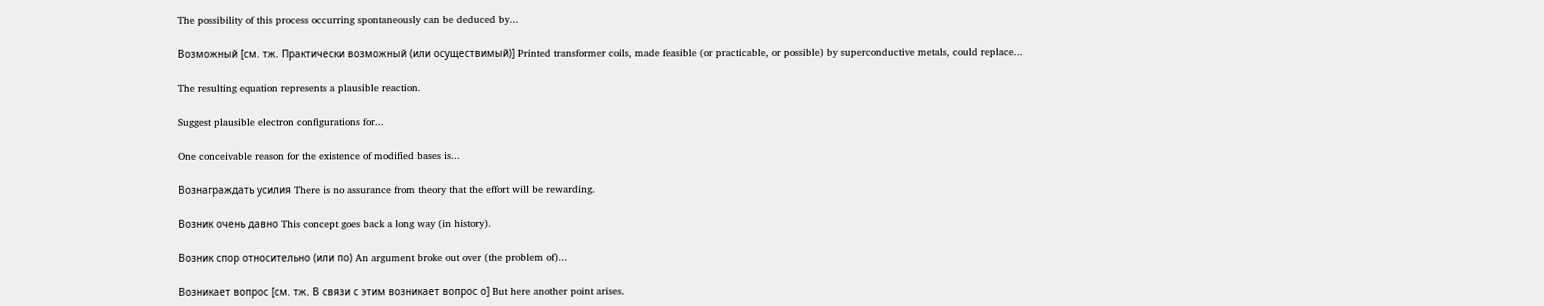The possibility of this process occurring spontaneously can be deduced by...

Возможный [см. тж. Практически возможный (или осуществимый)] Printed transformer coils, made feasible (or practicable, or possible) by superconductive metals, could replace...

The resulting equation represents a plausible reaction.

Suggest plausible electron configurations for...

One conceivable reason for the existence of modified bases is...

Вознаграждать усилия There is no assurance from theory that the effort will be rewarding.

Возник очень давно This concept goes back a long way (in history).

Возник спор относительно (или по) An argument broke out over (the problem of)...

Возникает вопрос [см. тж. В связи с этим возникает вопрос о] But here another point arises.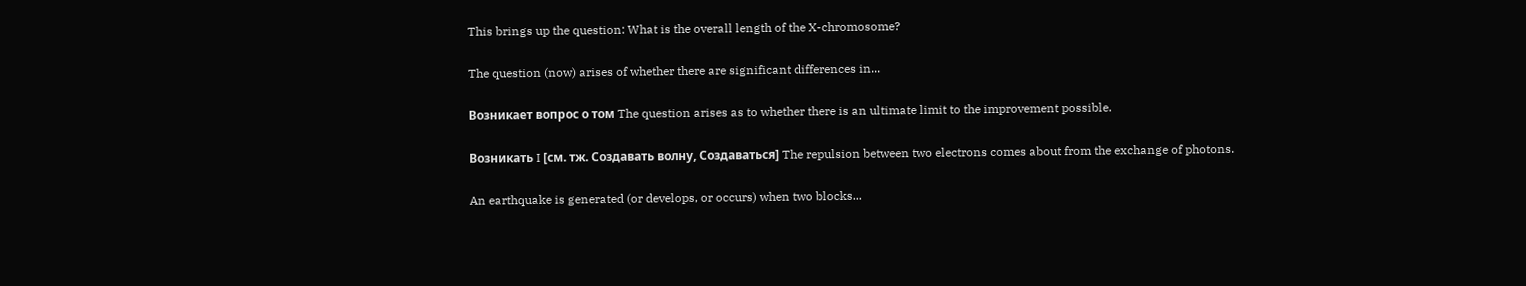This brings up the question: What is the overall length of the X-chromosome?

The question (now) arises of whether there are significant differences in...

Возникает вопрос о том The question arises as to whether there is an ultimate limit to the improvement possible.

Возникать I [см. тж. Создавать волну, Создаваться] The repulsion between two electrons comes about from the exchange of photons.

An earthquake is generated (or develops, or occurs) when two blocks...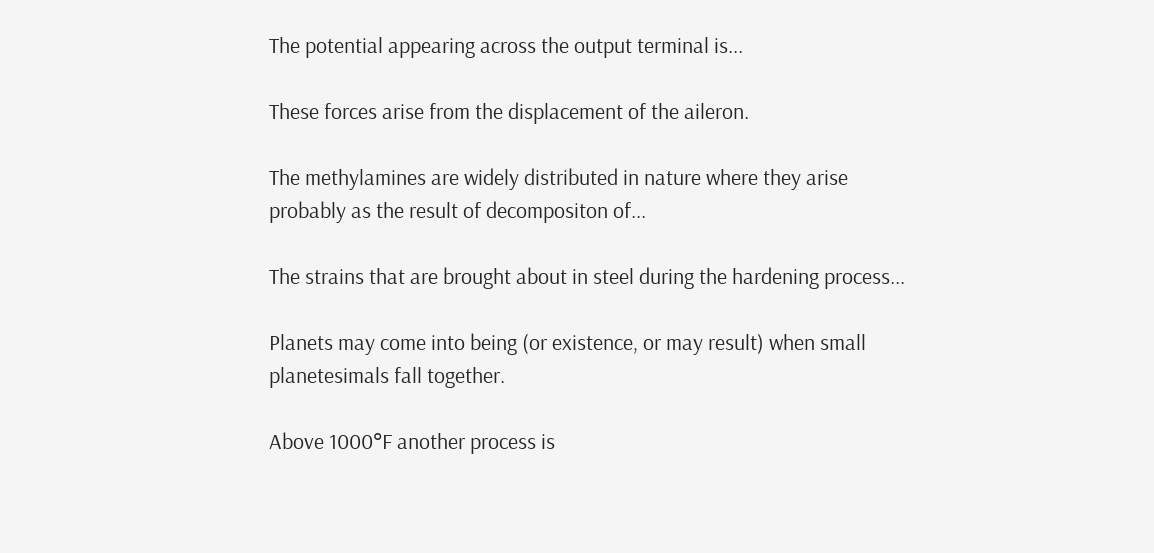The potential appearing across the output terminal is...

These forces arise from the displacement of the aileron.

The methylamines are widely distributed in nature where they arise probably as the result of decompositon of...

The strains that are brought about in steel during the hardening process...

Planets may come into being (or existence, or may result) when small planetesimals fall together.

Above 1000°F another process is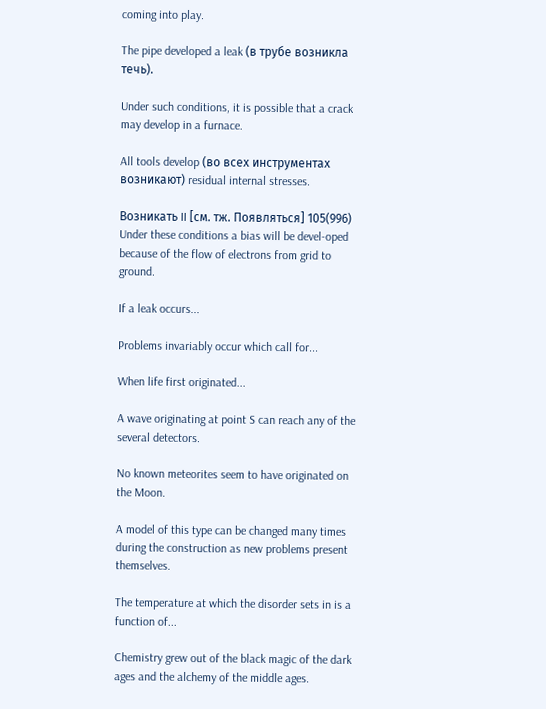coming into play.

The pipe developed a leak (в трубе возникла течь).

Under such conditions, it is possible that a crack may develop in a furnace.

All tools develop (во всех инструментах возникают) residual internal stresses.

Возникать II [см. тж. Появляться] 105(996) Under these conditions a bias will be devel-oped because of the flow of electrons from grid to ground.

If a leak occurs...

Problems invariably occur which call for...

When life first originated...

A wave originating at point S can reach any of the several detectors.

No known meteorites seem to have originated on the Moon.

A model of this type can be changed many times during the construction as new problems present themselves.

The temperature at which the disorder sets in is a function of...

Chemistry grew out of the black magic of the dark ages and the alchemy of the middle ages.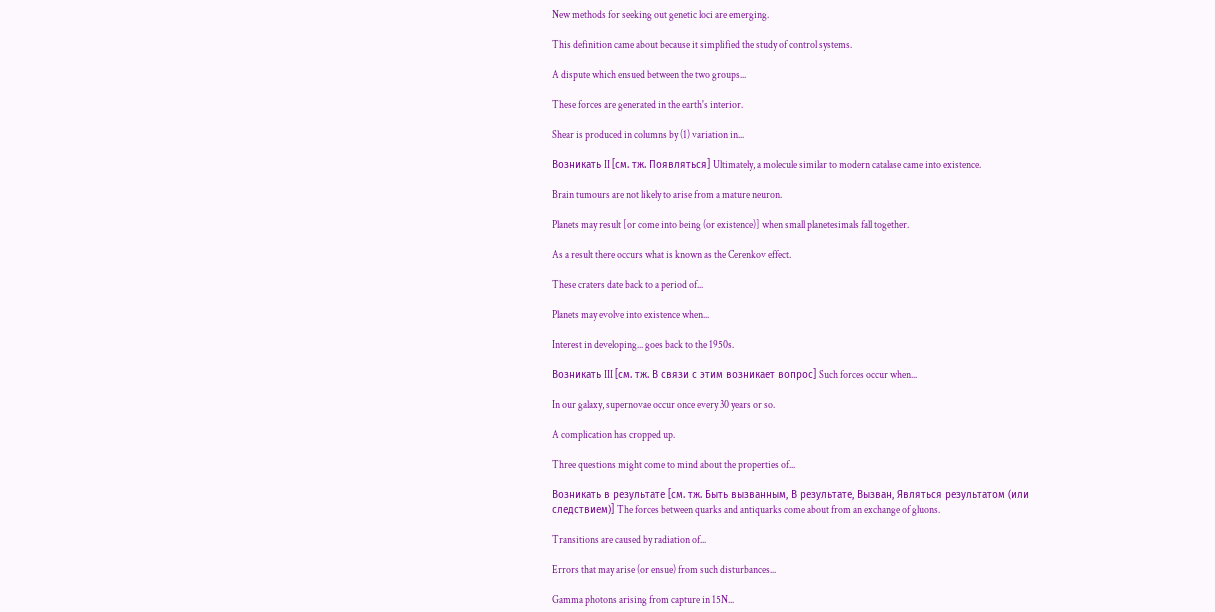New methods for seeking out genetic loci are emerging.

This definition came about because it simplified the study of control systems.

A dispute which ensued between the two groups...

These forces are generated in the earth's interior.

Shear is produced in columns by (1) variation in...

Возникать II [см. тж. Появляться] Ultimately, a molecule similar to modern catalase came into existence.

Brain tumours are not likely to arise from a mature neuron.

Planets may result [or come into being (or existence)] when small planetesimals fall together.

As a result there occurs what is known as the Cerenkov effect.

These craters date back to a period of...

Planets may evolve into existence when...

Interest in developing... goes back to the 1950s.

Возникать III [см. тж. В связи с этим возникает вопрос] Such forces occur when...

In our galaxy, supernovae occur once every 30 years or so.

A complication has cropped up.

Three questions might come to mind about the properties of...

Возникать в результате [см. тж. Быть вызванным, В результате, Вызван, Являться результатом (или следствием)] The forces between quarks and antiquarks come about from an exchange of gluons.

Transitions are caused by radiation of...

Errors that may arise (or ensue) from such disturbances...

Gamma photons arising from capture in 15N...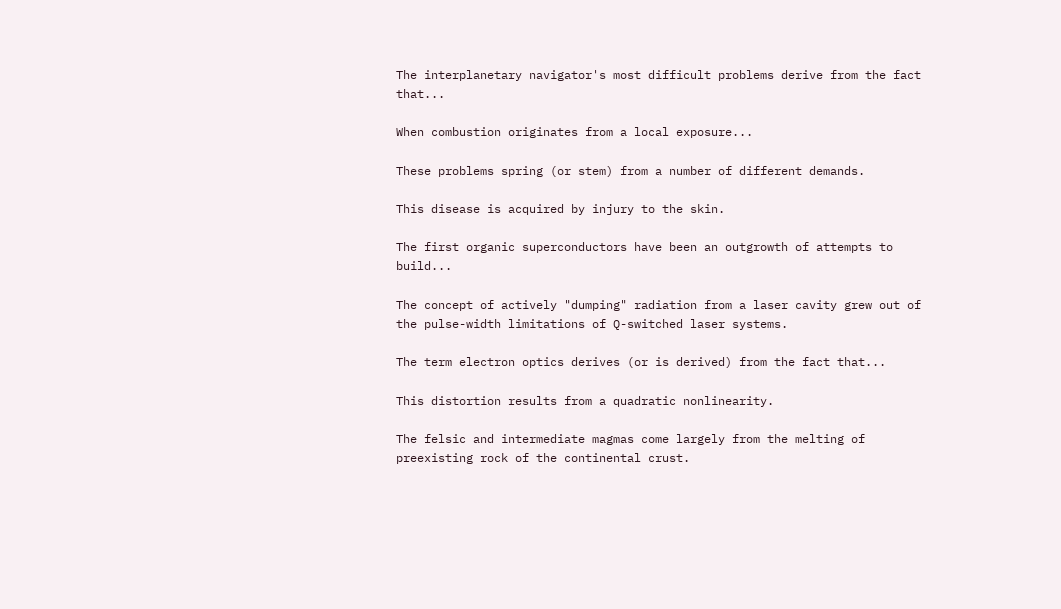The interplanetary navigator's most difficult problems derive from the fact that...

When combustion originates from a local exposure...

These problems spring (or stem) from a number of different demands.

This disease is acquired by injury to the skin.

The first organic superconductors have been an outgrowth of attempts to build...

The concept of actively "dumping" radiation from a laser cavity grew out of the pulse-width limitations of Q-switched laser systems.

The term electron optics derives (or is derived) from the fact that...

This distortion results from a quadratic nonlinearity.

The felsic and intermediate magmas come largely from the melting of preexisting rock of the continental crust.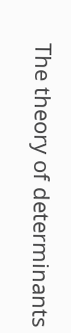The theory of determinants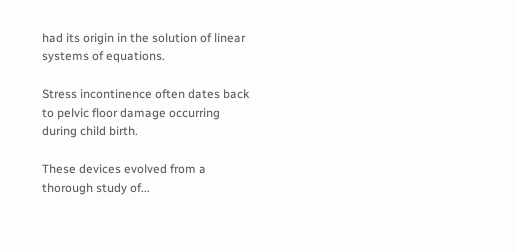had its origin in the solution of linear systems of equations.

Stress incontinence often dates back to pelvic floor damage occurring during child birth.

These devices evolved from a thorough study of...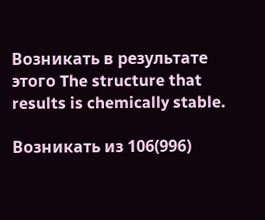Возникать в результате этого The structure that results is chemically stable.

Возникать из 106(996)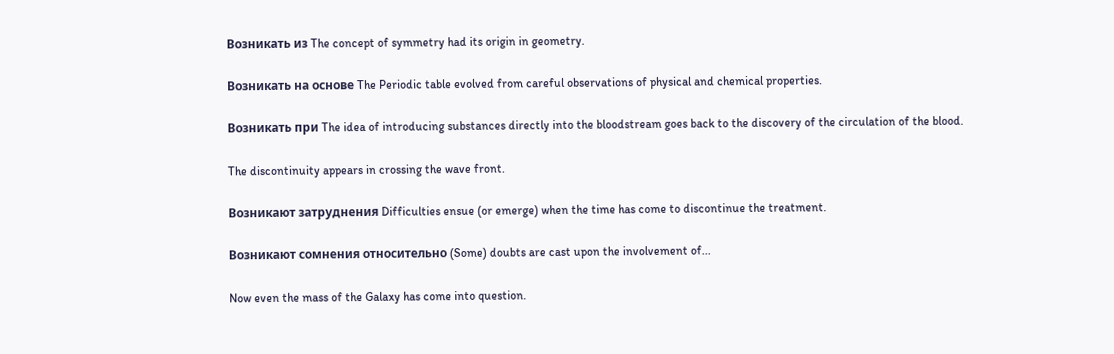Возникать из The concept of symmetry had its origin in geometry.

Возникать на основе The Periodic table evolved from careful observations of physical and chemical properties.

Возникать при The idea of introducing substances directly into the bloodstream goes back to the discovery of the circulation of the blood.

The discontinuity appears in crossing the wave front.

Возникают затруднения Difficulties ensue (or emerge) when the time has come to discontinue the treatment.

Возникают сомнения относительно (Some) doubts are cast upon the involvement of...

Now even the mass of the Galaxy has come into question.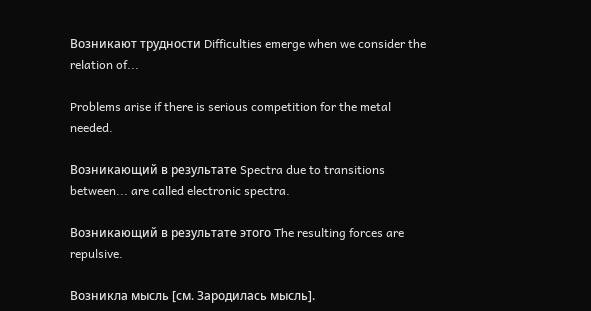Возникают трудности Difficulties emerge when we consider the relation of...

Problems arise if there is serious competition for the metal needed.

Возникающий в результате Spectra due to transitions between... are called electronic spectra.

Возникающий в результате этого The resulting forces are repulsive.

Возникла мысль [см. Зародилась мысль].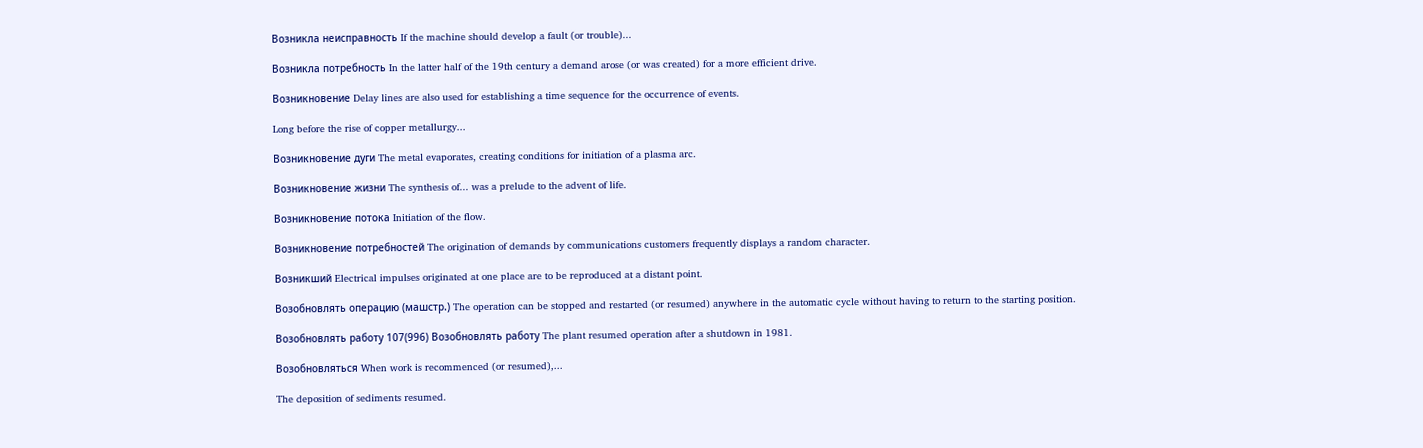Возникла неисправность If the machine should develop a fault (or trouble)...

Возникла потребность In the latter half of the 19th century a demand arose (or was created) for a more efficient drive.

Возникновение Delay lines are also used for establishing a time sequence for the occurrence of events.

Long before the rise of copper metallurgy...

Возникновение дуги The metal evaporates, creating conditions for initiation of a plasma arc.

Возникновение жизни The synthesis of... was a prelude to the advent of life.

Возникновение потока Initiation of the flow.

Возникновение потребностей The origination of demands by communications customers frequently displays a random character.

Возникший Electrical impulses originated at one place are to be reproduced at a distant point.

Возобновлять операцию (машстр.) The operation can be stopped and restarted (or resumed) anywhere in the automatic cycle without having to return to the starting position.

Возобновлять работу 107(996) Возобновлять работу The plant resumed operation after a shutdown in 1981.

Возобновляться When work is recommenced (or resumed),...

The deposition of sediments resumed.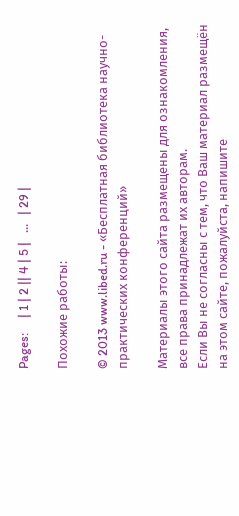Pages:     | 1 | 2 || 4 | 5 |   ...   | 29 |

Похожие работы:

© 2013 www.libed.ru - «Бесплатная библиотека научно-практических конференций»

Материалы этого сайта размещены для ознакомления, все права принадлежат их авторам.
Если Вы не согласны с тем, что Ваш материал размещён на этом сайте, пожалуйста, напишите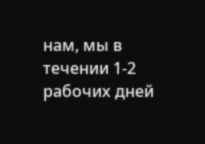нам, мы в течении 1-2 рабочих дней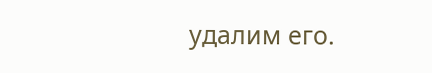удалим его.